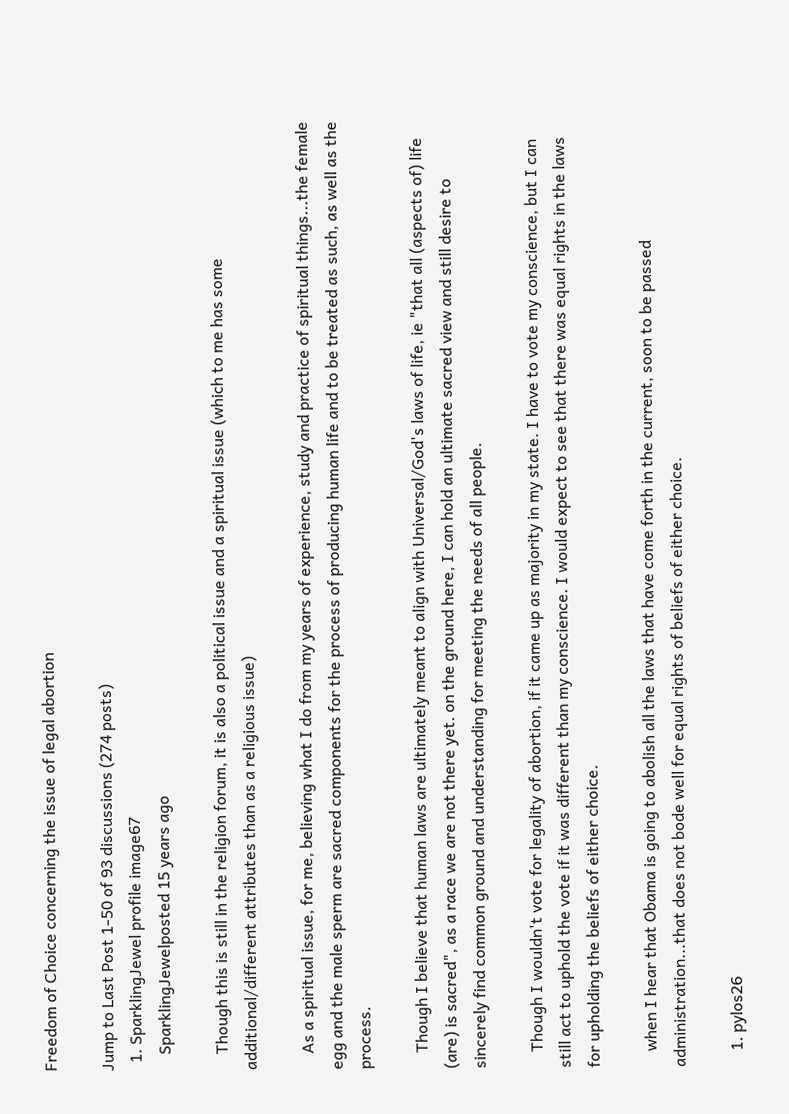Freedom of Choice concerning the issue of legal abortion

Jump to Last Post 1-50 of 93 discussions (274 posts)
  1. SparklingJewel profile image67
    SparklingJewelposted 15 years ago

    Though this is still in the religion forum, it is also a political issue and a spiritual issue (which to me has some additional/different attributes than as a religious issue)

    As a spiritual issue, for me, believing what I do from my years of experience, study and practice of spiritual things...the female egg and the male sperm are sacred components for the process of producing human life and to be treated as such, as well as the process.

    Though I believe that human laws are ultimately meant to align with Universal/God's laws of life, ie "that all (aspects of) life (are) is sacred", as a race we are not there yet. on the ground here, I can hold an ultimate sacred view and still desire to sincerely find common ground and understanding for meeting the needs of all people.

    Though I wouldn't vote for legality of abortion, if it came up as majority in my state. I have to vote my conscience, but I can still act to uphold the vote if it was different than my conscience. I would expect to see that there was equal rights in the laws for upholding the beliefs of either choice.

    when I hear that Obama is going to abolish all the laws that have come forth in the current, soon to be passed administration...that does not bode well for equal rights of beliefs of either choice.

    1. pylos26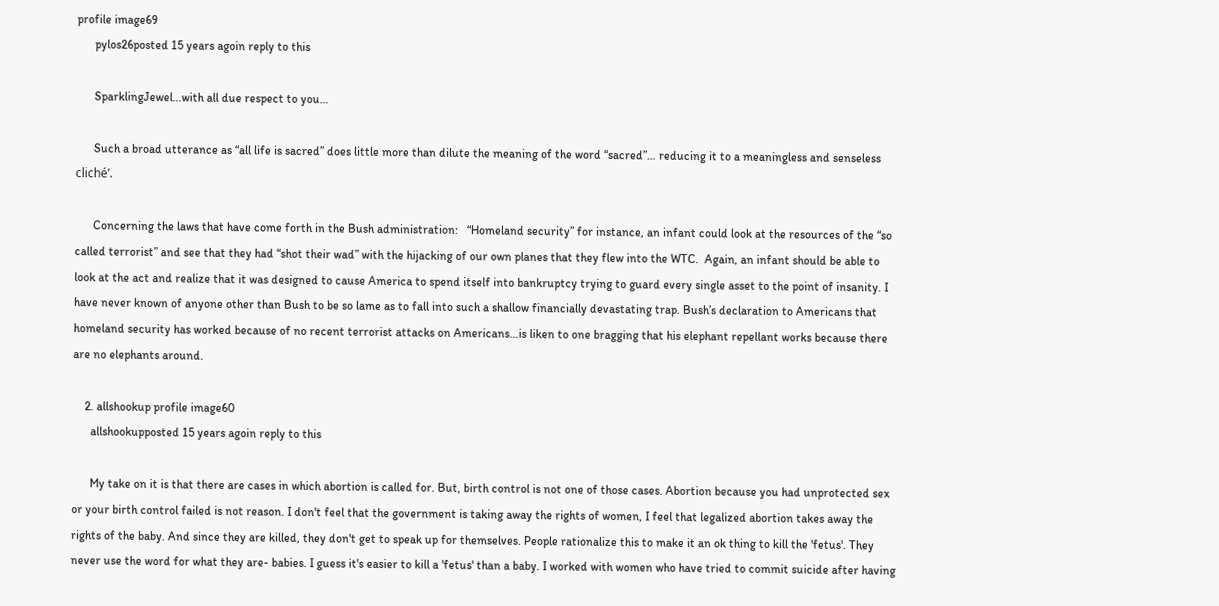profile image69
      pylos26posted 15 years agoin reply to this

      SparklingJewel…with all due respect to you…

      Such a broad utterance as “all life is sacred” does little more than dilute the meaning of the word “sacred”… reducing it to a meaningless and senseless cliché’.

      Concerning the laws that have come forth in the Bush administration:   “Homeland security” for instance, an infant could look at the resources of the “so called terrorist” and see that they had “shot their wad” with the hijacking of our own planes that they flew into the WTC.  Again, an infant should be able to look at the act and realize that it was designed to cause America to spend itself into bankruptcy trying to guard every single asset to the point of insanity. I have never known of anyone other than Bush to be so lame as to fall into such a shallow financially devastating trap. Bush’s declaration to Americans that homeland security has worked because of no recent terrorist attacks on Americans…is liken to one bragging that his elephant repellant works because there are no elephants around.

    2. allshookup profile image60
      allshookupposted 15 years agoin reply to this

      My take on it is that there are cases in which abortion is called for. But, birth control is not one of those cases. Abortion because you had unprotected sex or your birth control failed is not reason. I don't feel that the government is taking away the rights of women, I feel that legalized abortion takes away the rights of the baby. And since they are killed, they don't get to speak up for themselves. People rationalize this to make it an ok thing to kill the 'fetus'. They never use the word for what they are- babies. I guess it's easier to kill a 'fetus' than a baby. I worked with women who have tried to commit suicide after having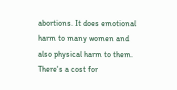abortions. It does emotional harm to many women and also physical harm to them. There's a cost for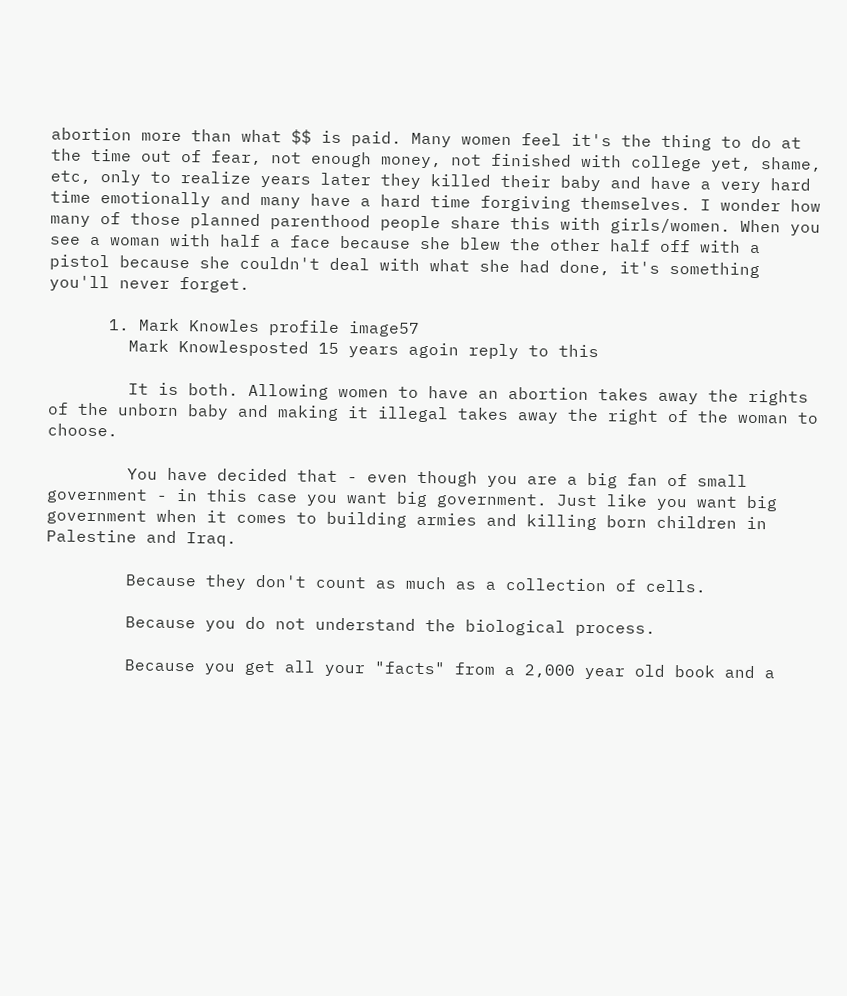abortion more than what $$ is paid. Many women feel it's the thing to do at the time out of fear, not enough money, not finished with college yet, shame, etc, only to realize years later they killed their baby and have a very hard time emotionally and many have a hard time forgiving themselves. I wonder how many of those planned parenthood people share this with girls/women. When you see a woman with half a face because she blew the other half off with a pistol because she couldn't deal with what she had done, it's something you'll never forget.

      1. Mark Knowles profile image57
        Mark Knowlesposted 15 years agoin reply to this

        It is both. Allowing women to have an abortion takes away the rights of the unborn baby and making it illegal takes away the right of the woman to choose.

        You have decided that - even though you are a big fan of small government - in this case you want big government. Just like you want big government when it comes to building armies and killing born children in Palestine and Iraq.

        Because they don't count as much as a collection of cells.

        Because you do not understand the biological process.

        Because you get all your "facts" from a 2,000 year old book and a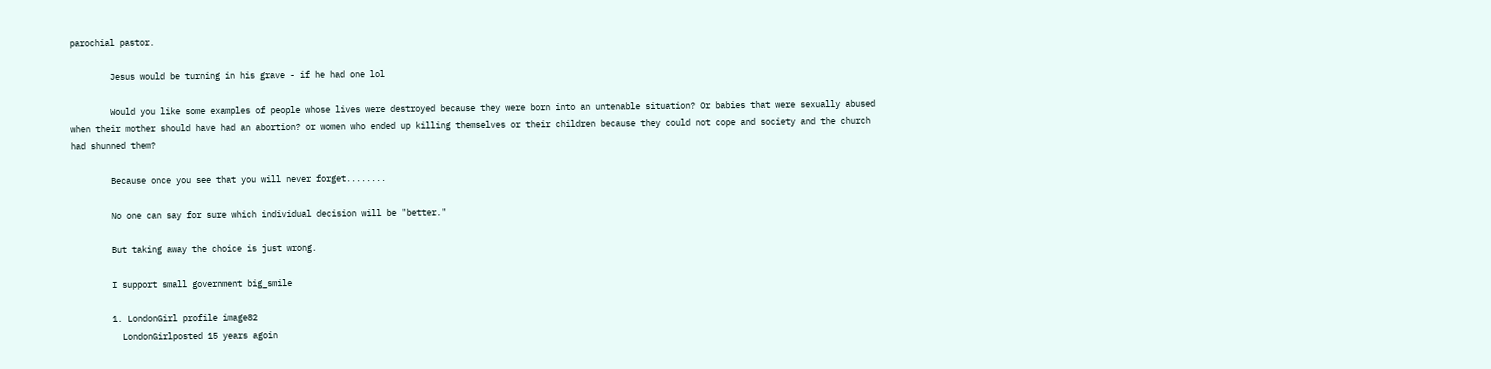parochial pastor.

        Jesus would be turning in his grave - if he had one lol

        Would you like some examples of people whose lives were destroyed because they were born into an untenable situation? Or babies that were sexually abused when their mother should have had an abortion? or women who ended up killing themselves or their children because they could not cope and society and the church had shunned them?

        Because once you see that you will never forget........

        No one can say for sure which individual decision will be "better."

        But taking away the choice is just wrong.

        I support small government big_smile

        1. LondonGirl profile image82
          LondonGirlposted 15 years agoin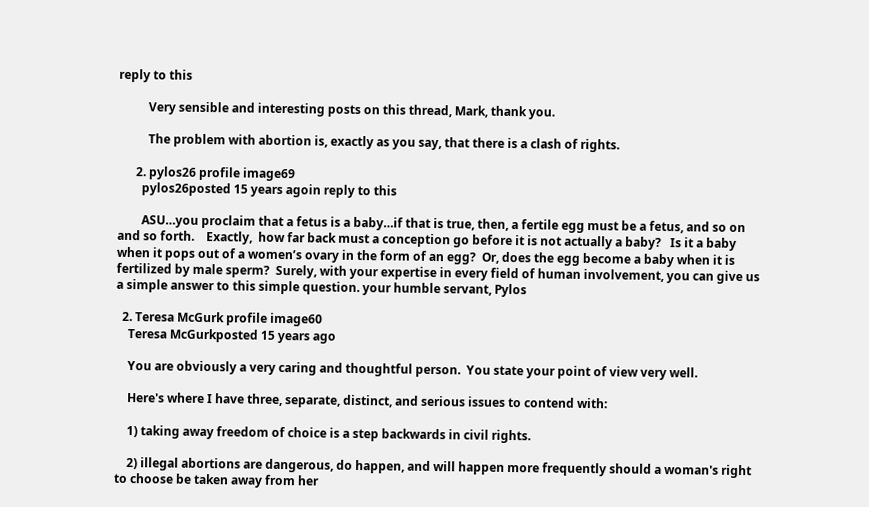reply to this

          Very sensible and interesting posts on this thread, Mark, thank you.

          The problem with abortion is, exactly as you say, that there is a clash of rights.

      2. pylos26 profile image69
        pylos26posted 15 years agoin reply to this

        ASU…you proclaim that a fetus is a baby…if that is true, then, a fertile egg must be a fetus, and so on and so forth.    Exactly,  how far back must a conception go before it is not actually a baby?   Is it a baby when it pops out of a women’s ovary in the form of an egg?  Or, does the egg become a baby when it is fertilized by male sperm?  Surely, with your expertise in every field of human involvement, you can give us a simple answer to this simple question. your humble servant, Pylos

  2. Teresa McGurk profile image60
    Teresa McGurkposted 15 years ago

    You are obviously a very caring and thoughtful person.  You state your point of view very well.

    Here's where I have three, separate, distinct, and serious issues to contend with:

    1) taking away freedom of choice is a step backwards in civil rights.

    2) illegal abortions are dangerous, do happen, and will happen more frequently should a woman's right to choose be taken away from her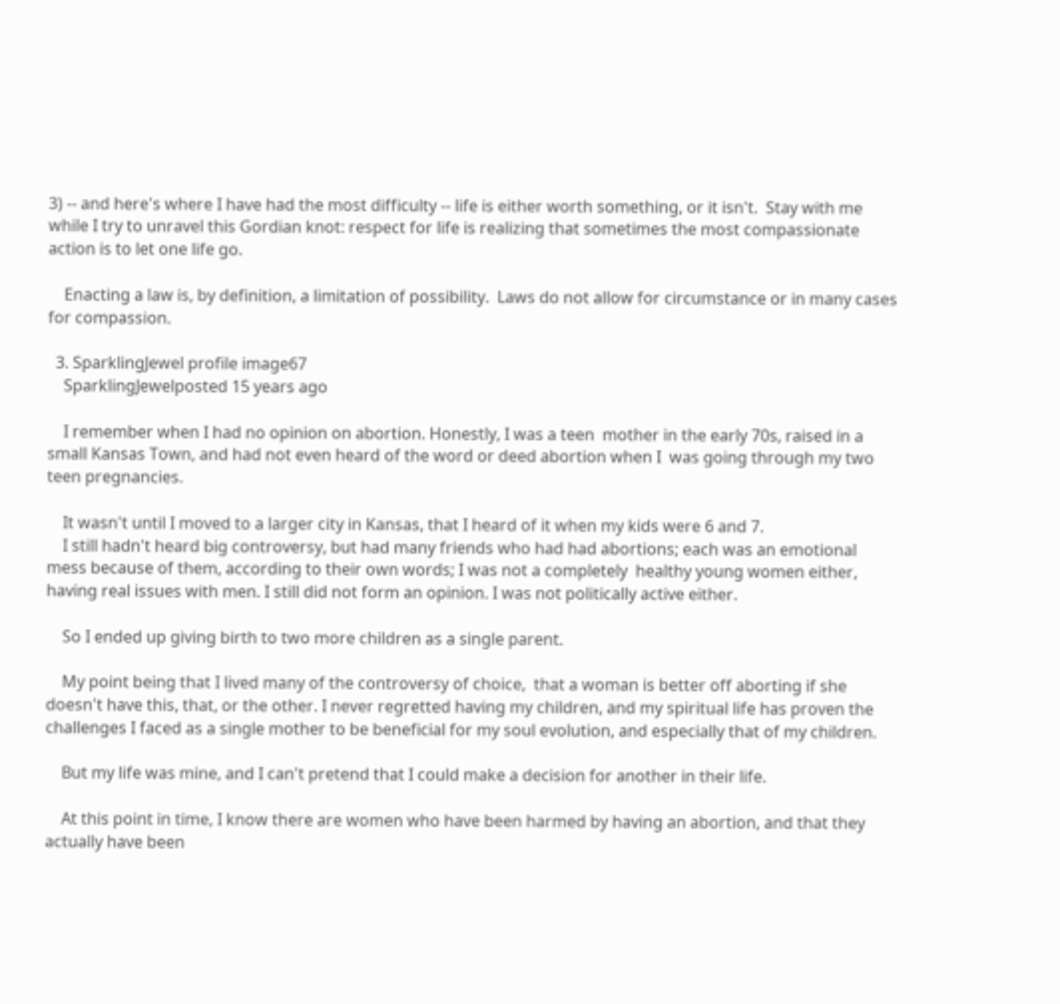3) -- and here's where I have had the most difficulty -- life is either worth something, or it isn't.  Stay with me while I try to unravel this Gordian knot: respect for life is realizing that sometimes the most compassionate action is to let one life go.

    Enacting a law is, by definition, a limitation of possibility.  Laws do not allow for circumstance or in many cases for compassion.

  3. SparklingJewel profile image67
    SparklingJewelposted 15 years ago

    I remember when I had no opinion on abortion. Honestly, I was a teen  mother in the early 70s, raised in a small Kansas Town, and had not even heard of the word or deed abortion when I  was going through my two teen pregnancies.

    It wasn't until I moved to a larger city in Kansas, that I heard of it when my kids were 6 and 7.
    I still hadn't heard big controversy, but had many friends who had had abortions; each was an emotional mess because of them, according to their own words; I was not a completely  healthy young women either, having real issues with men. I still did not form an opinion. I was not politically active either.

    So I ended up giving birth to two more children as a single parent.

    My point being that I lived many of the controversy of choice,  that a woman is better off aborting if she doesn't have this, that, or the other. I never regretted having my children, and my spiritual life has proven the challenges I faced as a single mother to be beneficial for my soul evolution, and especially that of my children.

    But my life was mine, and I can't pretend that I could make a decision for another in their life.

    At this point in time, I know there are women who have been harmed by having an abortion, and that they actually have been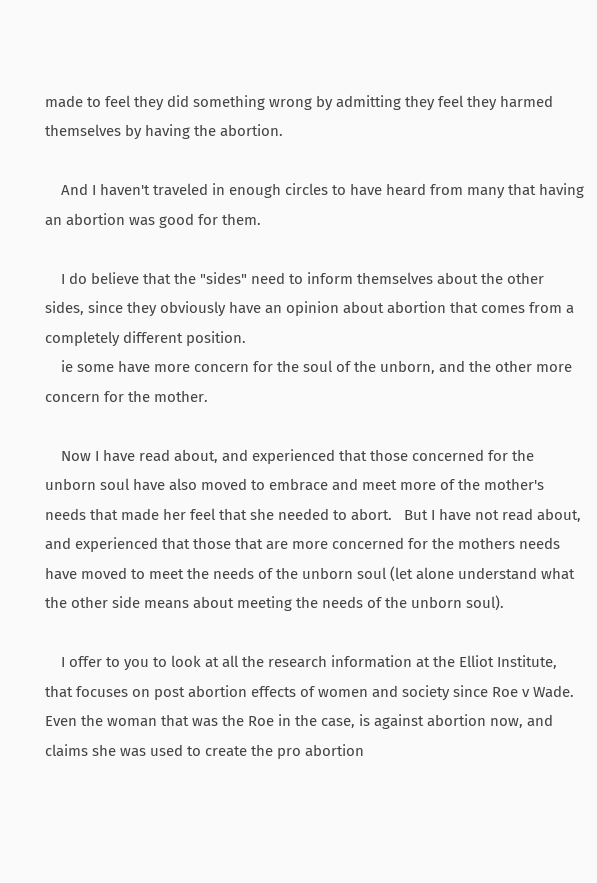made to feel they did something wrong by admitting they feel they harmed themselves by having the abortion.

    And I haven't traveled in enough circles to have heard from many that having an abortion was good for them.

    I do believe that the "sides" need to inform themselves about the other sides, since they obviously have an opinion about abortion that comes from a completely different position.
    ie some have more concern for the soul of the unborn, and the other more concern for the mother.

    Now I have read about, and experienced that those concerned for the unborn soul have also moved to embrace and meet more of the mother's needs that made her feel that she needed to abort.   But I have not read about, and experienced that those that are more concerned for the mothers needs have moved to meet the needs of the unborn soul (let alone understand what the other side means about meeting the needs of the unborn soul).

    I offer to you to look at all the research information at the Elliot Institute, that focuses on post abortion effects of women and society since Roe v Wade. Even the woman that was the Roe in the case, is against abortion now, and claims she was used to create the pro abortion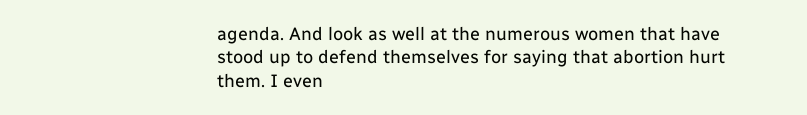agenda. And look as well at the numerous women that have stood up to defend themselves for saying that abortion hurt them. I even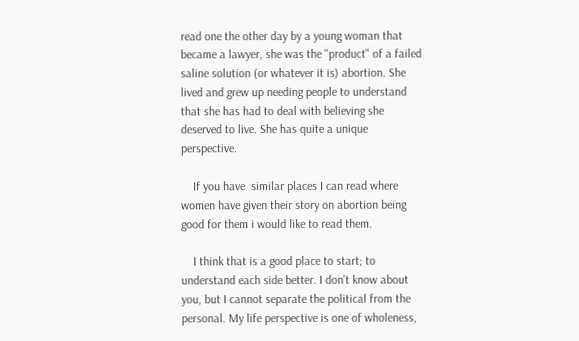read one the other day by a young woman that became a lawyer, she was the "product" of a failed saline solution (or whatever it is) abortion. She lived and grew up needing people to understand that she has had to deal with believing she deserved to live. She has quite a unique perspective.

    If you have  similar places I can read where women have given their story on abortion being good for them i would like to read them.

    I think that is a good place to start; to understand each side better. I don't know about you, but I cannot separate the political from the personal. My life perspective is one of wholeness,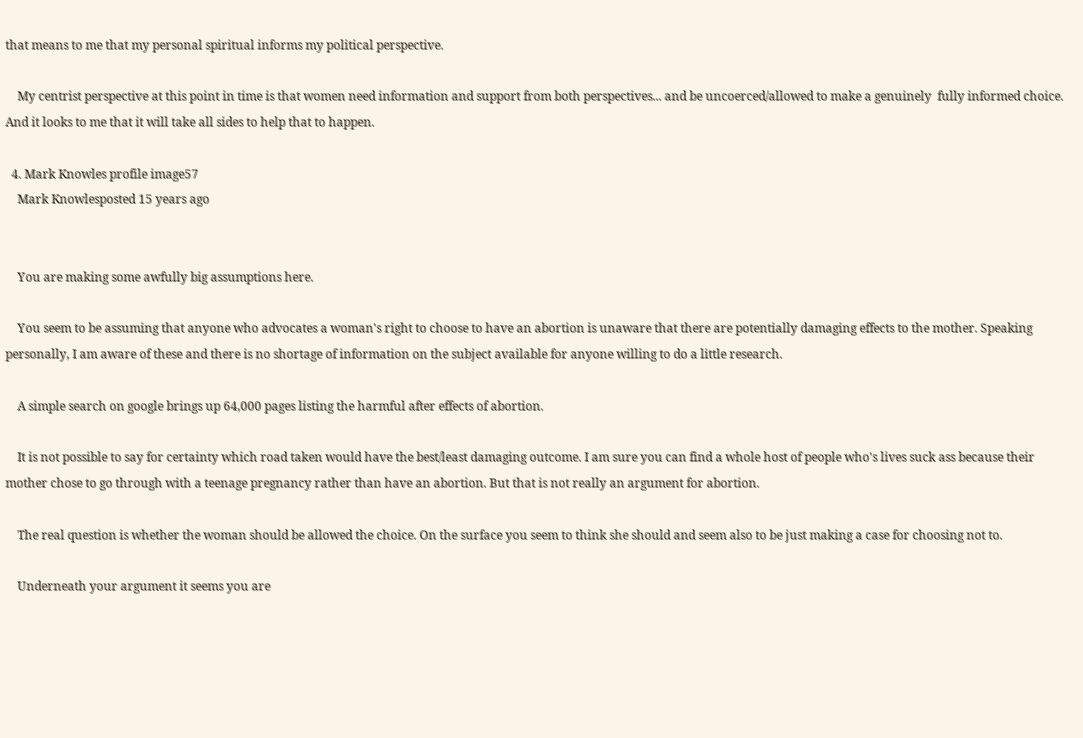that means to me that my personal spiritual informs my political perspective.

    My centrist perspective at this point in time is that women need information and support from both perspectives... and be uncoerced/allowed to make a genuinely  fully informed choice. And it looks to me that it will take all sides to help that to happen.

  4. Mark Knowles profile image57
    Mark Knowlesposted 15 years ago


    You are making some awfully big assumptions here.

    You seem to be assuming that anyone who advocates a woman's right to choose to have an abortion is unaware that there are potentially damaging effects to the mother. Speaking personally, I am aware of these and there is no shortage of information on the subject available for anyone willing to do a little research.

    A simple search on google brings up 64,000 pages listing the harmful after effects of abortion.

    It is not possible to say for certainty which road taken would have the best/least damaging outcome. I am sure you can find a whole host of people who's lives suck ass because their mother chose to go through with a teenage pregnancy rather than have an abortion. But that is not really an argument for abortion.

    The real question is whether the woman should be allowed the choice. On the surface you seem to think she should and seem also to be just making a case for choosing not to.

    Underneath your argument it seems you are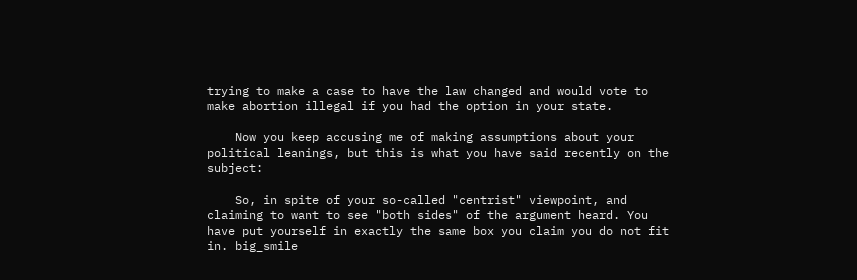trying to make a case to have the law changed and would vote to make abortion illegal if you had the option in your state.

    Now you keep accusing me of making assumptions about your political leanings, but this is what you have said recently on the subject:

    So, in spite of your so-called "centrist" viewpoint, and claiming to want to see "both sides" of the argument heard. You have put yourself in exactly the same box you claim you do not fit in. big_smile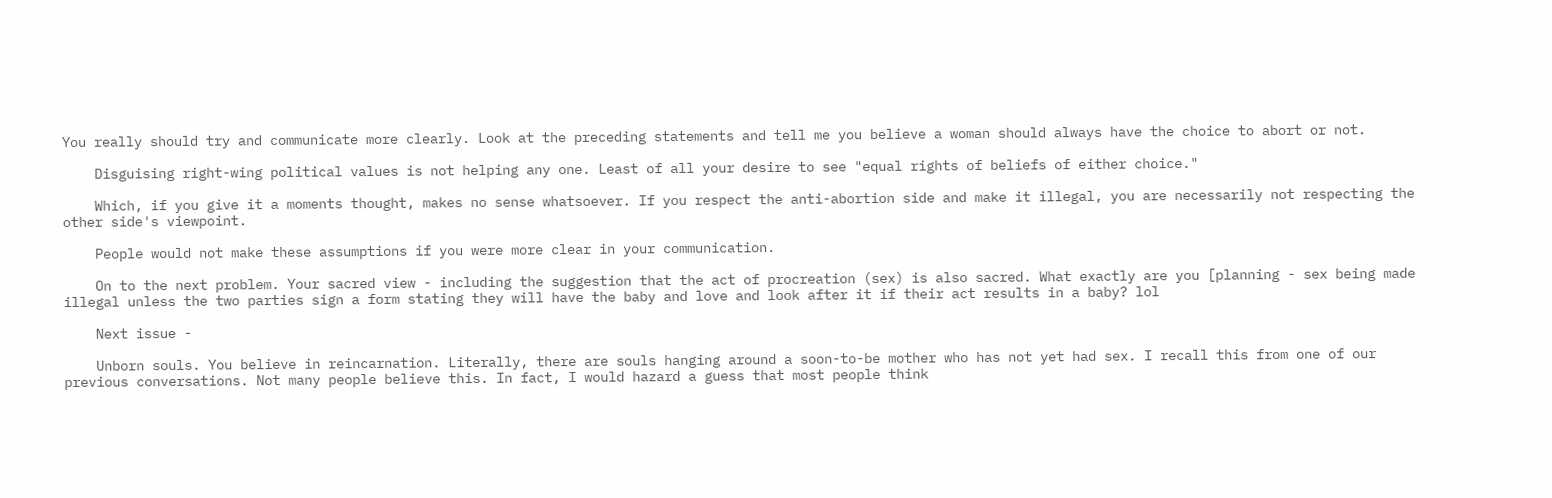You really should try and communicate more clearly. Look at the preceding statements and tell me you believe a woman should always have the choice to abort or not.

    Disguising right-wing political values is not helping any one. Least of all your desire to see "equal rights of beliefs of either choice."

    Which, if you give it a moments thought, makes no sense whatsoever. If you respect the anti-abortion side and make it illegal, you are necessarily not respecting the other side's viewpoint.

    People would not make these assumptions if you were more clear in your communication.

    On to the next problem. Your sacred view - including the suggestion that the act of procreation (sex) is also sacred. What exactly are you [planning - sex being made illegal unless the two parties sign a form stating they will have the baby and love and look after it if their act results in a baby? lol

    Next issue -

    Unborn souls. You believe in reincarnation. Literally, there are souls hanging around a soon-to-be mother who has not yet had sex. I recall this from one of our previous conversations. Not many people believe this. In fact, I would hazard a guess that most people think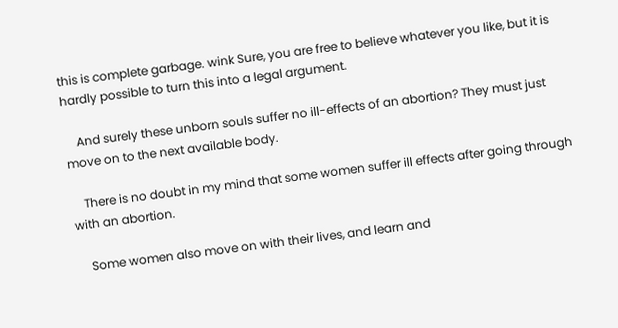this is complete garbage. wink Sure, you are free to believe whatever you like, but it is hardly possible to turn this into a legal argument.

    And surely these unborn souls suffer no ill-effects of an abortion? They must just move on to the next available body.

    There is no doubt in my mind that some women suffer ill effects after going through with an abortion.

    Some women also move on with their lives, and learn and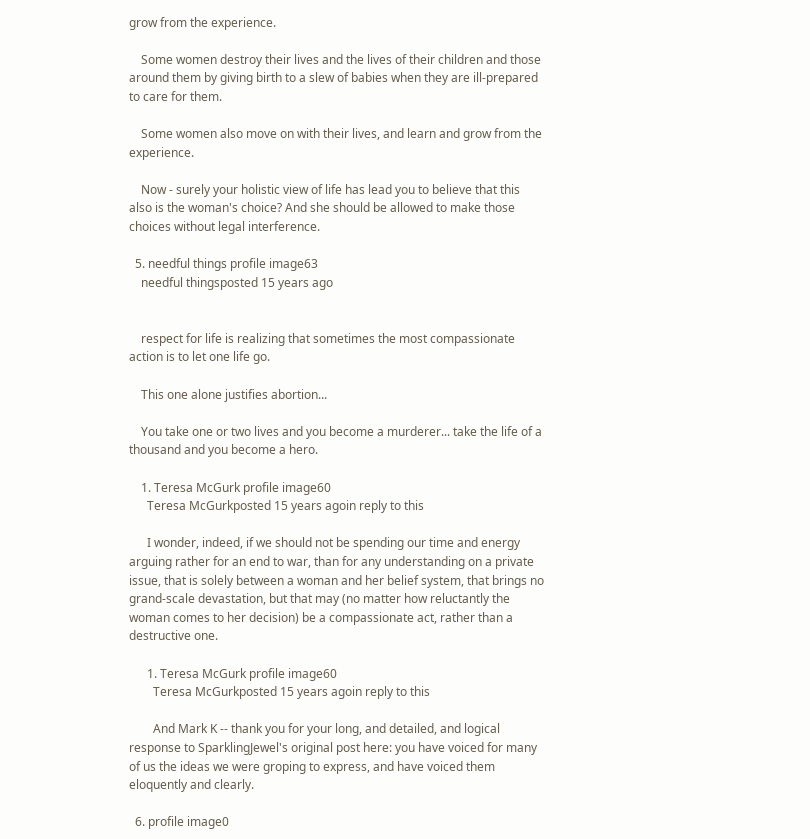grow from the experience.

    Some women destroy their lives and the lives of their children and those around them by giving birth to a slew of babies when they are ill-prepared to care for them.

    Some women also move on with their lives, and learn and grow from the experience.

    Now - surely your holistic view of life has lead you to believe that this also is the woman's choice? And she should be allowed to make those choices without legal interference.

  5. needful things profile image63
    needful thingsposted 15 years ago


    respect for life is realizing that sometimes the most compassionate action is to let one life go.

    This one alone justifies abortion...

    You take one or two lives and you become a murderer... take the life of a thousand and you become a hero.

    1. Teresa McGurk profile image60
      Teresa McGurkposted 15 years agoin reply to this

      I wonder, indeed, if we should not be spending our time and energy arguing rather for an end to war, than for any understanding on a private issue, that is solely between a woman and her belief system, that brings no grand-scale devastation, but that may (no matter how reluctantly the woman comes to her decision) be a compassionate act, rather than a destructive one.

      1. Teresa McGurk profile image60
        Teresa McGurkposted 15 years agoin reply to this

        And Mark K -- thank you for your long, and detailed, and logical response to SparklingJewel's original post here: you have voiced for many of us the ideas we were groping to express, and have voiced them eloquently and clearly.

  6. profile image0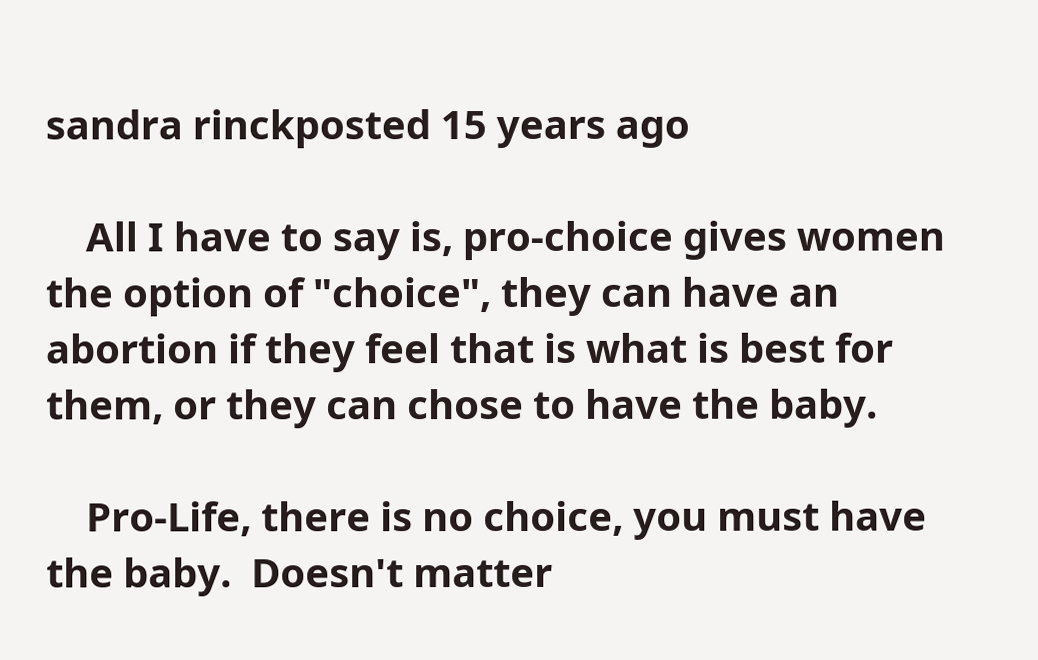sandra rinckposted 15 years ago

    All I have to say is, pro-choice gives women the option of "choice", they can have an abortion if they feel that is what is best for them, or they can chose to have the baby.

    Pro-Life, there is no choice, you must have the baby.  Doesn't matter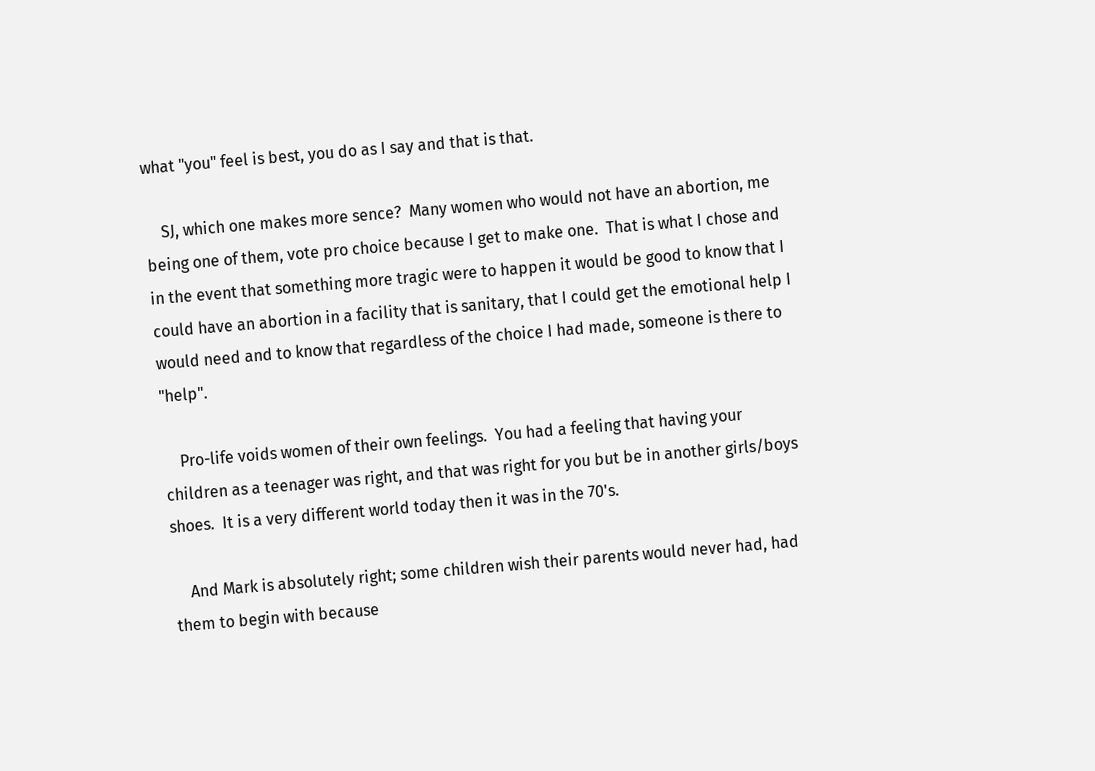what "you" feel is best, you do as I say and that is that.

    SJ, which one makes more sence?  Many women who would not have an abortion, me being one of them, vote pro choice because I get to make one.  That is what I chose and in the event that something more tragic were to happen it would be good to know that I could have an abortion in a facility that is sanitary, that I could get the emotional help I would need and to know that regardless of the choice I had made, someone is there to "help".

    Pro-life voids women of their own feelings.  You had a feeling that having your children as a teenager was right, and that was right for you but be in another girls/boys shoes.  It is a very different world today then it was in the 70's.

    And Mark is absolutely right; some children wish their parents would never had, had them to begin with because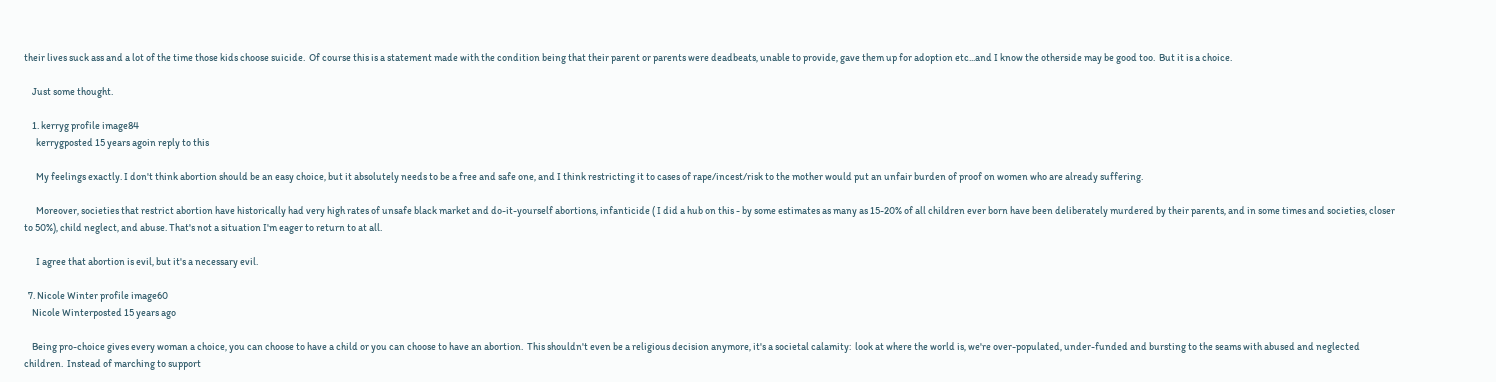their lives suck ass and a lot of the time those kids choose suicide.  Of course this is a statement made with the condition being that their parent or parents were deadbeats, unable to provide, gave them up for adoption etc...and I know the otherside may be good too.  But it is a choice.

    Just some thought.

    1. kerryg profile image84
      kerrygposted 15 years agoin reply to this

      My feelings exactly. I don't think abortion should be an easy choice, but it absolutely needs to be a free and safe one, and I think restricting it to cases of rape/incest/risk to the mother would put an unfair burden of proof on women who are already suffering.

      Moreover, societies that restrict abortion have historically had very high rates of unsafe black market and do-it-yourself abortions, infanticide ( I did a hub on this - by some estimates as many as 15-20% of all children ever born have been deliberately murdered by their parents, and in some times and societies, closer to 50%), child neglect, and abuse. That's not a situation I'm eager to return to at all.

      I agree that abortion is evil, but it's a necessary evil.

  7. Nicole Winter profile image60
    Nicole Winterposted 15 years ago

    Being pro-choice gives every woman a choice, you can choose to have a child or you can choose to have an abortion.  This shouldn't even be a religious decision anymore, it's a societal calamity:  look at where the world is, we're over-populated, under-funded and bursting to the seams with abused and neglected children.  Instead of marching to support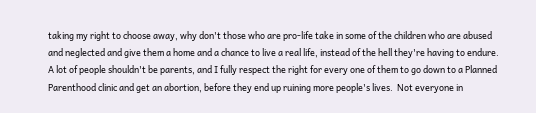taking my right to choose away, why don't those who are pro-life take in some of the children who are abused and neglected and give them a home and a chance to live a real life, instead of the hell they're having to endure.  A lot of people shouldn't be parents, and I fully respect the right for every one of them to go down to a Planned Parenthood clinic and get an abortion, before they end up ruining more people's lives.  Not everyone in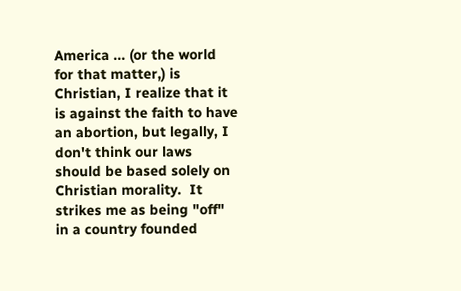America ... (or the world for that matter,) is Christian, I realize that it is against the faith to have an abortion, but legally, I don't think our laws should be based solely on Christian morality.  It strikes me as being "off" in a country founded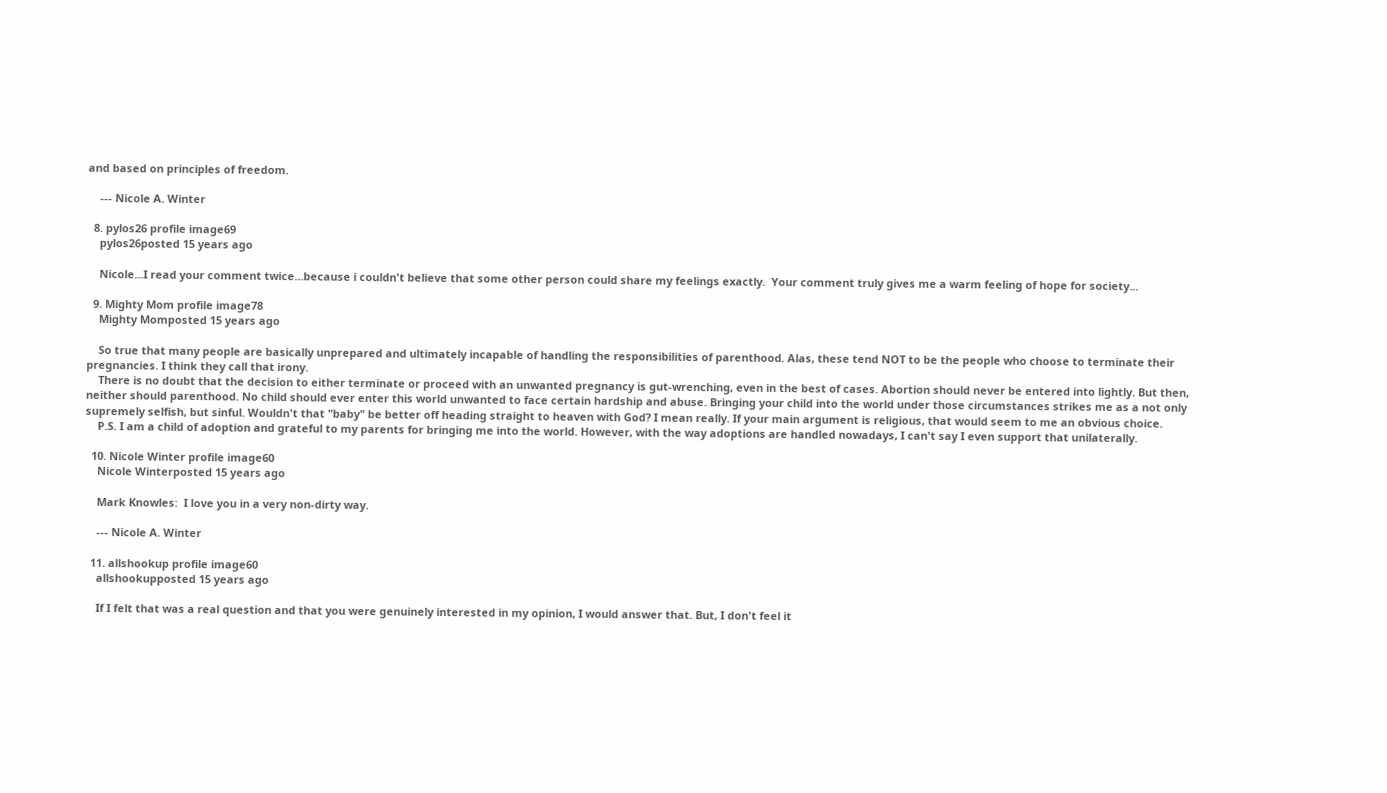and based on principles of freedom.

    --- Nicole A. Winter

  8. pylos26 profile image69
    pylos26posted 15 years ago

    Nicole...I read your comment twice...because i couldn't believe that some other person could share my feelings exactly.  Your comment truly gives me a warm feeling of hope for society...

  9. Mighty Mom profile image78
    Mighty Momposted 15 years ago

    So true that many people are basically unprepared and ultimately incapable of handling the responsibilities of parenthood. Alas, these tend NOT to be the people who choose to terminate their pregnancies. I think they call that irony.
    There is no doubt that the decision to either terminate or proceed with an unwanted pregnancy is gut-wrenching, even in the best of cases. Abortion should never be entered into lightly. But then, neither should parenthood. No child should ever enter this world unwanted to face certain hardship and abuse. Bringing your child into the world under those circumstances strikes me as a not only supremely selfish, but sinful. Wouldn't that "baby" be better off heading straight to heaven with God? I mean really. If your main argument is religious, that would seem to me an obvious choice.
    P.S. I am a child of adoption and grateful to my parents for bringing me into the world. However, with the way adoptions are handled nowadays, I can't say I even support that unilaterally.

  10. Nicole Winter profile image60
    Nicole Winterposted 15 years ago

    Mark Knowles:  I love you in a very non-dirty way.

    --- Nicole A. Winter

  11. allshookup profile image60
    allshookupposted 15 years ago

    If I felt that was a real question and that you were genuinely interested in my opinion, I would answer that. But, I don't feel it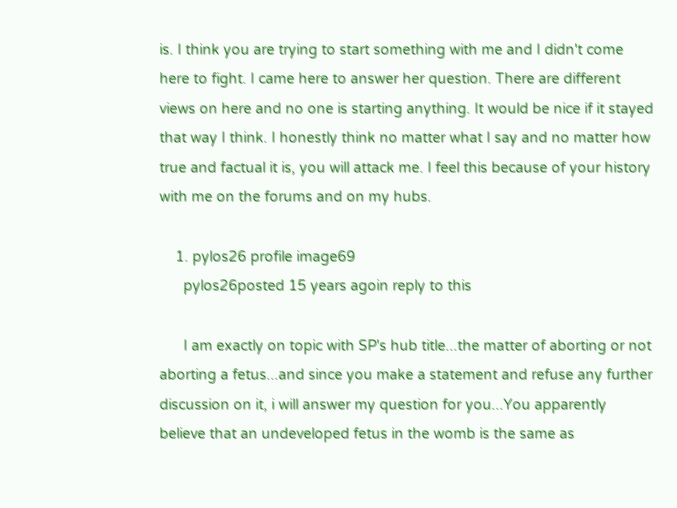is. I think you are trying to start something with me and I didn't come here to fight. I came here to answer her question. There are different views on here and no one is starting anything. It would be nice if it stayed that way I think. I honestly think no matter what I say and no matter how true and factual it is, you will attack me. I feel this because of your history with me on the forums and on my hubs.

    1. pylos26 profile image69
      pylos26posted 15 years agoin reply to this

      I am exactly on topic with SP's hub title...the matter of aborting or not aborting a fetus...and since you make a statement and refuse any further discussion on it, i will answer my question for you...You apparently believe that an undeveloped fetus in the womb is the same as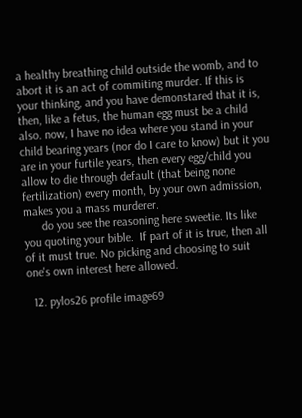a healthy breathing child outside the womb, and to abort it is an act of commiting murder. If this is your thinking, and you have demonstared that it is, then, like a fetus, the human egg must be a child also. now, I have no idea where you stand in your child bearing years (nor do I care to know) but it you are in your furtile years, then every egg/child you allow to die through default (that being none fertilization) every month, by your own admission, makes you a mass murderer.
      do you see the reasoning here sweetie. Its like you quoting your bible.  If part of it is true, then all of it must true. No picking and choosing to suit one's own interest here allowed.

  12. pylos26 profile image69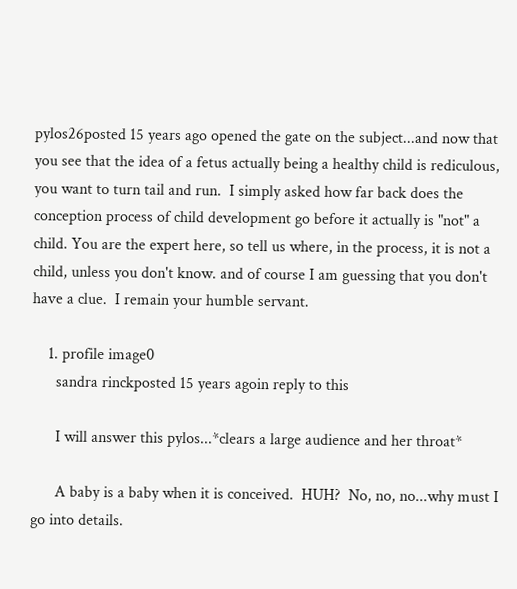pylos26posted 15 years ago opened the gate on the subject...and now that you see that the idea of a fetus actually being a healthy child is rediculous, you want to turn tail and run.  I simply asked how far back does the conception process of child development go before it actually is "not" a child. You are the expert here, so tell us where, in the process, it is not a child, unless you don't know. and of course I am guessing that you don't have a clue.  I remain your humble servant.

    1. profile image0
      sandra rinckposted 15 years agoin reply to this

      I will answer this pylos...*clears a large audience and her throat*

      A baby is a baby when it is conceived.  HUH?  No, no, no...why must I go into details.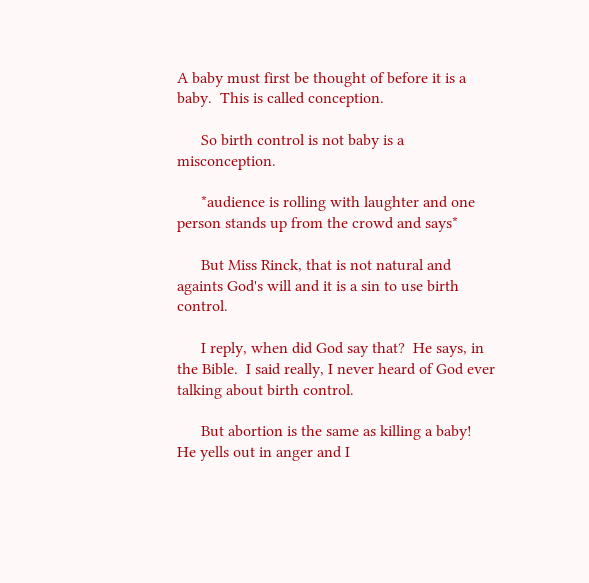A baby must first be thought of before it is a baby.  This is called conception.

      So birth control is not baby is a misconception.

      *audience is rolling with laughter and one person stands up from the crowd and says*

      But Miss Rinck, that is not natural and againts God's will and it is a sin to use birth control.

      I reply, when did God say that?  He says, in the Bible.  I said really, I never heard of God ever talking about birth control.

      But abortion is the same as killing a baby!  He yells out in anger and I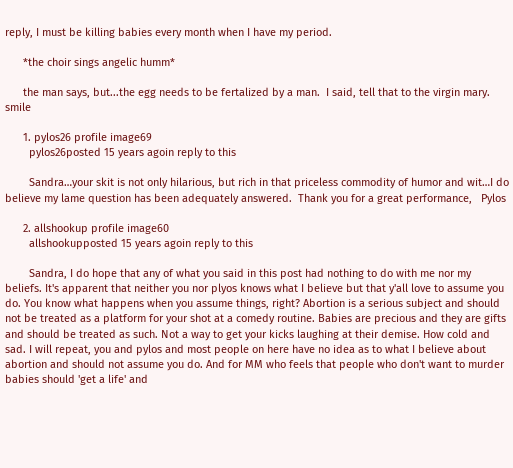reply, I must be killing babies every month when I have my period.

      *the choir sings angelic humm*

      the man says, but...the egg needs to be fertalized by a man.  I said, tell that to the virgin mary. smile

      1. pylos26 profile image69
        pylos26posted 15 years agoin reply to this

        Sandra…your skit is not only hilarious, but rich in that priceless commodity of humor and wit…I do believe my lame question has been adequately answered.  Thank you for a great performance,   Pylos

      2. allshookup profile image60
        allshookupposted 15 years agoin reply to this

        Sandra, I do hope that any of what you said in this post had nothing to do with me nor my beliefs. It's apparent that neither you nor plyos knows what I believe but that y'all love to assume you do. You know what happens when you assume things, right? Abortion is a serious subject and should not be treated as a platform for your shot at a comedy routine. Babies are precious and they are gifts and should be treated as such. Not a way to get your kicks laughing at their demise. How cold and sad. I will repeat, you and pylos and most people on here have no idea as to what I believe about abortion and should not assume you do. And for MM who feels that people who don't want to murder babies should 'get a life' and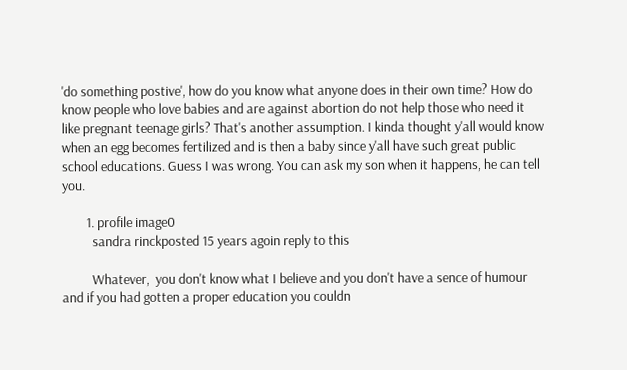'do something postive', how do you know what anyone does in their own time? How do know people who love babies and are against abortion do not help those who need it like pregnant teenage girls? That's another assumption. I kinda thought y'all would know when an egg becomes fertilized and is then a baby since y'all have such great public school educations. Guess I was wrong. You can ask my son when it happens, he can tell you.

        1. profile image0
          sandra rinckposted 15 years agoin reply to this

          Whatever,  you don't know what I believe and you don't have a sence of humour and if you had gotten a proper education you couldn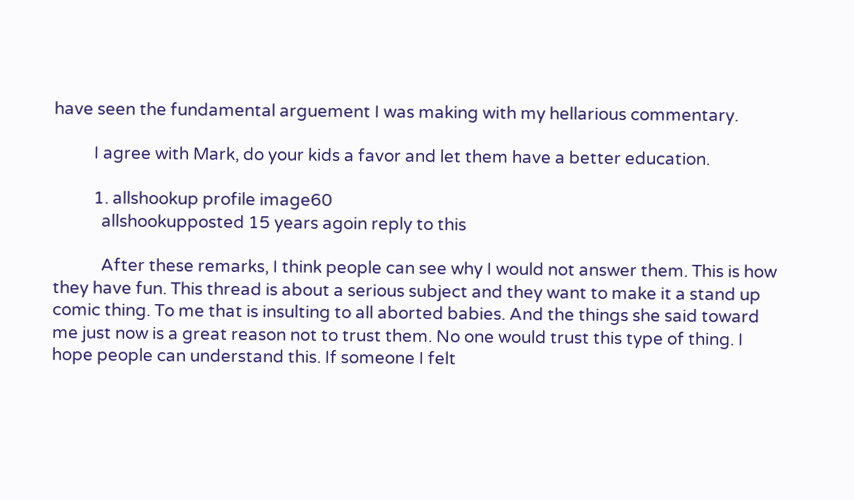have seen the fundamental arguement I was making with my hellarious commentary.

          I agree with Mark, do your kids a favor and let them have a better education.

          1. allshookup profile image60
            allshookupposted 15 years agoin reply to this

            After these remarks, I think people can see why I would not answer them. This is how they have fun. This thread is about a serious subject and they want to make it a stand up comic thing. To me that is insulting to all aborted babies. And the things she said toward me just now is a great reason not to trust them. No one would trust this type of thing. I hope people can understand this. If someone I felt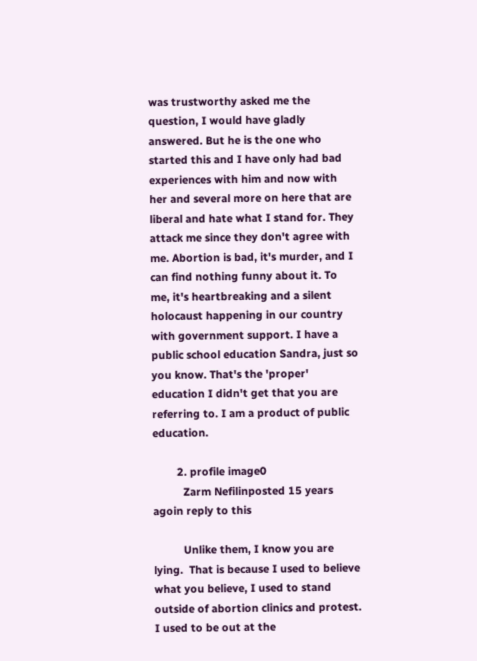was trustworthy asked me the question, I would have gladly answered. But he is the one who started this and I have only had bad experiences with him and now with her and several more on here that are liberal and hate what I stand for. They attack me since they don't agree with me. Abortion is bad, it's murder, and I can find nothing funny about it. To me, it's heartbreaking and a silent holocaust happening in our country with government support. I have a public school education Sandra, just so you know. That's the 'proper' education I didn't get that you are referring to. I am a product of public education.

        2. profile image0
          Zarm Nefilinposted 15 years agoin reply to this

          Unlike them, I know you are lying.  That is because I used to believe what you believe, I used to stand outside of abortion clinics and protest.  I used to be out at the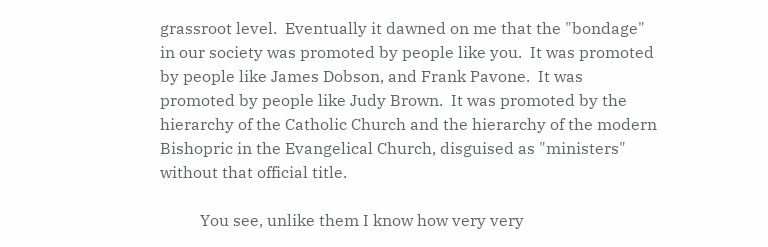grassroot level.  Eventually it dawned on me that the "bondage" in our society was promoted by people like you.  It was promoted by people like James Dobson, and Frank Pavone.  It was promoted by people like Judy Brown.  It was promoted by the hierarchy of the Catholic Church and the hierarchy of the modern Bishopric in the Evangelical Church, disguised as "ministers" without that official title.

          You see, unlike them I know how very very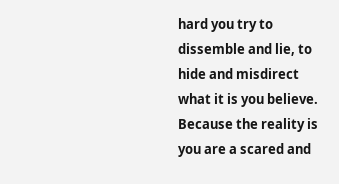hard you try to dissemble and lie, to hide and misdirect what it is you believe.  Because the reality is you are a scared and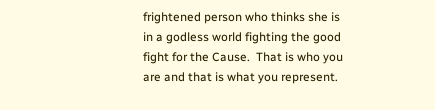frightened person who thinks she is in a godless world fighting the good fight for the Cause.  That is who you are and that is what you represent.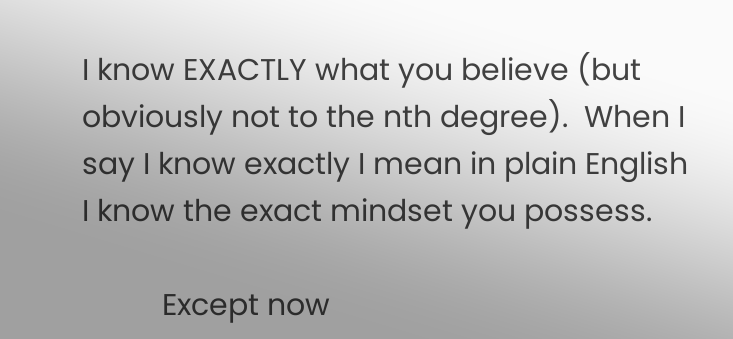I know EXACTLY what you believe (but obviously not to the nth degree).  When I say I know exactly I mean in plain English I know the exact mindset you possess.

          Except now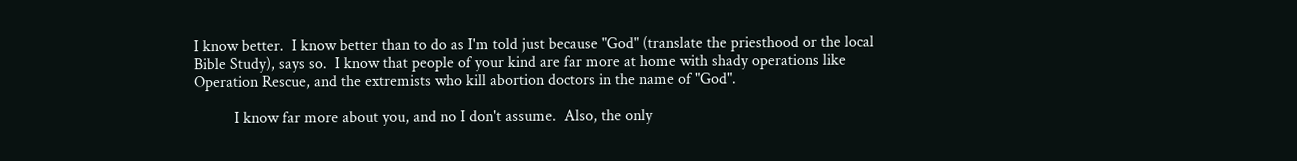I know better.  I know better than to do as I'm told just because "God" (translate the priesthood or the local Bible Study), says so.  I know that people of your kind are far more at home with shady operations like Operation Rescue, and the extremists who kill abortion doctors in the name of "God".

          I know far more about you, and no I don't assume.  Also, the only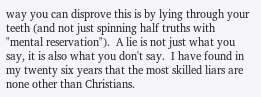way you can disprove this is by lying through your teeth (and not just spinning half truths with "mental reservation").  A lie is not just what you say, it is also what you don't say.  I have found in my twenty six years that the most skilled liars are none other than Christians.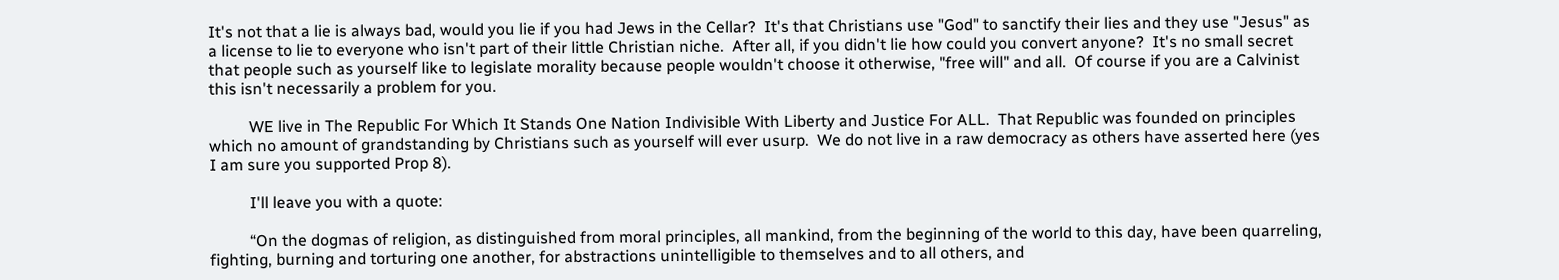It's not that a lie is always bad, would you lie if you had Jews in the Cellar?  It's that Christians use "God" to sanctify their lies and they use "Jesus" as a license to lie to everyone who isn't part of their little Christian niche.  After all, if you didn't lie how could you convert anyone?  It's no small secret that people such as yourself like to legislate morality because people wouldn't choose it otherwise, "free will" and all.  Of course if you are a Calvinist this isn't necessarily a problem for you.

          WE live in The Republic For Which It Stands One Nation Indivisible With Liberty and Justice For ALL.  That Republic was founded on principles which no amount of grandstanding by Christians such as yourself will ever usurp.  We do not live in a raw democracy as others have asserted here (yes I am sure you supported Prop 8).

          I'll leave you with a quote:

          “On the dogmas of religion, as distinguished from moral principles, all mankind, from the beginning of the world to this day, have been quarreling, fighting, burning and torturing one another, for abstractions unintelligible to themselves and to all others, and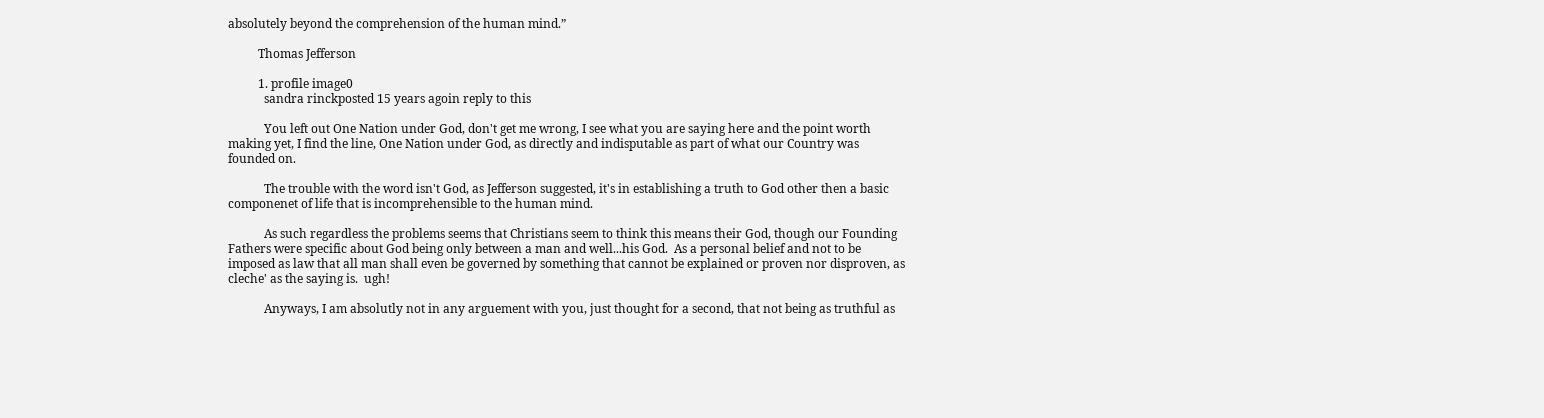absolutely beyond the comprehension of the human mind.”

          Thomas Jefferson

          1. profile image0
            sandra rinckposted 15 years agoin reply to this

            You left out One Nation under God, don't get me wrong, I see what you are saying here and the point worth making yet, I find the line, One Nation under God, as directly and indisputable as part of what our Country was founded on.

            The trouble with the word isn't God, as Jefferson suggested, it's in establishing a truth to God other then a basic componenet of life that is incomprehensible to the human mind.

            As such regardless the problems seems that Christians seem to think this means their God, though our Founding Fathers were specific about God being only between a man and well...his God.  As a personal belief and not to be imposed as law that all man shall even be governed by something that cannot be explained or proven nor disproven, as cleche' as the saying is.  ugh!

            Anyways, I am absolutly not in any arguement with you, just thought for a second, that not being as truthful as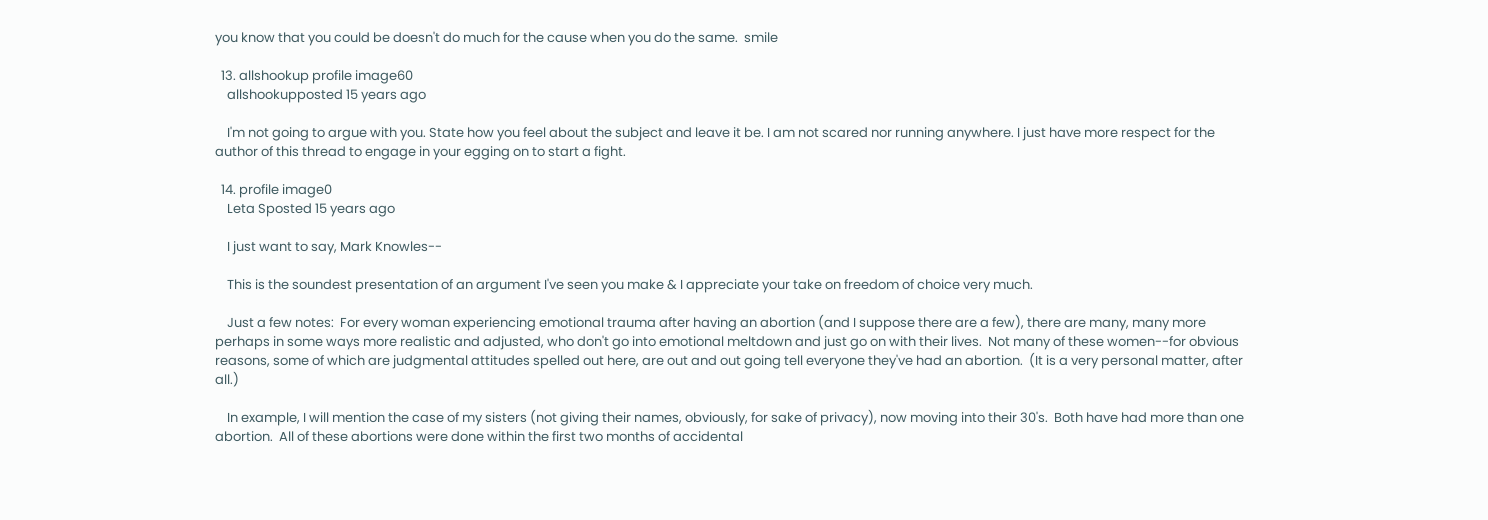you know that you could be doesn't do much for the cause when you do the same.  smile

  13. allshookup profile image60
    allshookupposted 15 years ago

    I'm not going to argue with you. State how you feel about the subject and leave it be. I am not scared nor running anywhere. I just have more respect for the author of this thread to engage in your egging on to start a fight.

  14. profile image0
    Leta Sposted 15 years ago

    I just want to say, Mark Knowles--

    This is the soundest presentation of an argument I've seen you make & I appreciate your take on freedom of choice very much.

    Just a few notes:  For every woman experiencing emotional trauma after having an abortion (and I suppose there are a few), there are many, many more perhaps in some ways more realistic and adjusted, who don't go into emotional meltdown and just go on with their lives.  Not many of these women--for obvious reasons, some of which are judgmental attitudes spelled out here, are out and out going tell everyone they've had an abortion.  (It is a very personal matter, after all.)

    In example, I will mention the case of my sisters (not giving their names, obviously, for sake of privacy), now moving into their 30's.  Both have had more than one abortion.  All of these abortions were done within the first two months of accidental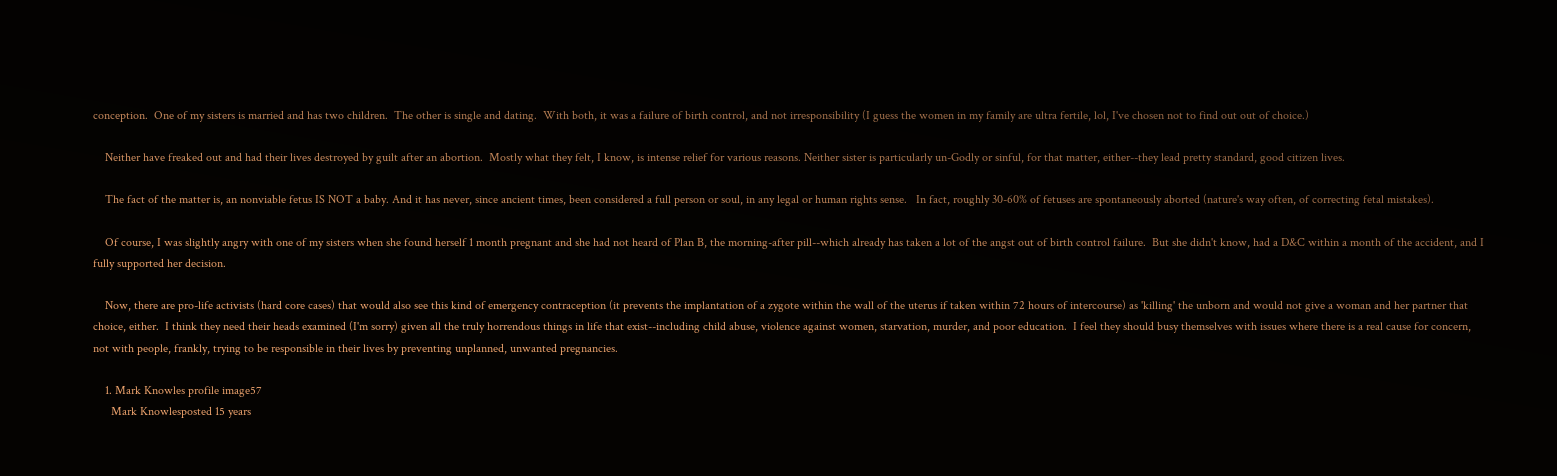conception.  One of my sisters is married and has two children.  The other is single and dating.  With both, it was a failure of birth control, and not irresponsibility (I guess the women in my family are ultra fertile, lol, I've chosen not to find out out of choice.)

    Neither have freaked out and had their lives destroyed by guilt after an abortion.  Mostly what they felt, I know, is intense relief for various reasons. Neither sister is particularly un-Godly or sinful, for that matter, either--they lead pretty standard, good citizen lives.

    The fact of the matter is, an nonviable fetus IS NOT a baby. And it has never, since ancient times, been considered a full person or soul, in any legal or human rights sense.   In fact, roughly 30-60% of fetuses are spontaneously aborted (nature's way often, of correcting fetal mistakes).

    Of course, I was slightly angry with one of my sisters when she found herself 1 month pregnant and she had not heard of Plan B, the morning-after pill--which already has taken a lot of the angst out of birth control failure.  But she didn't know, had a D&C within a month of the accident, and I fully supported her decision.

    Now, there are pro-life activists (hard core cases) that would also see this kind of emergency contraception (it prevents the implantation of a zygote within the wall of the uterus if taken within 72 hours of intercourse) as 'killing' the unborn and would not give a woman and her partner that choice, either.  I think they need their heads examined (I'm sorry) given all the truly horrendous things in life that exist--including child abuse, violence against women, starvation, murder, and poor education.  I feel they should busy themselves with issues where there is a real cause for concern, not with people, frankly, trying to be responsible in their lives by preventing unplanned, unwanted pregnancies.

    1. Mark Knowles profile image57
      Mark Knowlesposted 15 years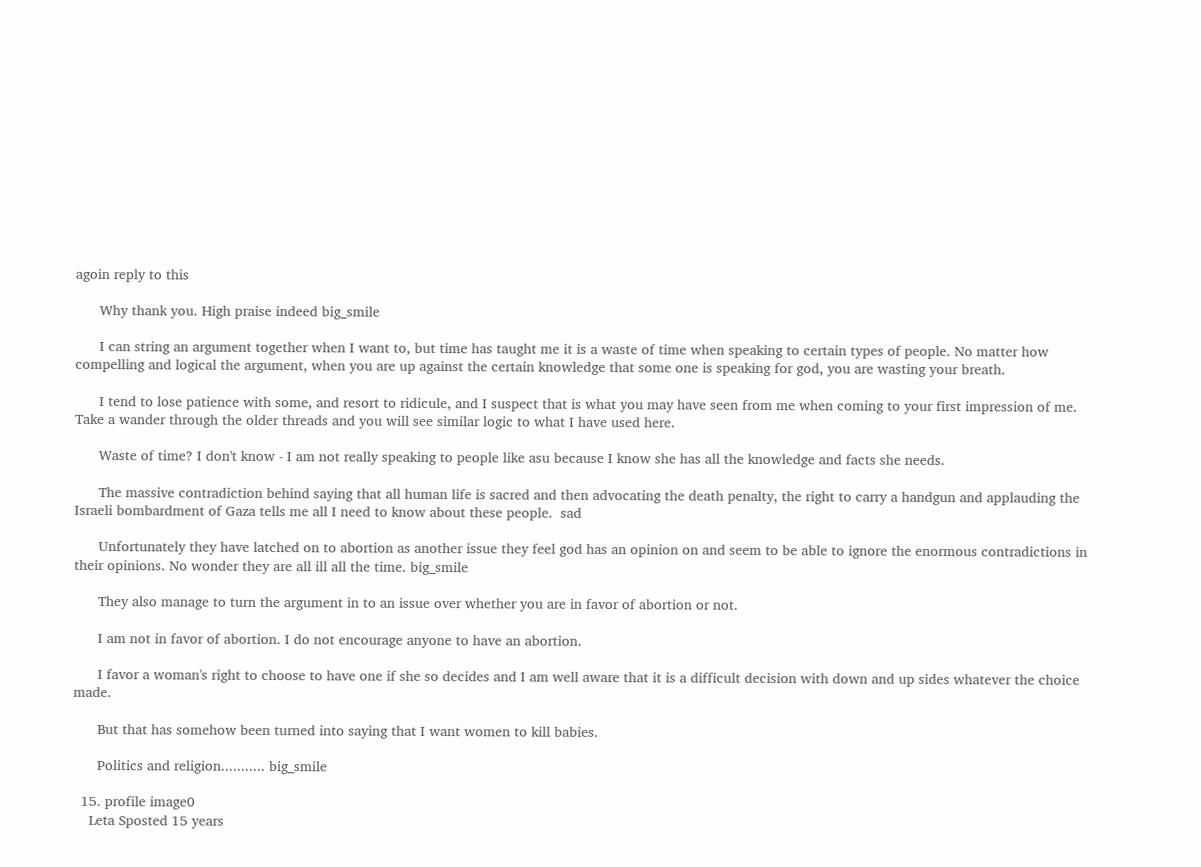agoin reply to this

      Why thank you. High praise indeed big_smile

      I can string an argument together when I want to, but time has taught me it is a waste of time when speaking to certain types of people. No matter how compelling and logical the argument, when you are up against the certain knowledge that some one is speaking for god, you are wasting your breath.

      I tend to lose patience with some, and resort to ridicule, and I suspect that is what you may have seen from me when coming to your first impression of me. Take a wander through the older threads and you will see similar logic to what I have used here.

      Waste of time? I don't know - I am not really speaking to people like asu because I know she has all the knowledge and facts she needs.

      The massive contradiction behind saying that all human life is sacred and then advocating the death penalty, the right to carry a handgun and applauding the Israeli bombardment of Gaza tells me all I need to know about these people.  sad

      Unfortunately they have latched on to abortion as another issue they feel god has an opinion on and seem to be able to ignore the enormous contradictions in their opinions. No wonder they are all ill all the time. big_smile

      They also manage to turn the argument in to an issue over whether you are in favor of abortion or not.

      I am not in favor of abortion. I do not encourage anyone to have an abortion.

      I favor a woman's right to choose to have one if she so decides and I am well aware that it is a difficult decision with down and up sides whatever the choice made.

      But that has somehow been turned into saying that I want women to kill babies.

      Politics and religion........... big_smile

  15. profile image0
    Leta Sposted 15 years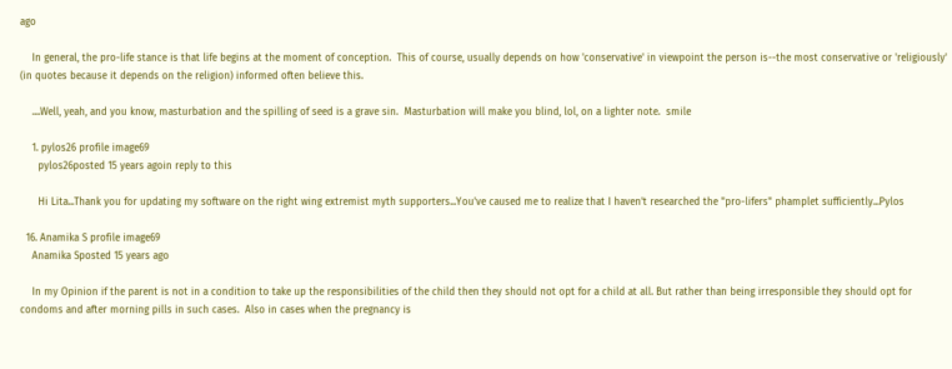ago

    In general, the pro-life stance is that life begins at the moment of conception.  This of course, usually depends on how 'conservative' in viewpoint the person is--the most conservative or 'religiously' (in quotes because it depends on the religion) informed often believe this.

    ....Well, yeah, and you know, masturbation and the spilling of seed is a grave sin.  Masturbation will make you blind, lol, on a lighter note.  smile

    1. pylos26 profile image69
      pylos26posted 15 years agoin reply to this

      Hi Lita...Thank you for updating my software on the right wing extremist myth supporters...You've caused me to realize that I haven't researched the "pro-lifers" phamplet sufficiently...Pylos

  16. Anamika S profile image69
    Anamika Sposted 15 years ago

    In my Opinion if the parent is not in a condition to take up the responsibilities of the child then they should not opt for a child at all. But rather than being irresponsible they should opt for condoms and after morning pills in such cases.  Also in cases when the pregnancy is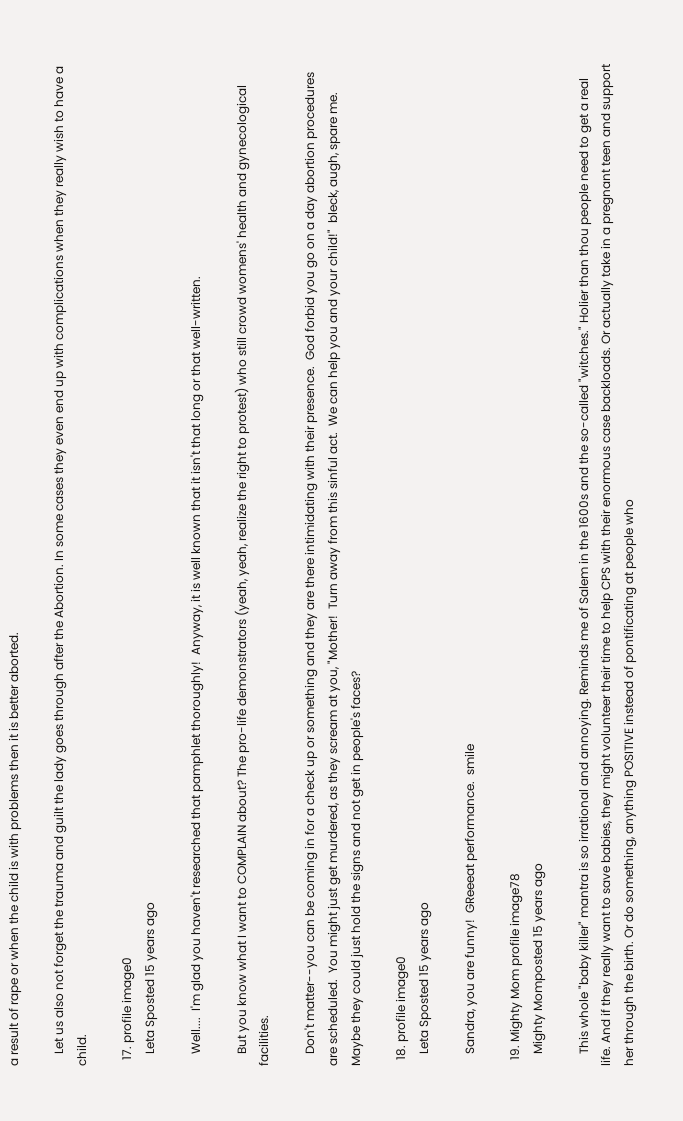a result of rape or when the child is with problems then it is better aborted.

    Let us also not forget the trauma and guilt the lady goes through after the Abortion. In some cases they even end up with complications when they really wish to have a child.

  17. profile image0
    Leta Sposted 15 years ago

    Well....  I'm glad you haven't researched that pamphlet thoroughly!  Anyway, it is well known that it isn't that long or that well-written.

    But you know what I want to COMPLAIN about? The pro-life demonstrators (yeah, yeah, realize the right to protest) who still crowd womens' health and gynecological facilities.

    Don't matter--you can be coming in for a check up or something and they are there intimidating with their presence.  God forbid you go on a day abortion procedures are scheduled.  You might just get murdered, as they scream at you, "Mother!  Turn away from this sinful act.  We can help you and your child!"  bleck, augh, spare me. Maybe they could just hold the signs and not get in people's faces?

  18. profile image0
    Leta Sposted 15 years ago

    Sandra, you are funny!  GReeeat performance.  smile

  19. Mighty Mom profile image78
    Mighty Momposted 15 years ago

    This whole "baby killer" mantra is so irrational and annoying. Reminds me of Salem in the 1600s and the so-called "witches." Holier than thou people need to get a real life. And if they really want to save babies, they might volunteer their time to help CPS with their enormous case backloads. Or actually take in a pregnant teen and support her through the birth. Or do something, anything POSITIVE instead of pontificating at people who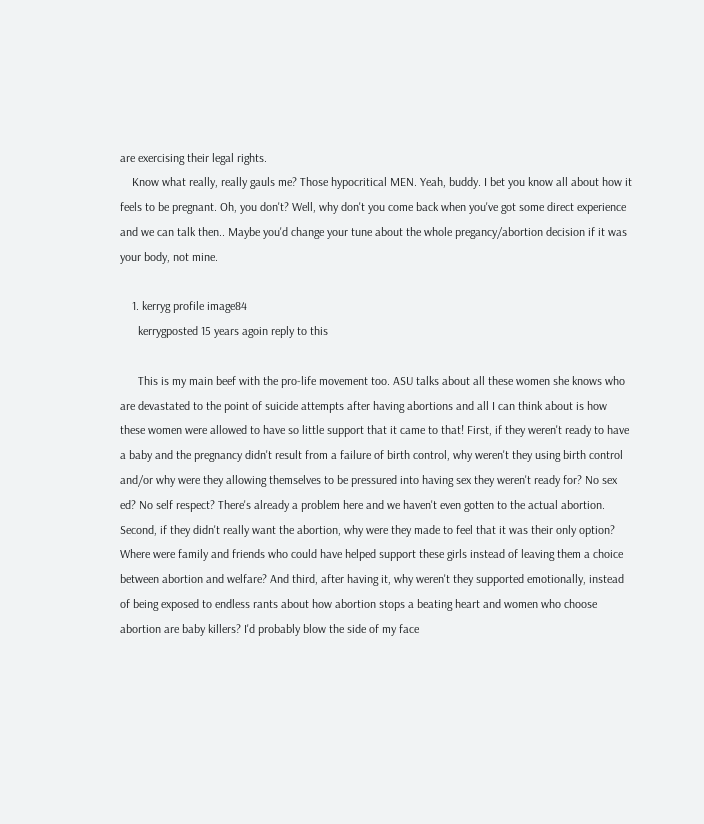are exercising their legal rights.
    Know what really, really gauls me? Those hypocritical MEN. Yeah, buddy. I bet you know all about how it feels to be pregnant. Oh, you don't? Well, why don't you come back when you've got some direct experience and we can talk then.. Maybe you'd change your tune about the whole pregancy/abortion decision if it was your body, not mine.

    1. kerryg profile image84
      kerrygposted 15 years agoin reply to this

      This is my main beef with the pro-life movement too. ASU talks about all these women she knows who are devastated to the point of suicide attempts after having abortions and all I can think about is how these women were allowed to have so little support that it came to that! First, if they weren't ready to have a baby and the pregnancy didn't result from a failure of birth control, why weren't they using birth control and/or why were they allowing themselves to be pressured into having sex they weren't ready for? No sex ed? No self respect? There's already a problem here and we haven't even gotten to the actual abortion. Second, if they didn't really want the abortion, why were they made to feel that it was their only option? Where were family and friends who could have helped support these girls instead of leaving them a choice between abortion and welfare? And third, after having it, why weren't they supported emotionally, instead of being exposed to endless rants about how abortion stops a beating heart and women who choose abortion are baby killers? I'd probably blow the side of my face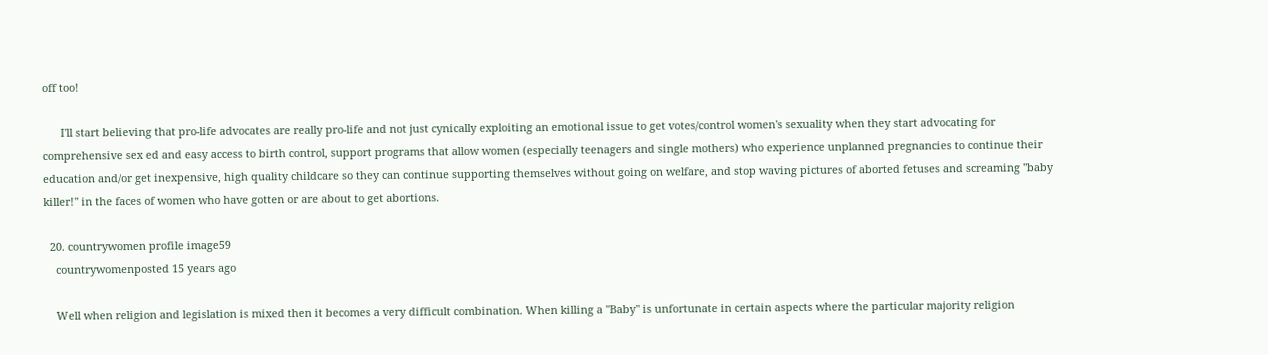off too!

      I'll start believing that pro-life advocates are really pro-life and not just cynically exploiting an emotional issue to get votes/control women's sexuality when they start advocating for comprehensive sex ed and easy access to birth control, support programs that allow women (especially teenagers and single mothers) who experience unplanned pregnancies to continue their education and/or get inexpensive, high quality childcare so they can continue supporting themselves without going on welfare, and stop waving pictures of aborted fetuses and screaming "baby killer!" in the faces of women who have gotten or are about to get abortions.

  20. countrywomen profile image59
    countrywomenposted 15 years ago

    Well when religion and legislation is mixed then it becomes a very difficult combination. When killing a "Baby" is unfortunate in certain aspects where the particular majority religion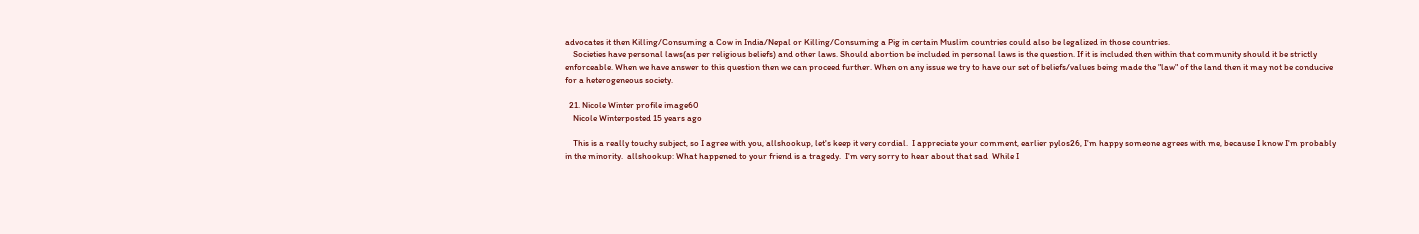advocates it then Killing/Consuming a Cow in India/Nepal or Killing/Consuming a Pig in certain Muslim countries could also be legalized in those countries.
    Societies have personal laws(as per religious beliefs) and other laws. Should abortion be included in personal laws is the question. If it is included then within that community should it be strictly enforceable. When we have answer to this question then we can proceed further. When on any issue we try to have our set of beliefs/values being made the "law" of the land then it may not be conducive for a heterogeneous society.

  21. Nicole Winter profile image60
    Nicole Winterposted 15 years ago

    This is a really touchy subject, so I agree with you, allshookup, let's keep it very cordial.  I appreciate your comment, earlier pylos26, I'm happy someone agrees with me, because I know I'm probably in the minority.  allshookup: What happened to your friend is a tragedy.  I'm very sorry to hear about that sad  While I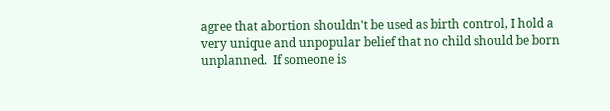agree that abortion shouldn't be used as birth control, I hold a very unique and unpopular belief that no child should be born unplanned.  If someone is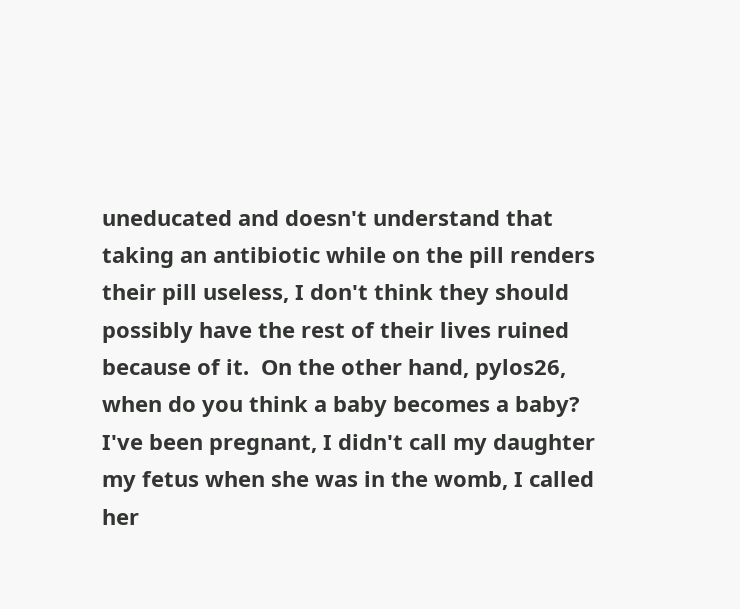uneducated and doesn't understand that taking an antibiotic while on the pill renders their pill useless, I don't think they should possibly have the rest of their lives ruined because of it.  On the other hand, pylos26, when do you think a baby becomes a baby?  I've been pregnant, I didn't call my daughter my fetus when she was in the womb, I called her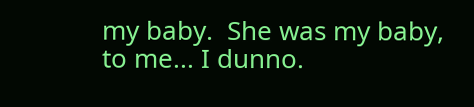my baby.  She was my baby, to me... I dunno.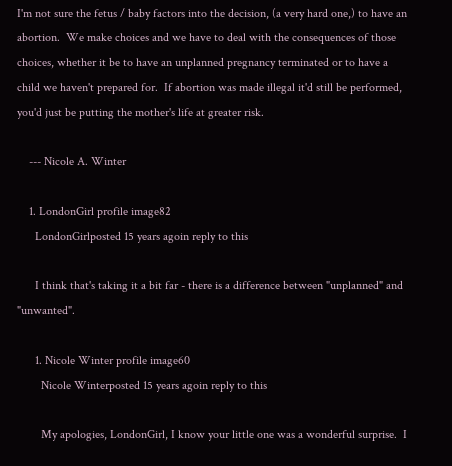I'm not sure the fetus / baby factors into the decision, (a very hard one,) to have an abortion.  We make choices and we have to deal with the consequences of those choices, whether it be to have an unplanned pregnancy terminated or to have a child we haven't prepared for.  If abortion was made illegal it'd still be performed, you'd just be putting the mother's life at greater risk.

    --- Nicole A. Winter

    1. LondonGirl profile image82
      LondonGirlposted 15 years agoin reply to this

      I think that's taking it a bit far - there is a difference between "unplanned" and "unwanted".

      1. Nicole Winter profile image60
        Nicole Winterposted 15 years agoin reply to this

        My apologies, LondonGirl, I know your little one was a wonderful surprise.  I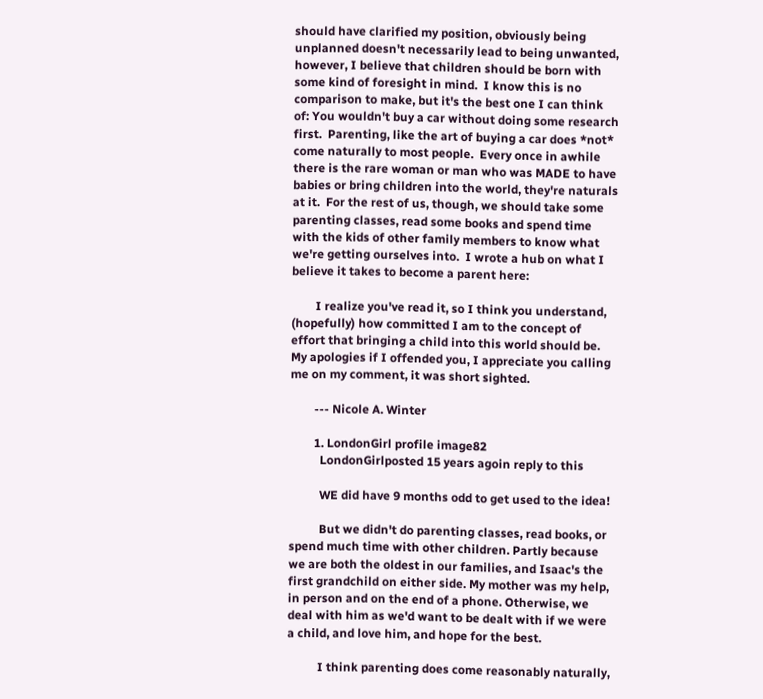should have clarified my position, obviously being unplanned doesn't necessarily lead to being unwanted, however, I believe that children should be born with some kind of foresight in mind.  I know this is no comparison to make, but it's the best one I can think of: You wouldn't buy a car without doing some research first.  Parenting, like the art of buying a car does *not* come naturally to most people.  Every once in awhile there is the rare woman or man who was MADE to have babies or bring children into the world, they're naturals at it.  For the rest of us, though, we should take some parenting classes, read some books and spend time with the kids of other family members to know what we're getting ourselves into.  I wrote a hub on what I believe it takes to become a parent here:

        I realize you've read it, so I think you understand, (hopefully) how committed I am to the concept of effort that bringing a child into this world should be.  My apologies if I offended you, I appreciate you calling me on my comment, it was short sighted.

        --- Nicole A. Winter

        1. LondonGirl profile image82
          LondonGirlposted 15 years agoin reply to this

          WE did have 9 months odd to get used to the idea!

          But we didn't do parenting classes, read books, or spend much time with other children. Partly because we are both the oldest in our families, and Isaac's the first grandchild on either side. My mother was my help, in person and on the end of a phone. Otherwise, we deal with him as we'd want to be dealt with if we were a child, and love him, and hope for the best.

          I think parenting does come reasonably naturally,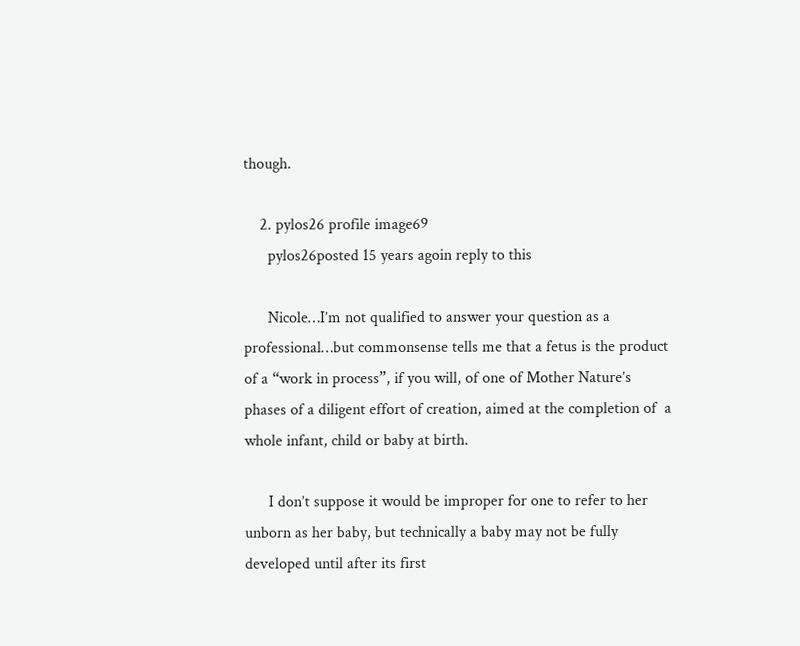though.

    2. pylos26 profile image69
      pylos26posted 15 years agoin reply to this

      Nicole…I’m not qualified to answer your question as a professional…but commonsense tells me that a fetus is the product of a “work in process”, if you will, of one of Mother Nature’s phases of a diligent effort of creation, aimed at the completion of  a whole infant, child or baby at birth.

      I don’t suppose it would be improper for one to refer to her unborn as her baby, but technically a baby may not be fully developed until after its first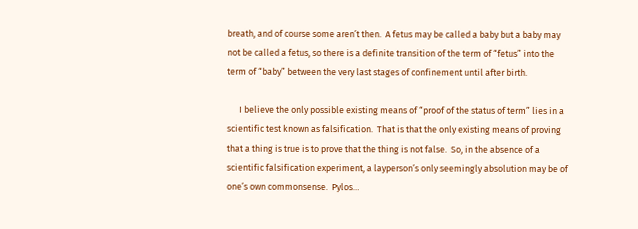breath, and of course some aren’t then.  A fetus may be called a baby but a baby may not be called a fetus, so there is a definite transition of the term of “fetus” into the term of “baby” between the very last stages of confinement until after birth.

      I believe the only possible existing means of “proof of the status of term” lies in a scientific test known as falsification.  That is that the only existing means of proving that a thing is true is to prove that the thing is not false.  So, in the absence of a scientific falsification experiment, a layperson’s only seemingly absolution may be of one’s own commonsense.  Pylos…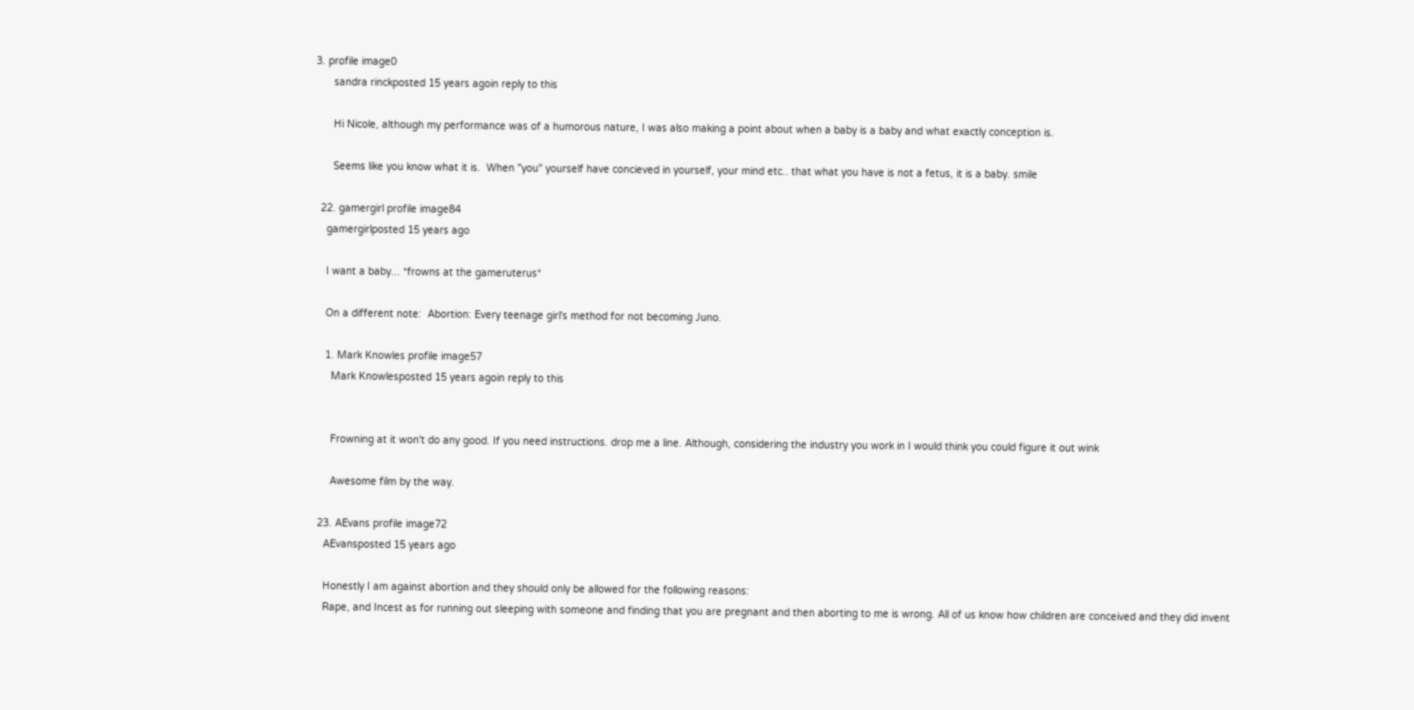3. profile image0
      sandra rinckposted 15 years agoin reply to this

      Hi Nicole, although my performance was of a humorous nature, I was also making a point about when a baby is a baby and what exactly conception is.

      Seems like you know what it is.  When "you" yourself have concieved in yourself, your mind etc.. that what you have is not a fetus, it is a baby. smile

  22. gamergirl profile image84
    gamergirlposted 15 years ago

    I want a baby... *frowns at the gameruterus*

    On a different note:  Abortion: Every teenage girl's method for not becoming Juno.

    1. Mark Knowles profile image57
      Mark Knowlesposted 15 years agoin reply to this


      Frowning at it won't do any good. If you need instructions. drop me a line. Although, considering the industry you work in I would think you could figure it out wink

      Awesome film by the way.

  23. AEvans profile image72
    AEvansposted 15 years ago

    Honestly I am against abortion and they should only be allowed for the following reasons:
    Rape, and Incest as for running out sleeping with someone and finding that you are pregnant and then aborting to me is wrong. All of us know how children are conceived and they did invent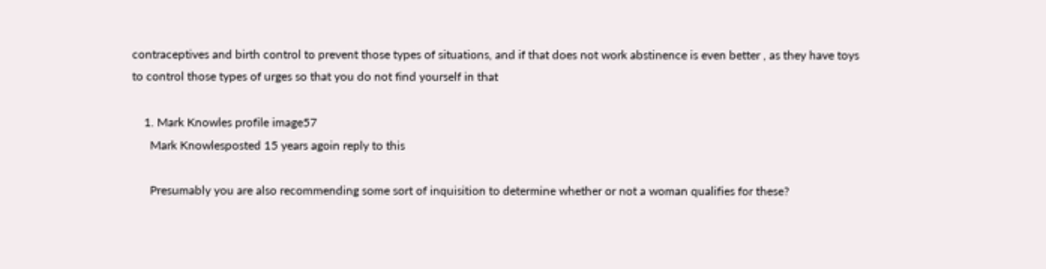contraceptives and birth control to prevent those types of situations, and if that does not work abstinence is even better , as they have toys to control those types of urges so that you do not find yourself in that

    1. Mark Knowles profile image57
      Mark Knowlesposted 15 years agoin reply to this

      Presumably you are also recommending some sort of inquisition to determine whether or not a woman qualifies for these?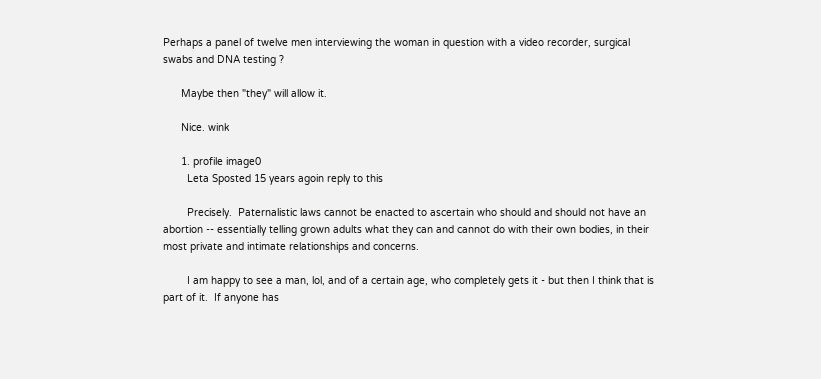Perhaps a panel of twelve men interviewing the woman in question with a video recorder, surgical swabs and DNA testing ?

      Maybe then "they" will allow it.

      Nice. wink

      1. profile image0
        Leta Sposted 15 years agoin reply to this

        Precisely.  Paternalistic laws cannot be enacted to ascertain who should and should not have an abortion -- essentially telling grown adults what they can and cannot do with their own bodies, in their most private and intimate relationships and concerns.

        I am happy to see a man, lol, and of a certain age, who completely gets it - but then I think that is part of it.  If anyone has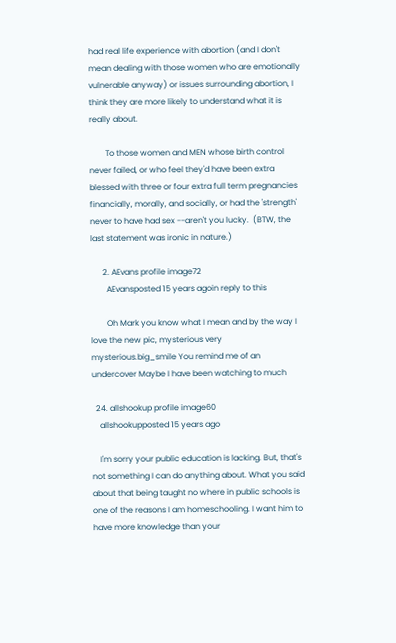had real life experience with abortion (and I don't mean dealing with those women who are emotionally vulnerable anyway) or issues surrounding abortion, I think they are more likely to understand what it is really about.

        To those women and MEN whose birth control never failed, or who feel they'd have been extra blessed with three or four extra full term pregnancies financially, morally, and socially, or had the 'strength' never to have had sex --aren't you lucky.  (BTW, the last statement was ironic in nature.)

      2. AEvans profile image72
        AEvansposted 15 years agoin reply to this

        Oh Mark you know what I mean and by the way I love the new pic, mysterious very mysterious.big_smile You remind me of an undercover Maybe I have been watching to much

  24. allshookup profile image60
    allshookupposted 15 years ago

    I'm sorry your public education is lacking. But, that's not something I can do anything about. What you said about that being taught no where in public schools is one of the reasons I am homeschooling. I want him to have more knowledge than your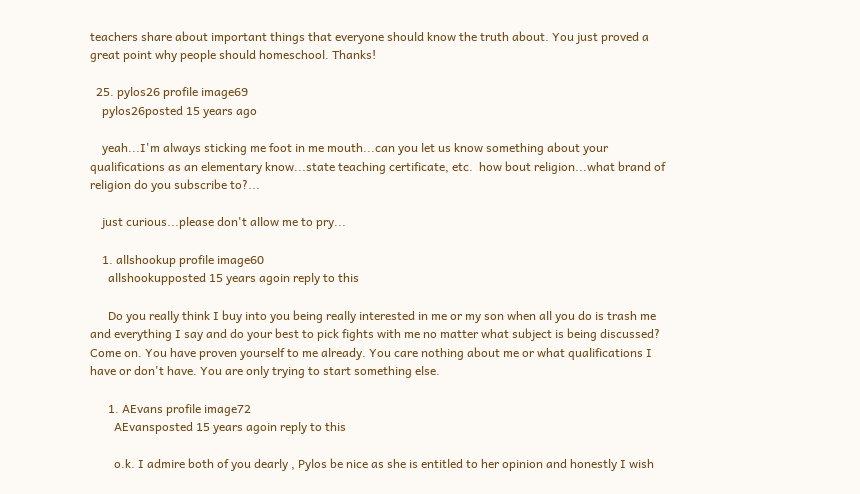teachers share about important things that everyone should know the truth about. You just proved a great point why people should homeschool. Thanks!

  25. pylos26 profile image69
    pylos26posted 15 years ago

    yeah...I'm always sticking me foot in me mouth...can you let us know something about your qualifications as an elementary know...state teaching certificate, etc.  how bout religion...what brand of religion do you subscribe to?...

    just curious...please don't allow me to pry...

    1. allshookup profile image60
      allshookupposted 15 years agoin reply to this

      Do you really think I buy into you being really interested in me or my son when all you do is trash me and everything I say and do your best to pick fights with me no matter what subject is being discussed? Come on. You have proven yourself to me already. You care nothing about me or what qualifications I have or don't have. You are only trying to start something else.

      1. AEvans profile image72
        AEvansposted 15 years agoin reply to this

        o.k. I admire both of you dearly , Pylos be nice as she is entitled to her opinion and honestly I wish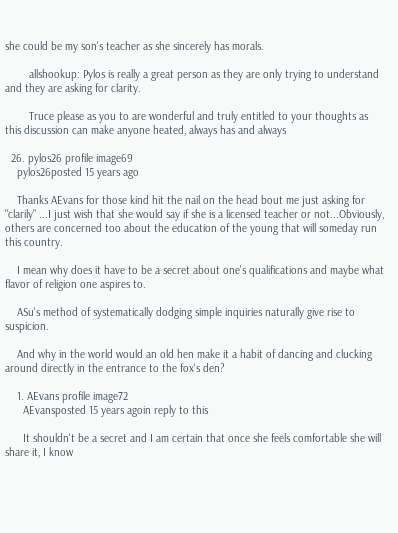she could be my son's teacher as she sincerely has morals.

        allshookup: Pylos is really a great person as they are only trying to understand and they are asking for clarity.

        Truce please as you to are wonderful and truly entitled to your thoughts as this discussion can make anyone heated, always has and always

  26. pylos26 profile image69
    pylos26posted 15 years ago

    Thanks AEvans for those kind hit the nail on the head bout me just asking for "clarily" ...I just wish that she would say if she is a licensed teacher or not...Obviously, others are concerned too about the education of the young that will someday run this country.

    I mean why does it have to be a secret about one's qualifications and maybe what flavor of religion one aspires to.

    ASu's method of systematically dodging simple inquiries naturally give rise to suspicion.

    And why in the world would an old hen make it a habit of dancing and clucking around directly in the entrance to the fox's den?

    1. AEvans profile image72
      AEvansposted 15 years agoin reply to this

      It shouldn't be a secret and I am certain that once she feels comfortable she will share it, I know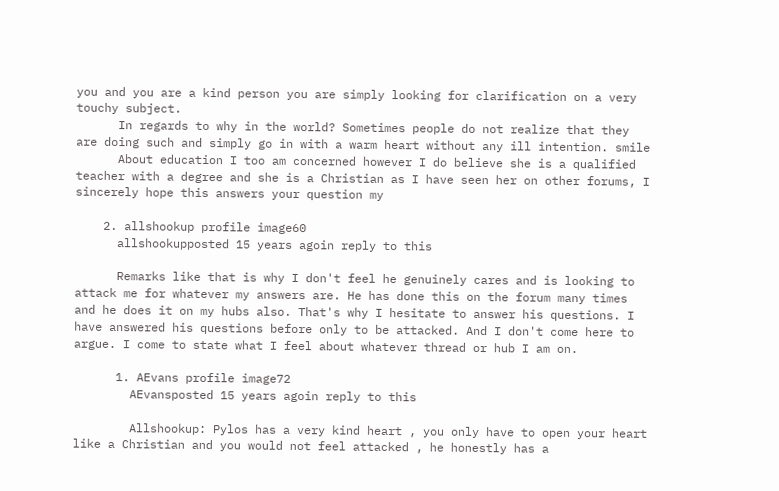you and you are a kind person you are simply looking for clarification on a very touchy subject.
      In regards to why in the world? Sometimes people do not realize that they are doing such and simply go in with a warm heart without any ill intention. smile
      About education I too am concerned however I do believe she is a qualified teacher with a degree and she is a Christian as I have seen her on other forums, I sincerely hope this answers your question my

    2. allshookup profile image60
      allshookupposted 15 years agoin reply to this

      Remarks like that is why I don't feel he genuinely cares and is looking to attack me for whatever my answers are. He has done this on the forum many times and he does it on my hubs also. That's why I hesitate to answer his questions. I have answered his questions before only to be attacked. And I don't come here to argue. I come to state what I feel about whatever thread or hub I am on.

      1. AEvans profile image72
        AEvansposted 15 years agoin reply to this

        Allshookup: Pylos has a very kind heart , you only have to open your heart like a Christian and you would not feel attacked , he honestly has a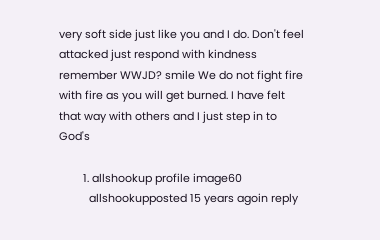very soft side just like you and I do. Don't feel attacked just respond with kindness remember WWJD? smile We do not fight fire with fire as you will get burned. I have felt that way with others and I just step in to God's

        1. allshookup profile image60
          allshookupposted 15 years agoin reply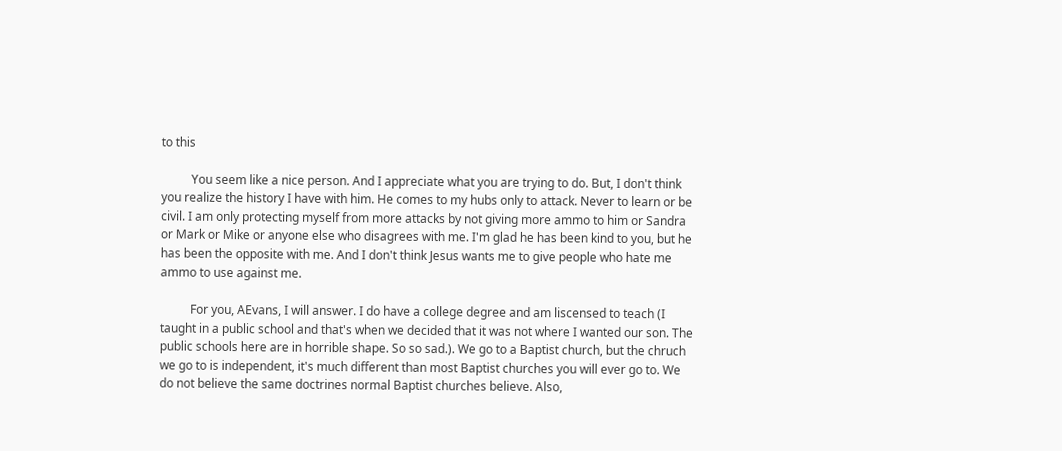to this

          You seem like a nice person. And I appreciate what you are trying to do. But, I don't think you realize the history I have with him. He comes to my hubs only to attack. Never to learn or be civil. I am only protecting myself from more attacks by not giving more ammo to him or Sandra or Mark or Mike or anyone else who disagrees with me. I'm glad he has been kind to you, but he has been the opposite with me. And I don't think Jesus wants me to give people who hate me ammo to use against me.

          For you, AEvans, I will answer. I do have a college degree and am liscensed to teach (I taught in a public school and that's when we decided that it was not where I wanted our son. The public schools here are in horrible shape. So so sad.). We go to a Baptist church, but the chruch we go to is independent, it's much different than most Baptist churches you will ever go to. We do not believe the same doctrines normal Baptist churches believe. Also,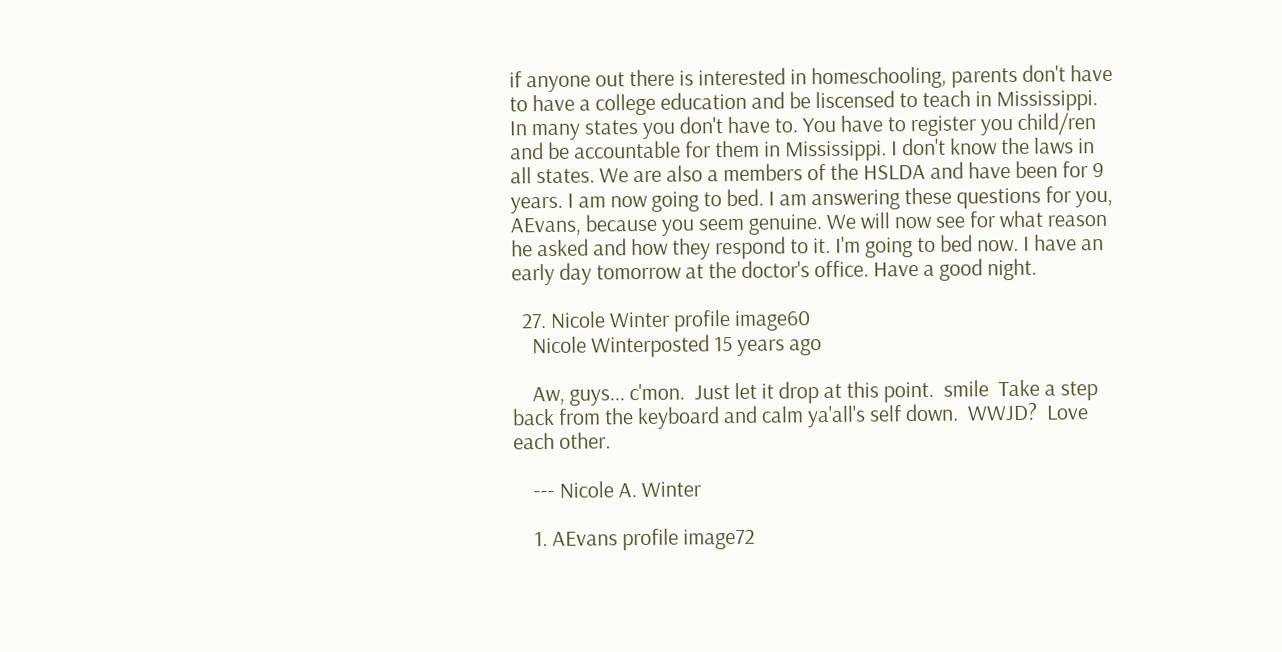if anyone out there is interested in homeschooling, parents don't have to have a college education and be liscensed to teach in Mississippi. In many states you don't have to. You have to register you child/ren and be accountable for them in Mississippi. I don't know the laws in all states. We are also a members of the HSLDA and have been for 9 years. I am now going to bed. I am answering these questions for you, AEvans, because you seem genuine. We will now see for what reason he asked and how they respond to it. I'm going to bed now. I have an early day tomorrow at the doctor's office. Have a good night.

  27. Nicole Winter profile image60
    Nicole Winterposted 15 years ago

    Aw, guys... c'mon.  Just let it drop at this point.  smile  Take a step back from the keyboard and calm ya'all's self down.  WWJD?  Love each other.

    --- Nicole A. Winter

    1. AEvans profile image72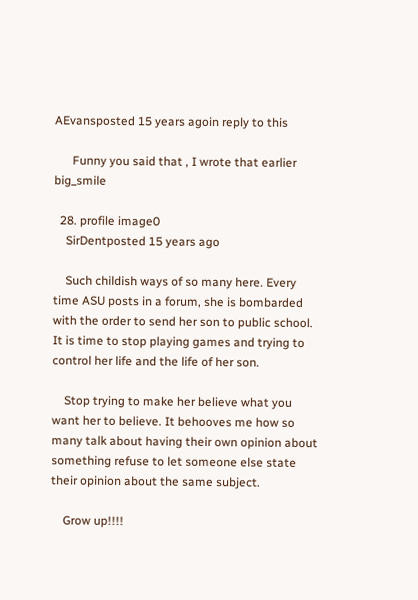AEvansposted 15 years agoin reply to this

      Funny you said that , I wrote that earlier big_smile

  28. profile image0
    SirDentposted 15 years ago

    Such childish ways of so many here. Every time ASU posts in a forum, she is bombarded with the order to send her son to public school. It is time to stop playing games and trying to control her life and the life of her son.

    Stop trying to make her believe what you want her to believe. It behooves me how so many talk about having their own opinion about something refuse to let someone else state their opinion about the same subject.

    Grow up!!!!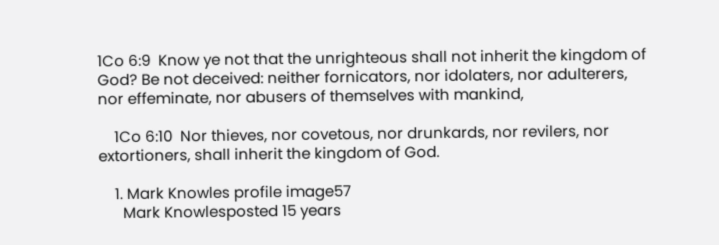1Co 6:9  Know ye not that the unrighteous shall not inherit the kingdom of God? Be not deceived: neither fornicators, nor idolaters, nor adulterers, nor effeminate, nor abusers of themselves with mankind,

    1Co 6:10  Nor thieves, nor covetous, nor drunkards, nor revilers, nor extortioners, shall inherit the kingdom of God.

    1. Mark Knowles profile image57
      Mark Knowlesposted 15 years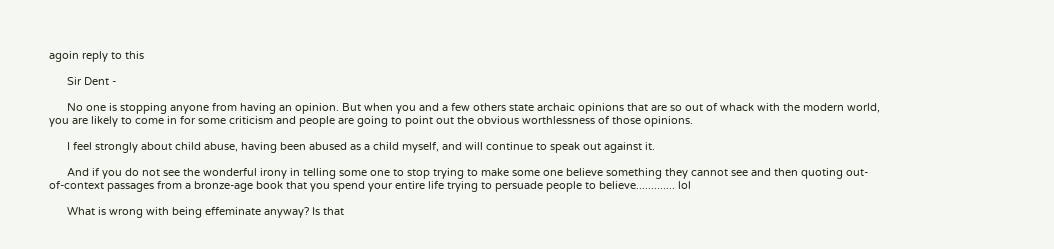agoin reply to this

      Sir Dent -

      No one is stopping anyone from having an opinion. But when you and a few others state archaic opinions that are so out of whack with the modern world, you are likely to come in for some criticism and people are going to point out the obvious worthlessness of those opinions.

      I feel strongly about child abuse, having been abused as a child myself, and will continue to speak out against it.

      And if you do not see the wonderful irony in telling some one to stop trying to make some one believe something they cannot see and then quoting out-of-context passages from a bronze-age book that you spend your entire life trying to persuade people to believe............. lol

      What is wrong with being effeminate anyway? Is that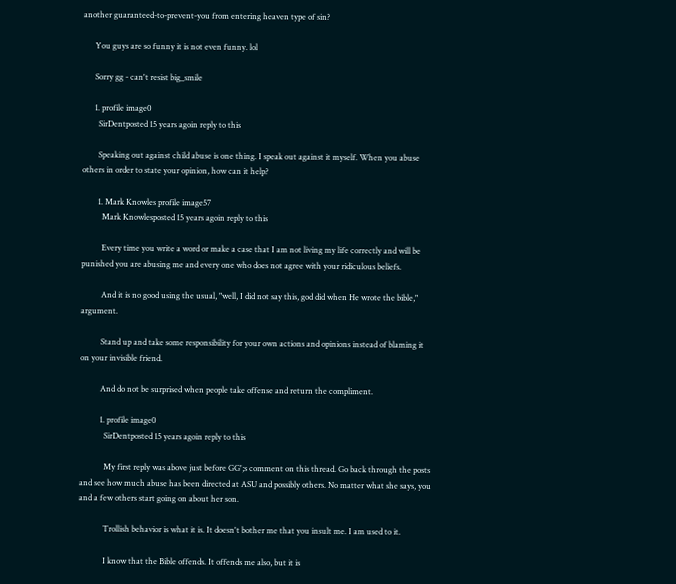another guaranteed-to-prevent-you from entering heaven type of sin?

      You guys are so funny it is not even funny. lol

      Sorry gg - can't resist big_smile

      1. profile image0
        SirDentposted 15 years agoin reply to this

        Speaking out against child abuse is one thing. I speak out against it myself. When you abuse others in order to state your opinion, how can it help?

        1. Mark Knowles profile image57
          Mark Knowlesposted 15 years agoin reply to this

          Every time you write a word or make a case that I am not living my life correctly and will be punished you are abusing me and every one who does not agree with your ridiculous beliefs.

          And it is no good using the usual, "well, I did not say this, god did when He wrote the bible," argument.

          Stand up and take some responsibility for your own actions and opinions instead of blaming it on your invisible friend.

          And do not be surprised when people take offense and return the compliment.

          1. profile image0
            SirDentposted 15 years agoin reply to this

            My first reply was above just before GG';s comment on this thread. Go back through the posts and see how much abuse has been directed at ASU and possibly others. No matter what she says, you and a few others start going on about her son.

            Trollish behavior is what it is. It doesn't bother me that you insult me. I am used to it.

            I know that the Bible offends. It offends me also, but it is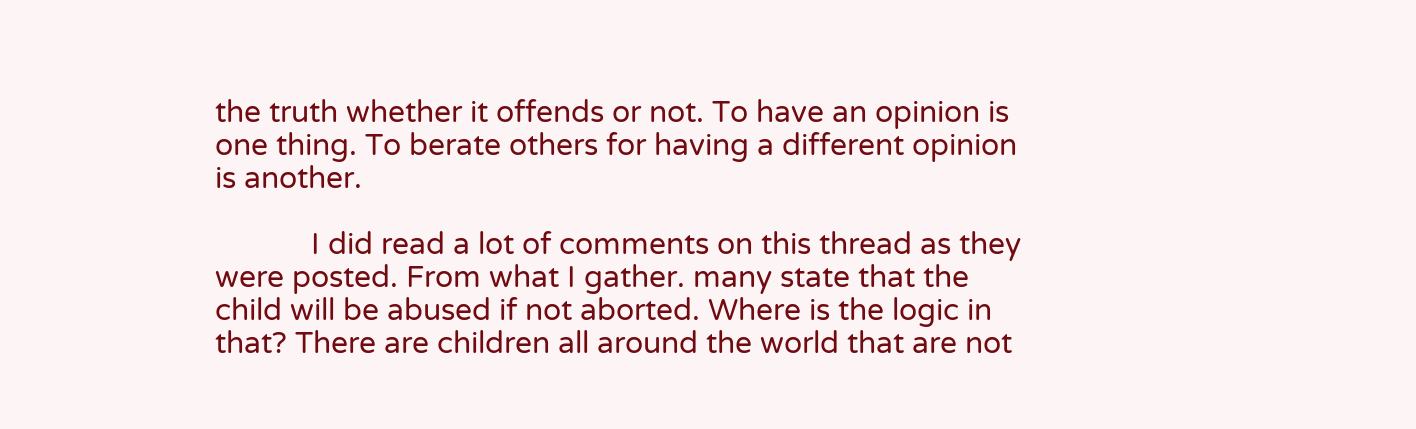the truth whether it offends or not. To have an opinion is one thing. To berate others for having a different opinion is another.

            I did read a lot of comments on this thread as they were posted. From what I gather. many state that the child will be abused if not aborted. Where is the logic in that? There are children all around the world that are not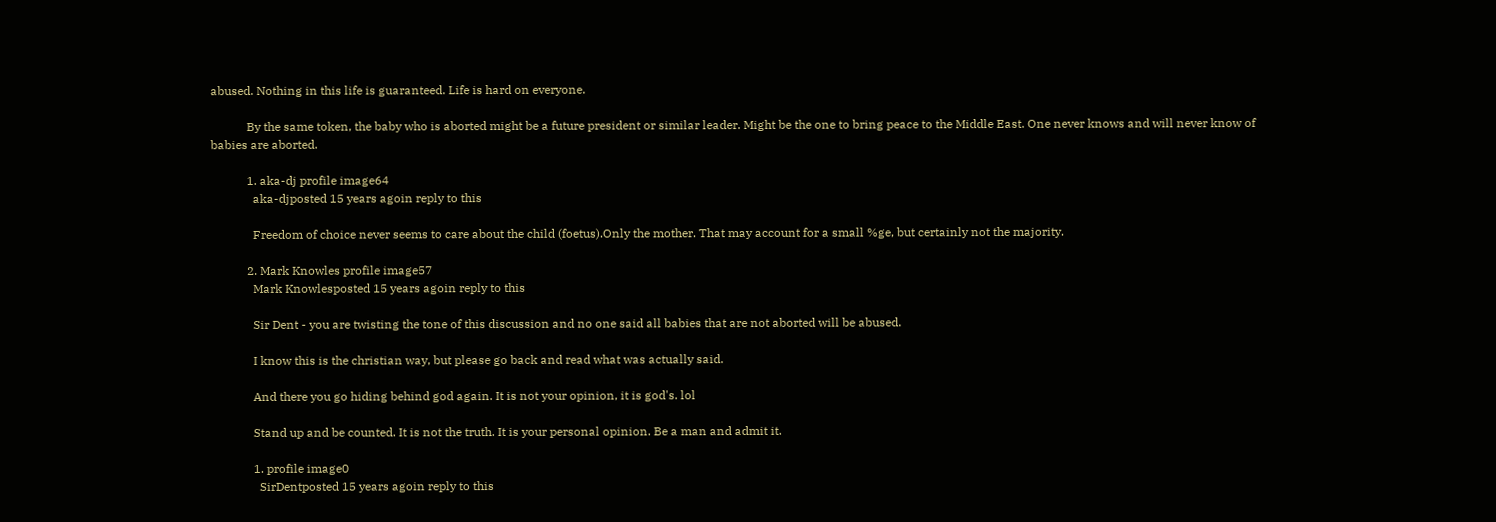abused. Nothing in this life is guaranteed. Life is hard on everyone.

            By the same token, the baby who is aborted might be a future president or similar leader. Might be the one to bring peace to the Middle East. One never knows and will never know of babies are aborted.

            1. aka-dj profile image64
              aka-djposted 15 years agoin reply to this

              Freedom of choice never seems to care about the child (foetus).Only the mother. That may account for a small %ge, but certainly not the majority.

            2. Mark Knowles profile image57
              Mark Knowlesposted 15 years agoin reply to this

              Sir Dent - you are twisting the tone of this discussion and no one said all babies that are not aborted will be abused.

              I know this is the christian way, but please go back and read what was actually said.

              And there you go hiding behind god again. It is not your opinion, it is god's. lol

              Stand up and be counted. It is not the truth. It is your personal opinion. Be a man and admit it.

              1. profile image0
                SirDentposted 15 years agoin reply to this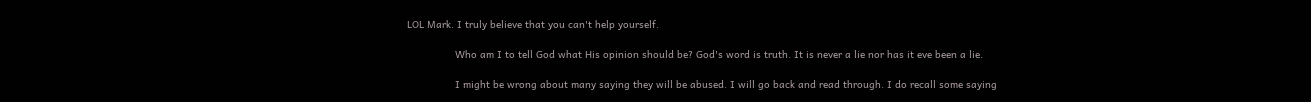LOL Mark. I truly believe that you can't help yourself.

                Who am I to tell God what His opinion should be? God's word is truth. It is never a lie nor has it eve been a lie.

                I might be wrong about many saying they will be abused. I will go back and read through. I do recall some saying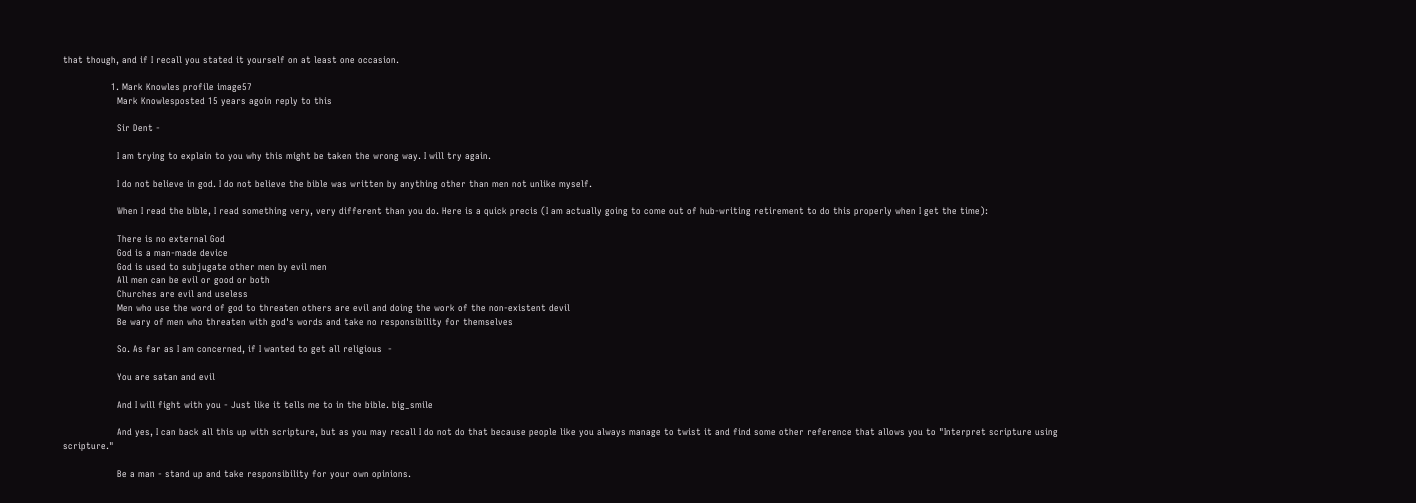that though, and if I recall you stated it yourself on at least one occasion.

                1. Mark Knowles profile image57
                  Mark Knowlesposted 15 years agoin reply to this

                  Sir Dent -

                  I am trying to explain to you why this might be taken the wrong way. I will try again.

                  I do not believe in god. I do not believe the bible was written by anything other than men not unlike myself.

                  When I read the bible, I read something very, very different than you do. Here is a quick precis (I am actually going to come out of hub-writing retirement to do this properly when I get the time):

                  There is no external God
                  God is a man-made device
                  God is used to subjugate other men by evil men
                  All men can be evil or good or both
                  Churches are evil and useless
                  Men who use the word of god to threaten others are evil and doing the work of the non-existent devil
                  Be wary of men who threaten with god's words and take no responsibility for themselves

                  So. As far as I am concerned, if I wanted to get all religious  -

                  You are satan and evil

                  And I will fight with you - Just like it tells me to in the bible. big_smile

                  And yes, I can back all this up with scripture, but as you may recall I do not do that because people like you always manage to twist it and find some other reference that allows you to "Interpret scripture using scripture."

                  Be a man - stand up and take responsibility for your own opinions.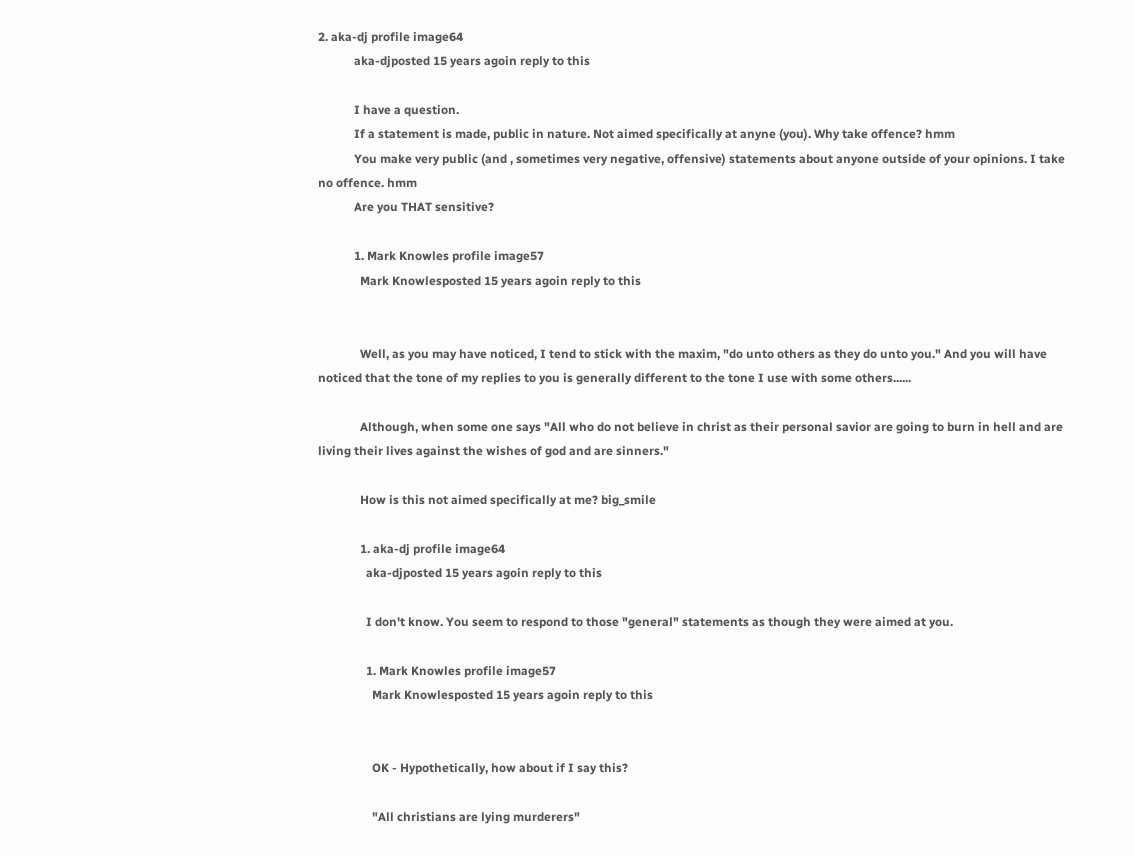2. aka-dj profile image64
            aka-djposted 15 years agoin reply to this

            I have a question.
            If a statement is made, public in nature. Not aimed specifically at anyne (you). Why take offence? hmm
            You make very public (and , sometimes very negative, offensive) statements about anyone outside of your opinions. I take no offence. hmm
            Are you THAT sensitive?

            1. Mark Knowles profile image57
              Mark Knowlesposted 15 years agoin reply to this


              Well, as you may have noticed, I tend to stick with the maxim, "do unto others as they do unto you." And you will have noticed that the tone of my replies to you is generally different to the tone I use with some others......

              Although, when some one says "All who do not believe in christ as their personal savior are going to burn in hell and are living their lives against the wishes of god and are sinners."

              How is this not aimed specifically at me? big_smile

              1. aka-dj profile image64
                aka-djposted 15 years agoin reply to this

                I don't know. You seem to respond to those "general" statements as though they were aimed at you.

                1. Mark Knowles profile image57
                  Mark Knowlesposted 15 years agoin reply to this


                  OK - Hypothetically, how about if I say this?

                  "All christians are lying murderers"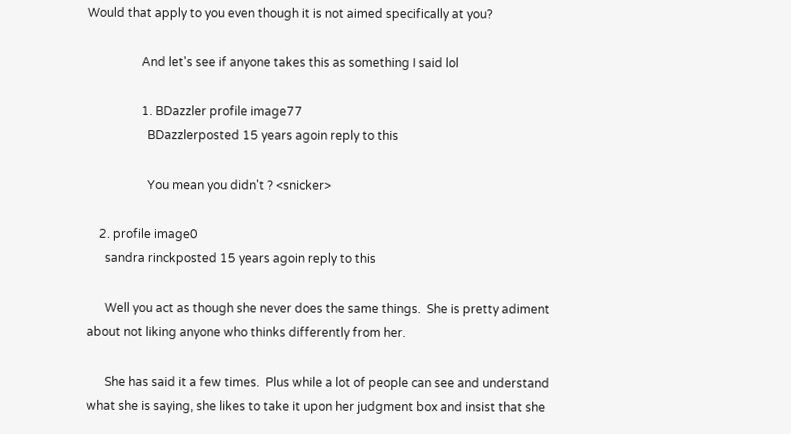Would that apply to you even though it is not aimed specifically at you?

                  And let's see if anyone takes this as something I said lol

                  1. BDazzler profile image77
                    BDazzlerposted 15 years agoin reply to this

                    You mean you didn't ? <snicker>

    2. profile image0
      sandra rinckposted 15 years agoin reply to this

      Well you act as though she never does the same things.  She is pretty adiment about not liking anyone who thinks differently from her.

      She has said it a few times.  Plus while a lot of people can see and understand what she is saying, she likes to take it upon her judgment box and insist that she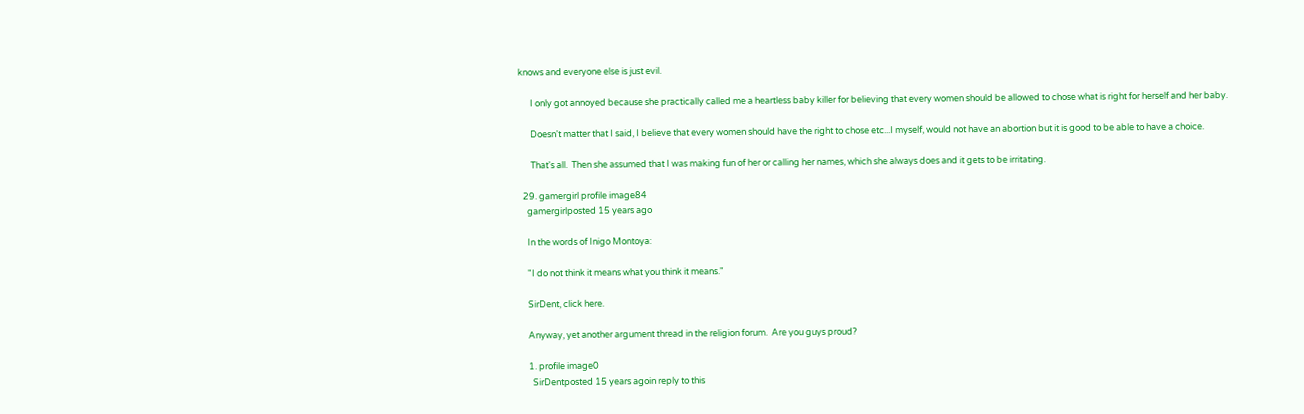knows and everyone else is just evil.

      I only got annoyed because she practically called me a heartless baby killer for believing that every women should be allowed to chose what is right for herself and her baby.

      Doesn't matter that I said, I believe that every women should have the right to chose etc...I myself, would not have an abortion but it is good to be able to have a choice.

      That's all.  Then she assumed that I was making fun of her or calling her names, which she always does and it gets to be irritating.

  29. gamergirl profile image84
    gamergirlposted 15 years ago

    In the words of Inigo Montoya:

    "I do not think it means what you think it means."

    SirDent, click here.

    Anyway, yet another argument thread in the religion forum.  Are you guys proud?

    1. profile image0
      SirDentposted 15 years agoin reply to this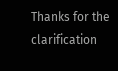Thanks for the clarification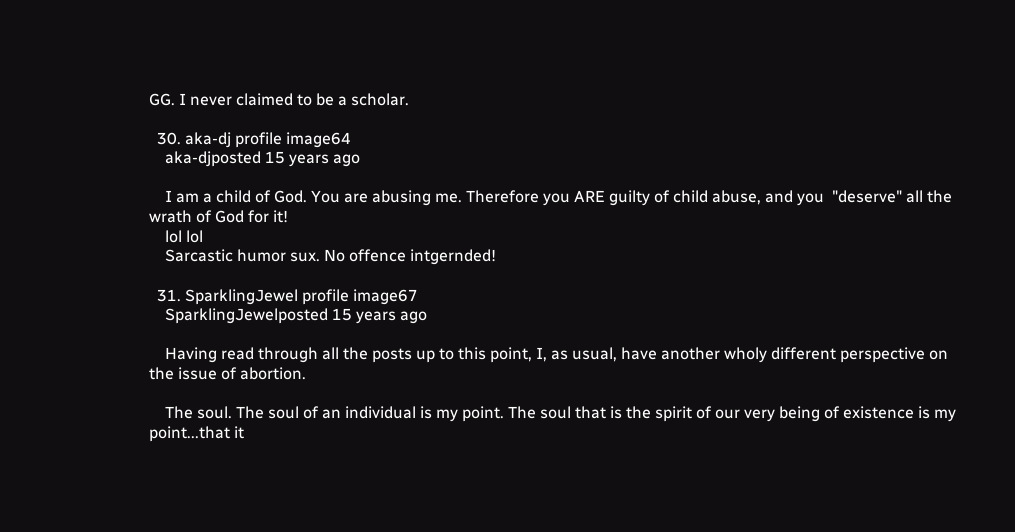GG. I never claimed to be a scholar.

  30. aka-dj profile image64
    aka-djposted 15 years ago

    I am a child of God. You are abusing me. Therefore you ARE guilty of child abuse, and you  "deserve" all the wrath of God for it!
    lol lol
    Sarcastic humor sux. No offence intgernded!

  31. SparklingJewel profile image67
    SparklingJewelposted 15 years ago

    Having read through all the posts up to this point, I, as usual, have another wholy different perspective on the issue of abortion.

    The soul. The soul of an individual is my point. The soul that is the spirit of our very being of existence is my point...that it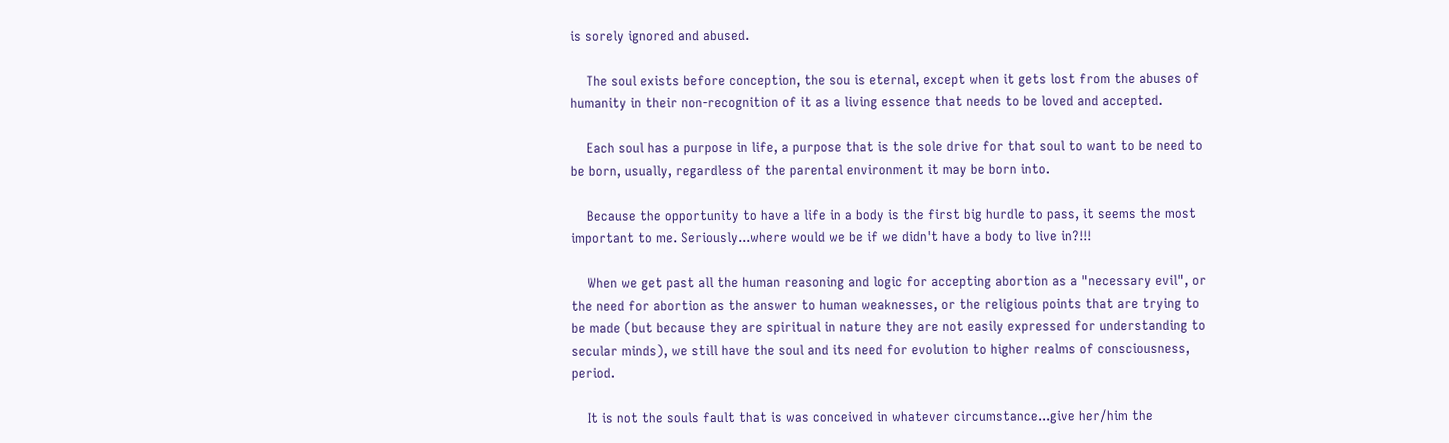is sorely ignored and abused.

    The soul exists before conception, the sou is eternal, except when it gets lost from the abuses of humanity in their non-recognition of it as a living essence that needs to be loved and accepted.

    Each soul has a purpose in life, a purpose that is the sole drive for that soul to want to be need to be born, usually, regardless of the parental environment it may be born into.

    Because the opportunity to have a life in a body is the first big hurdle to pass, it seems the most important to me. Seriously...where would we be if we didn't have a body to live in?!!!

    When we get past all the human reasoning and logic for accepting abortion as a "necessary evil", or the need for abortion as the answer to human weaknesses, or the religious points that are trying to be made (but because they are spiritual in nature they are not easily expressed for understanding to secular minds), we still have the soul and its need for evolution to higher realms of consciousness, period.

    It is not the souls fault that is was conceived in whatever circumstance...give her/him the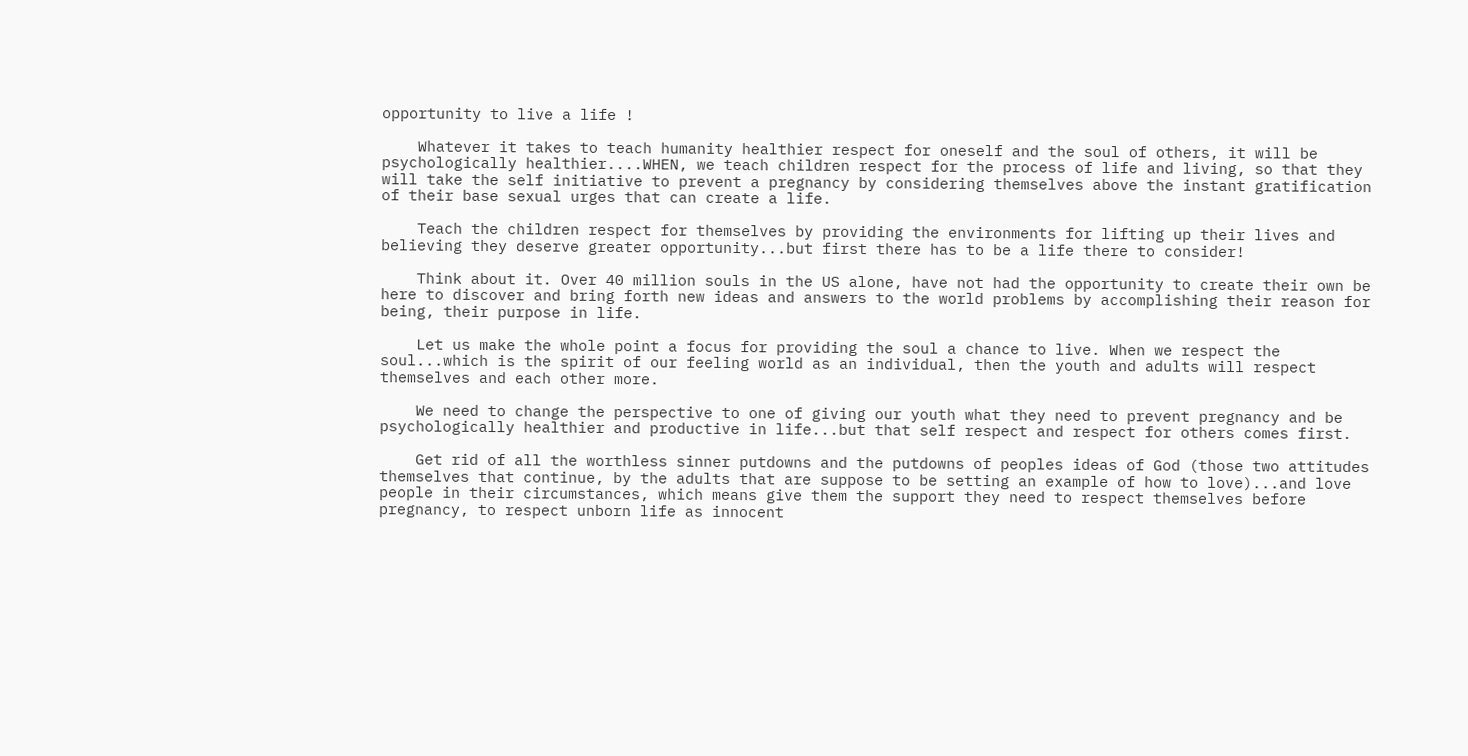opportunity to live a life !

    Whatever it takes to teach humanity healthier respect for oneself and the soul of others, it will be psychologically healthier....WHEN, we teach children respect for the process of life and living, so that they will take the self initiative to prevent a pregnancy by considering themselves above the instant gratification of their base sexual urges that can create a life.

    Teach the children respect for themselves by providing the environments for lifting up their lives and believing they deserve greater opportunity...but first there has to be a life there to consider!

    Think about it. Over 40 million souls in the US alone, have not had the opportunity to create their own be here to discover and bring forth new ideas and answers to the world problems by accomplishing their reason for being, their purpose in life.

    Let us make the whole point a focus for providing the soul a chance to live. When we respect the soul...which is the spirit of our feeling world as an individual, then the youth and adults will respect themselves and each other more.

    We need to change the perspective to one of giving our youth what they need to prevent pregnancy and be psychologically healthier and productive in life...but that self respect and respect for others comes first.

    Get rid of all the worthless sinner putdowns and the putdowns of peoples ideas of God (those two attitudes themselves that continue, by the adults that are suppose to be setting an example of how to love)...and love people in their circumstances, which means give them the support they need to respect themselves before pregnancy, to respect unborn life as innocent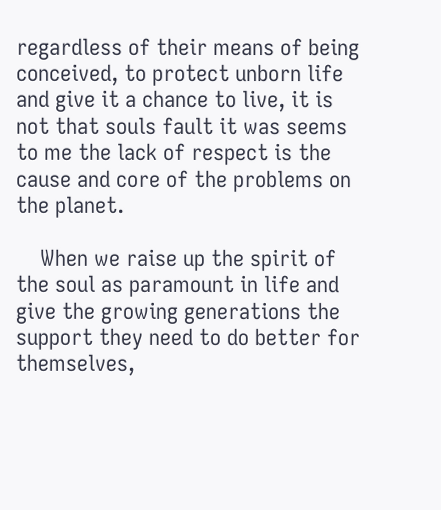regardless of their means of being conceived, to protect unborn life and give it a chance to live, it is not that souls fault it was seems to me the lack of respect is the cause and core of the problems on the planet.

    When we raise up the spirit of the soul as paramount in life and give the growing generations the support they need to do better for themselves,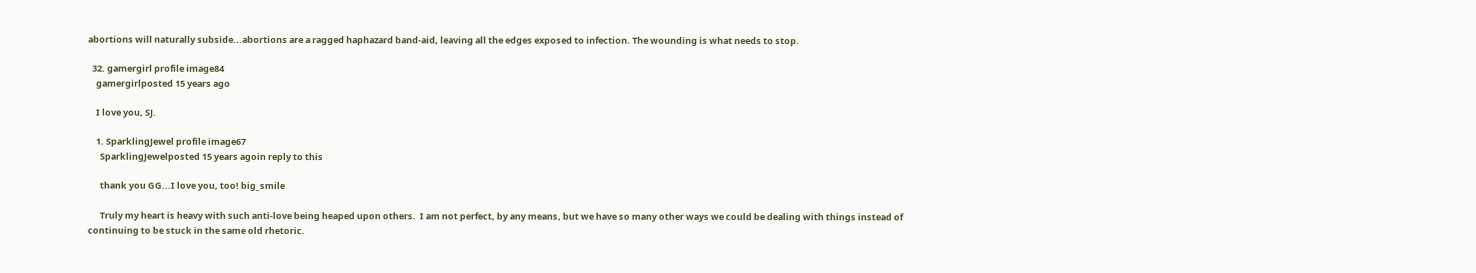abortions will naturally subside...abortions are a ragged haphazard band-aid, leaving all the edges exposed to infection. The wounding is what needs to stop.

  32. gamergirl profile image84
    gamergirlposted 15 years ago

    I love you, SJ.

    1. SparklingJewel profile image67
      SparklingJewelposted 15 years agoin reply to this

      thank you GG...I love you, too! big_smile

      Truly my heart is heavy with such anti-love being heaped upon others.  I am not perfect, by any means, but we have so many other ways we could be dealing with things instead of continuing to be stuck in the same old rhetoric.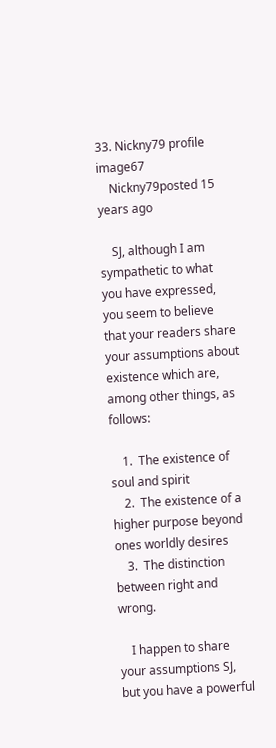33. Nickny79 profile image67
    Nickny79posted 15 years ago

    SJ, although I am sympathetic to what you have expressed, you seem to believe that your readers share your assumptions about existence which are, among other things, as follows:

    1.  The existence of soul and spirit
    2.  The existence of a higher purpose beyond ones worldly desires
    3.  The distinction between right and wrong.

    I happen to share your assumptions SJ, but you have a powerful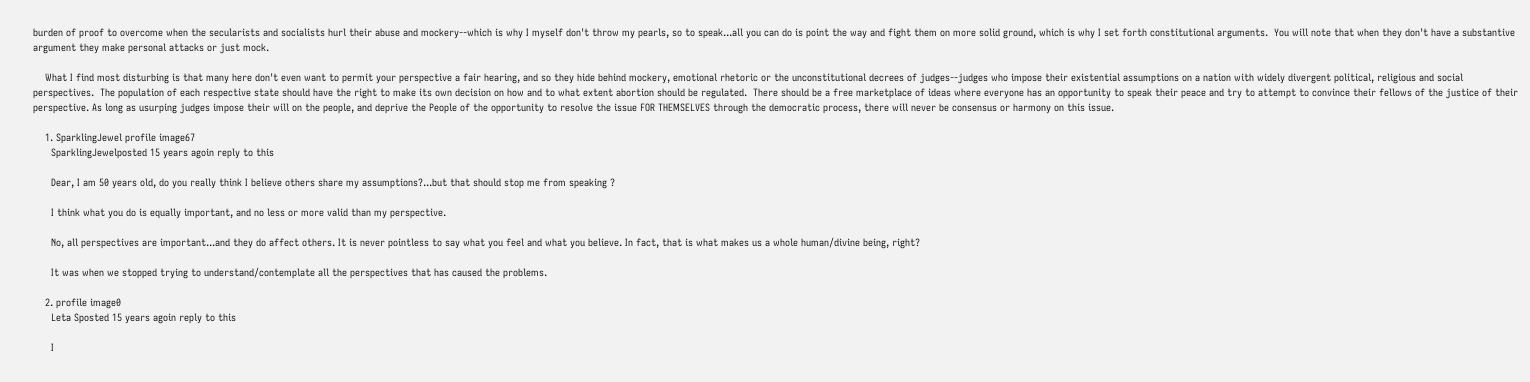burden of proof to overcome when the secularists and socialists hurl their abuse and mockery--which is why I myself don't throw my pearls, so to speak...all you can do is point the way and fight them on more solid ground, which is why I set forth constitutional arguments.  You will note that when they don't have a substantive argument they make personal attacks or just mock.

    What I find most disturbing is that many here don't even want to permit your perspective a fair hearing, and so they hide behind mockery, emotional rhetoric or the unconstitutional decrees of judges--judges who impose their existential assumptions on a nation with widely divergent political, religious and social perspectives.  The population of each respective state should have the right to make its own decision on how and to what extent abortion should be regulated.  There should be a free marketplace of ideas where everyone has an opportunity to speak their peace and try to attempt to convince their fellows of the justice of their perspective. As long as usurping judges impose their will on the people, and deprive the People of the opportunity to resolve the issue FOR THEMSELVES through the democratic process, there will never be consensus or harmony on this issue.

    1. SparklingJewel profile image67
      SparklingJewelposted 15 years agoin reply to this

      Dear, I am 50 years old, do you really think I believe others share my assumptions?...but that should stop me from speaking ?

      I think what you do is equally important, and no less or more valid than my perspective.

      No, all perspectives are important...and they do affect others. It is never pointless to say what you feel and what you believe. In fact, that is what makes us a whole human/divine being, right?

      It was when we stopped trying to understand/contemplate all the perspectives that has caused the problems.

    2. profile image0
      Leta Sposted 15 years agoin reply to this

      I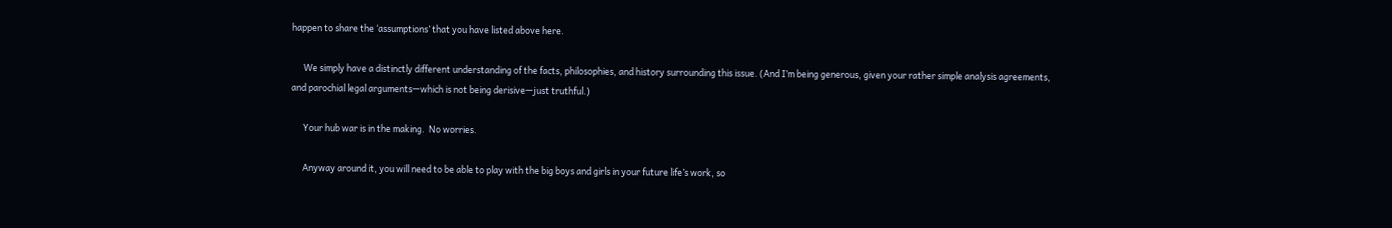happen to share the ‘assumptions’ that you have listed above here.

      We simply have a distinctly different understanding of the facts, philosophies, and history surrounding this issue. (And I’m being generous, given your rather simple analysis agreements, and parochial legal arguments—which is not being derisive—just truthful.)

      Your hub war is in the making.  No worries.

      Anyway around it, you will need to be able to play with the big boys and girls in your future life’s work, so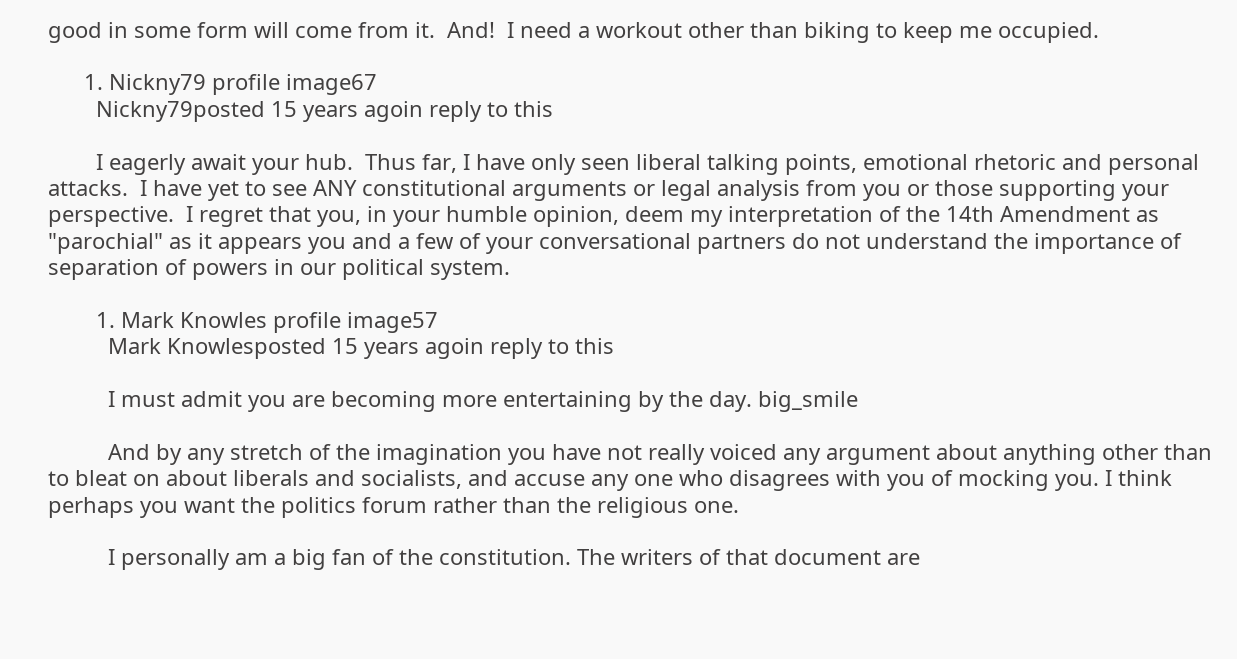good in some form will come from it.  And!  I need a workout other than biking to keep me occupied.

      1. Nickny79 profile image67
        Nickny79posted 15 years agoin reply to this

        I eagerly await your hub.  Thus far, I have only seen liberal talking points, emotional rhetoric and personal attacks.  I have yet to see ANY constitutional arguments or legal analysis from you or those supporting your perspective.  I regret that you, in your humble opinion, deem my interpretation of the 14th Amendment as "parochial" as it appears you and a few of your conversational partners do not understand the importance of separation of powers in our political system.

        1. Mark Knowles profile image57
          Mark Knowlesposted 15 years agoin reply to this

          I must admit you are becoming more entertaining by the day. big_smile

          And by any stretch of the imagination you have not really voiced any argument about anything other than to bleat on about liberals and socialists, and accuse any one who disagrees with you of mocking you. I think perhaps you want the politics forum rather than the religious one.

          I personally am a big fan of the constitution. The writers of that document are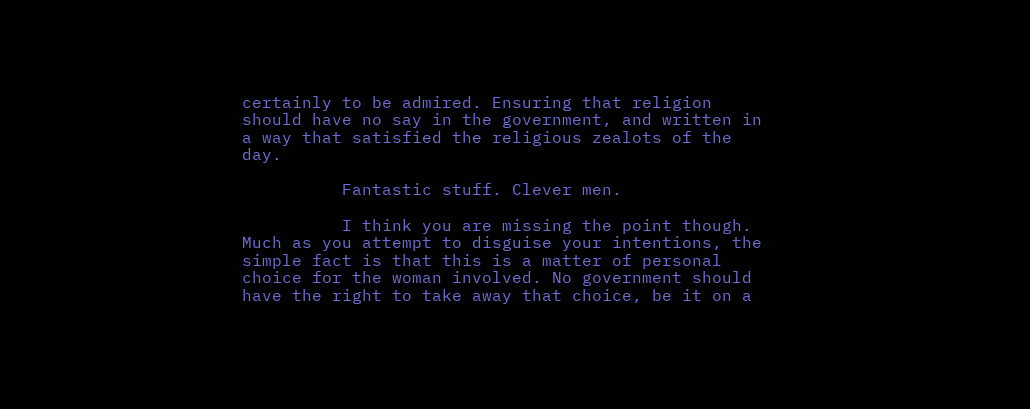certainly to be admired. Ensuring that religion should have no say in the government, and written in a way that satisfied the religious zealots of the day.

          Fantastic stuff. Clever men.

          I think you are missing the point though. Much as you attempt to disguise your intentions, the simple fact is that this is a matter of personal choice for the woman involved. No government should have the right to take away that choice, be it on a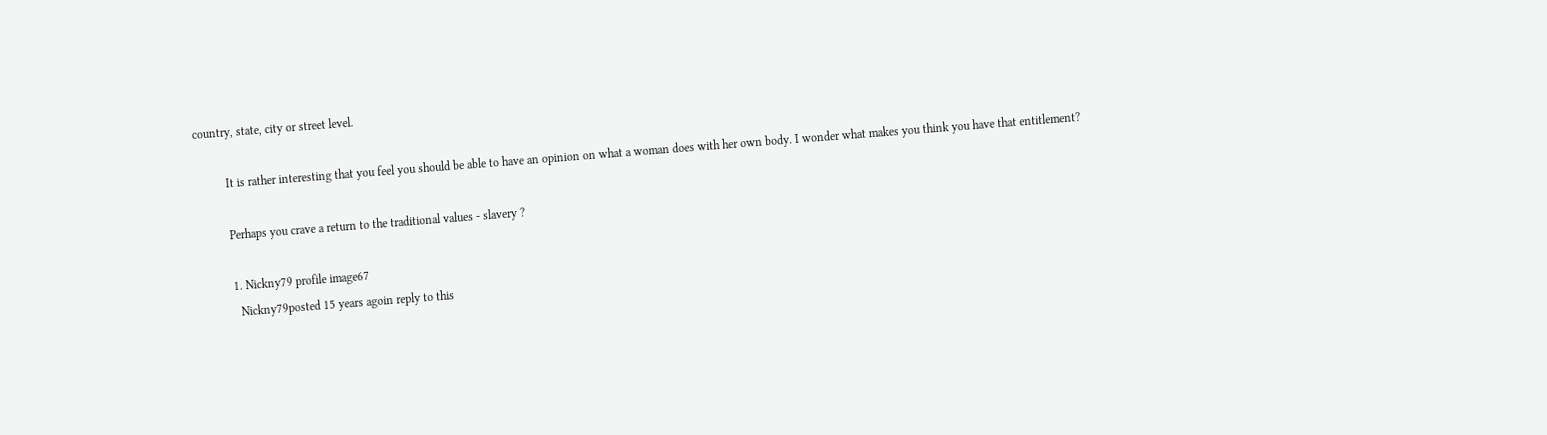country, state, city or street level.

          It is rather interesting that you feel you should be able to have an opinion on what a woman does with her own body. I wonder what makes you think you have that entitlement?

          Perhaps you crave a return to the traditional values - slavery ?

          1. Nickny79 profile image67
            Nickny79posted 15 years agoin reply to this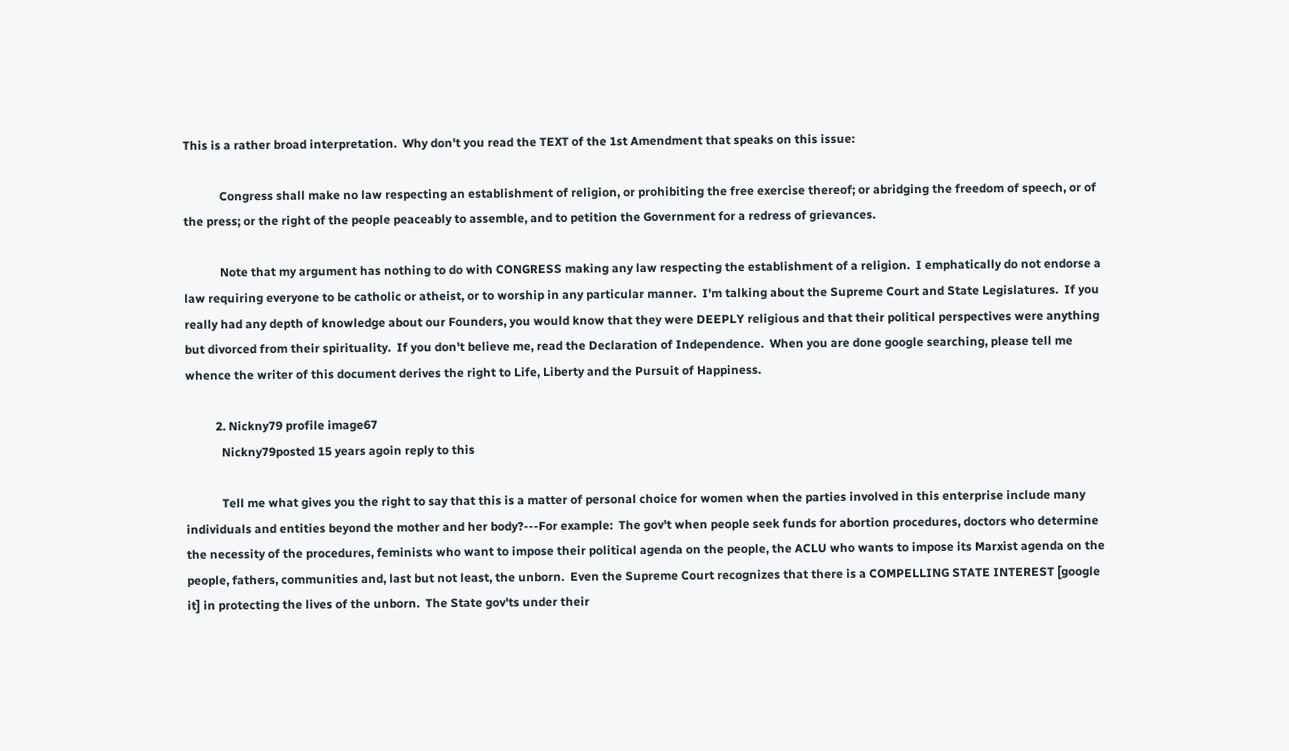This is a rather broad interpretation.  Why don't you read the TEXT of the 1st Amendment that speaks on this issue:

            Congress shall make no law respecting an establishment of religion, or prohibiting the free exercise thereof; or abridging the freedom of speech, or of the press; or the right of the people peaceably to assemble, and to petition the Government for a redress of grievances.

            Note that my argument has nothing to do with CONGRESS making any law respecting the establishment of a religion.  I emphatically do not endorse a law requiring everyone to be catholic or atheist, or to worship in any particular manner.  I'm talking about the Supreme Court and State Legislatures.  If you really had any depth of knowledge about our Founders, you would know that they were DEEPLY religious and that their political perspectives were anything but divorced from their spirituality.  If you don't believe me, read the Declaration of Independence.  When you are done google searching, please tell me whence the writer of this document derives the right to Life, Liberty and the Pursuit of Happiness.

          2. Nickny79 profile image67
            Nickny79posted 15 years agoin reply to this

            Tell me what gives you the right to say that this is a matter of personal choice for women when the parties involved in this enterprise include many individuals and entities beyond the mother and her body?---For example:  The gov't when people seek funds for abortion procedures, doctors who determine the necessity of the procedures, feminists who want to impose their political agenda on the people, the ACLU who wants to impose its Marxist agenda on the people, fathers, communities and, last but not least, the unborn.  Even the Supreme Court recognizes that there is a COMPELLING STATE INTEREST [google it] in protecting the lives of the unborn.  The State gov'ts under their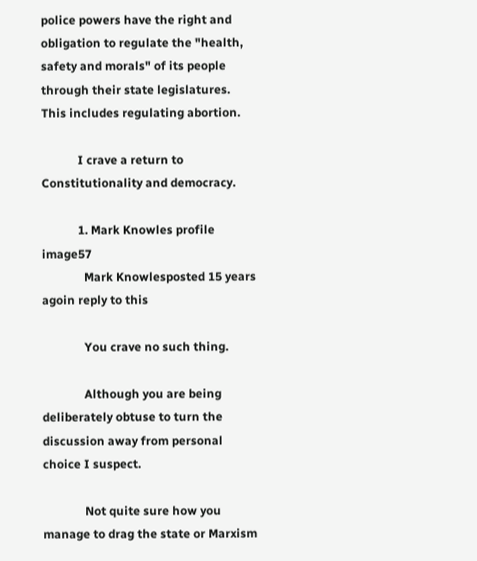police powers have the right and obligation to regulate the "health, safety and morals" of its people through their state legislatures.  This includes regulating abortion.

            I crave a return to Constitutionality and democracy.

            1. Mark Knowles profile image57
              Mark Knowlesposted 15 years agoin reply to this

              You crave no such thing.

              Although you are being deliberately obtuse to turn the discussion away from personal choice I suspect.

              Not quite sure how you manage to drag the state or Marxism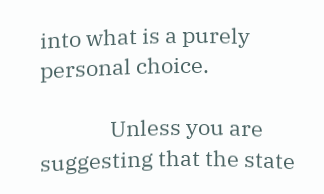into what is a purely personal choice.

              Unless you are suggesting that the state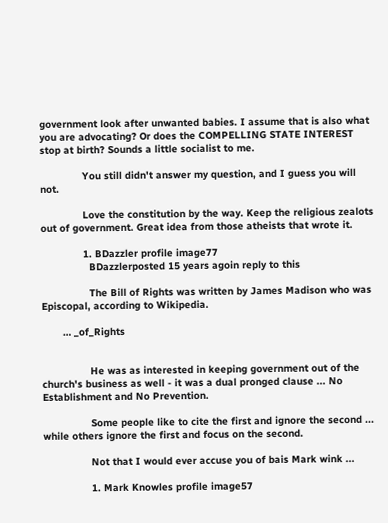government look after unwanted babies. I assume that is also what you are advocating? Or does the COMPELLING STATE INTEREST stop at birth? Sounds a little socialist to me.

              You still didn't answer my question, and I guess you will not.

              Love the constitution by the way. Keep the religious zealots out of government. Great idea from those atheists that wrote it.

              1. BDazzler profile image77
                BDazzlerposted 15 years agoin reply to this

                The Bill of Rights was written by James Madison who was Episcopal, according to Wikipedia.

       … _of_Rights


                He was as interested in keeping government out of the church's business as well - it was a dual pronged clause ... No Establishment and No Prevention.

                Some people like to cite the first and ignore the second ... while others ignore the first and focus on the second.

                Not that I would ever accuse you of bais Mark wink ...

                1. Mark Knowles profile image57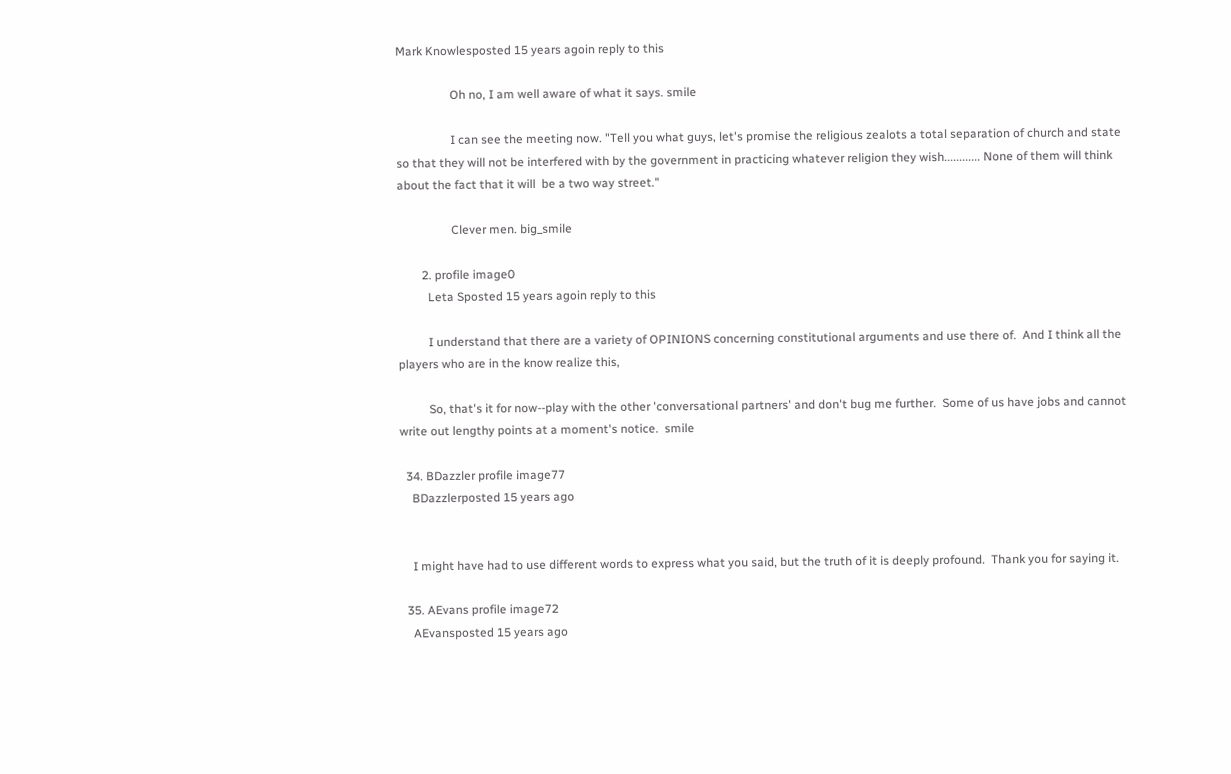Mark Knowlesposted 15 years agoin reply to this

                  Oh no, I am well aware of what it says. smile

                  I can see the meeting now. "Tell you what guys, let's promise the religious zealots a total separation of church and state so that they will not be interfered with by the government in practicing whatever religion they wish............ None of them will think about the fact that it will  be a two way street."

                  Clever men. big_smile

        2. profile image0
          Leta Sposted 15 years agoin reply to this

          I understand that there are a variety of OPINIONS concerning constitutional arguments and use there of.  And I think all the players who are in the know realize this,

          So, that's it for now--play with the other 'conversational partners' and don't bug me further.  Some of us have jobs and cannot write out lengthy points at a moment's notice.  smile

  34. BDazzler profile image77
    BDazzlerposted 15 years ago


    I might have had to use different words to express what you said, but the truth of it is deeply profound.  Thank you for saying it.

  35. AEvans profile image72
    AEvansposted 15 years ago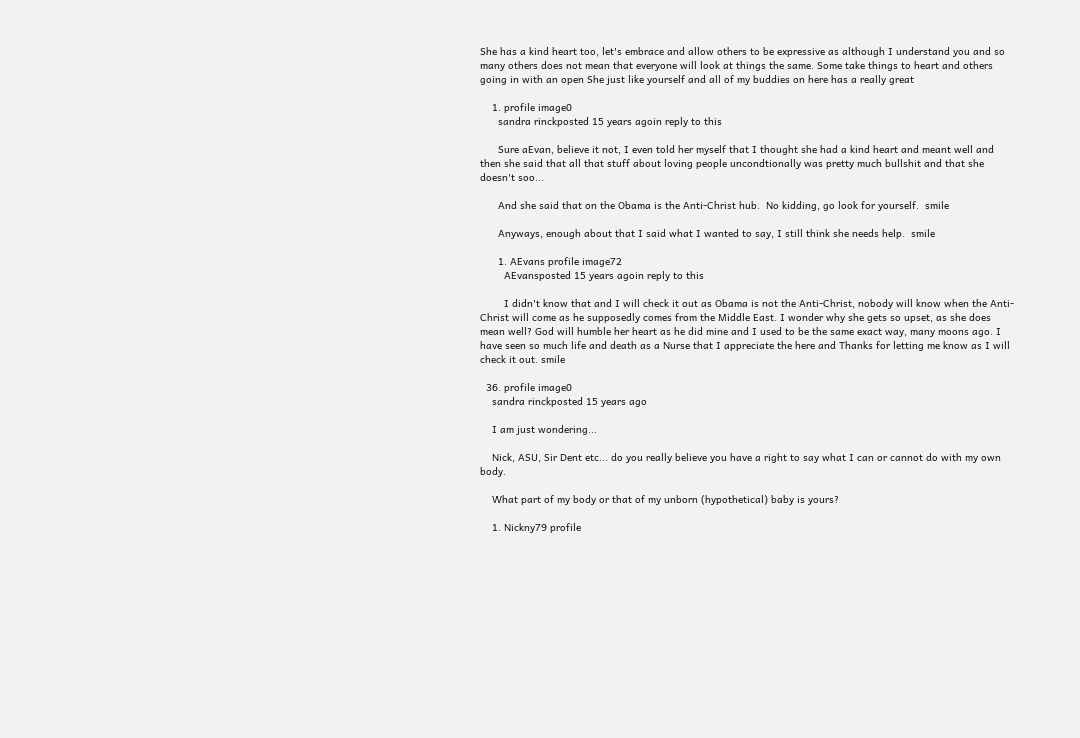She has a kind heart too, let's embrace and allow others to be expressive as although I understand you and so many others does not mean that everyone will look at things the same. Some take things to heart and others going in with an open She just like yourself and all of my buddies on here has a really great

    1. profile image0
      sandra rinckposted 15 years agoin reply to this

      Sure aEvan, believe it not, I even told her myself that I thought she had a kind heart and meant well and then she said that all that stuff about loving people uncondtionally was pretty much bullshit and that she doesn't soo...

      And she said that on the Obama is the Anti-Christ hub.  No kidding, go look for yourself.  smile

      Anyways, enough about that I said what I wanted to say, I still think she needs help.  smile

      1. AEvans profile image72
        AEvansposted 15 years agoin reply to this

        I didn't know that and I will check it out as Obama is not the Anti-Christ, nobody will know when the Anti-Christ will come as he supposedly comes from the Middle East. I wonder why she gets so upset, as she does mean well? God will humble her heart as he did mine and I used to be the same exact way, many moons ago. I have seen so much life and death as a Nurse that I appreciate the here and Thanks for letting me know as I will check it out. smile

  36. profile image0
    sandra rinckposted 15 years ago

    I am just wondering...

    Nick, ASU, Sir Dent etc... do you really believe you have a right to say what I can or cannot do with my own body.

    What part of my body or that of my unborn (hypothetical) baby is yours?

    1. Nickny79 profile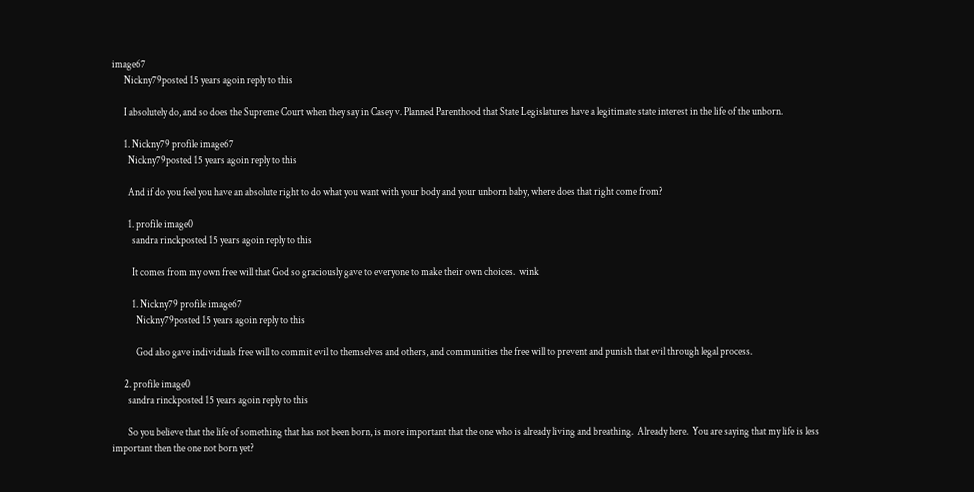image67
      Nickny79posted 15 years agoin reply to this

      I absolutely do, and so does the Supreme Court when they say in Casey v. Planned Parenthood that State Legislatures have a legitimate state interest in the life of the unborn.

      1. Nickny79 profile image67
        Nickny79posted 15 years agoin reply to this

        And if do you feel you have an absolute right to do what you want with your body and your unborn baby, where does that right come from?

        1. profile image0
          sandra rinckposted 15 years agoin reply to this

          It comes from my own free will that God so graciously gave to everyone to make their own choices.  wink

          1. Nickny79 profile image67
            Nickny79posted 15 years agoin reply to this

            God also gave individuals free will to commit evil to themselves and others, and communities the free will to prevent and punish that evil through legal process.

      2. profile image0
        sandra rinckposted 15 years agoin reply to this

        So you believe that the life of something that has not been born, is more important that the one who is already living and breathing.  Already here.  You are saying that my life is less important then the one not born yet?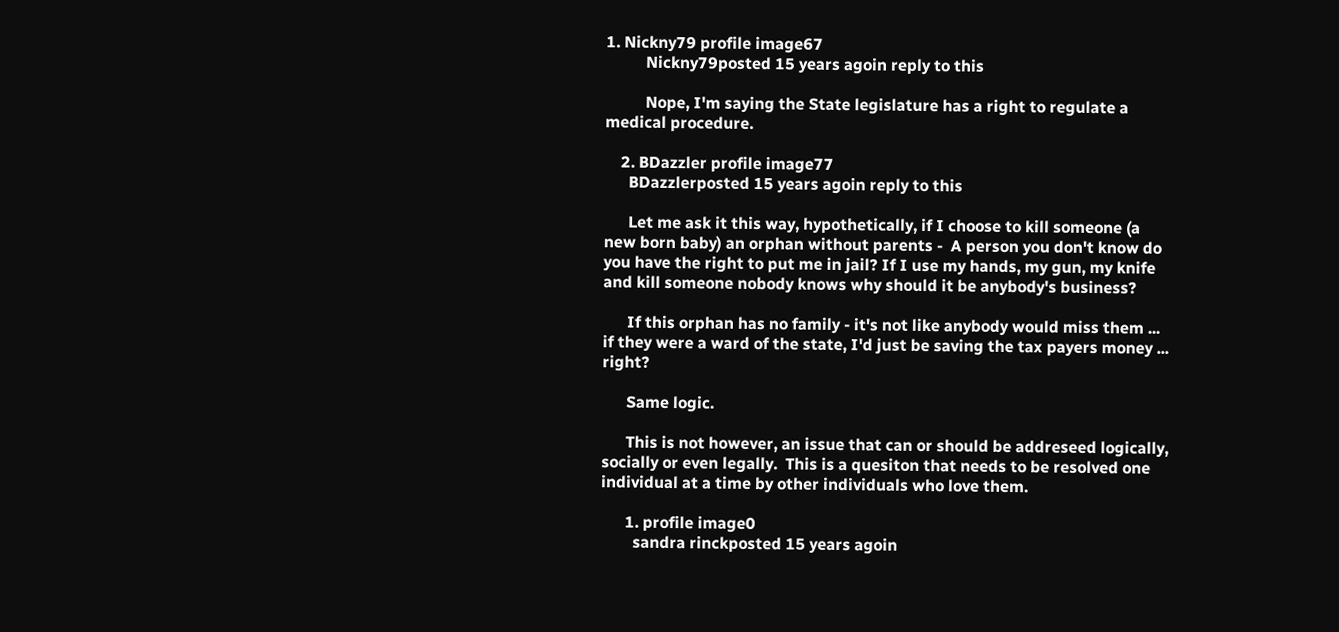1. Nickny79 profile image67
          Nickny79posted 15 years agoin reply to this

          Nope, I'm saying the State legislature has a right to regulate a medical procedure.

    2. BDazzler profile image77
      BDazzlerposted 15 years agoin reply to this

      Let me ask it this way, hypothetically, if I choose to kill someone (a new born baby) an orphan without parents -  A person you don't know do you have the right to put me in jail? If I use my hands, my gun, my knife and kill someone nobody knows why should it be anybody's business?

      If this orphan has no family - it's not like anybody would miss them ...  if they were a ward of the state, I'd just be saving the tax payers money ... right?

      Same logic.

      This is not however, an issue that can or should be addreseed logically, socially or even legally.  This is a quesiton that needs to be resolved one individual at a time by other individuals who love them.

      1. profile image0
        sandra rinckposted 15 years agoin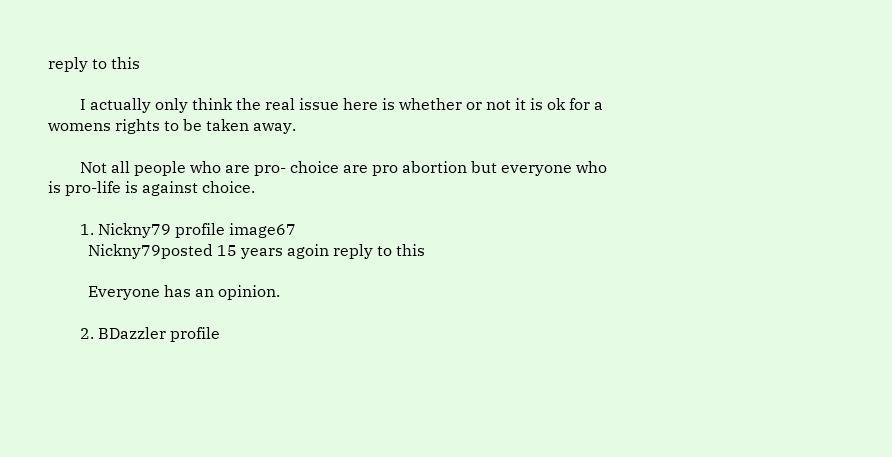reply to this

        I actually only think the real issue here is whether or not it is ok for a womens rights to be taken away.

        Not all people who are pro- choice are pro abortion but everyone who is pro-life is against choice.

        1. Nickny79 profile image67
          Nickny79posted 15 years agoin reply to this

          Everyone has an opinion.

        2. BDazzler profile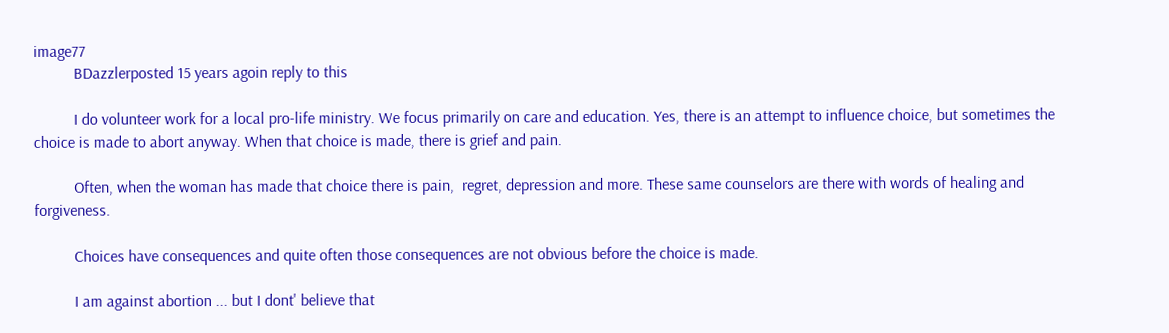image77
          BDazzlerposted 15 years agoin reply to this

          I do volunteer work for a local pro-life ministry. We focus primarily on care and education. Yes, there is an attempt to influence choice, but sometimes the choice is made to abort anyway. When that choice is made, there is grief and pain.

          Often, when the woman has made that choice there is pain,  regret, depression and more. These same counselors are there with words of healing and forgiveness.

          Choices have consequences and quite often those consequences are not obvious before the choice is made.

          I am against abortion ... but I dont' believe that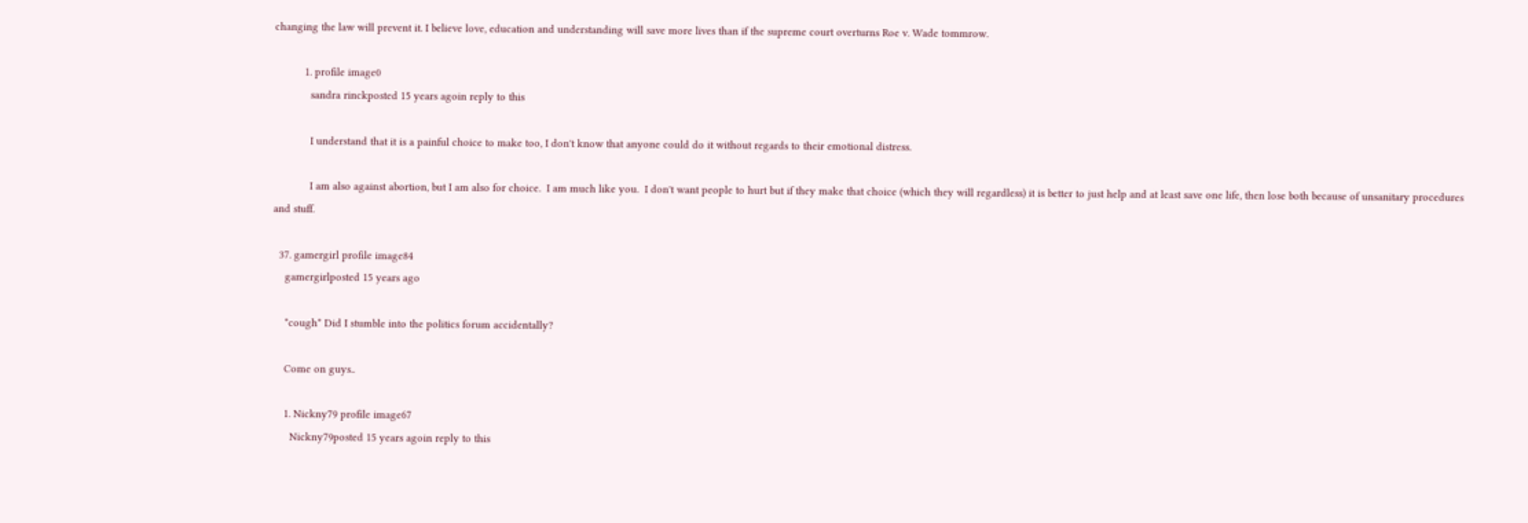changing the law will prevent it. I believe love, education and understanding will save more lives than if the supreme court overturns Roe v. Wade tommrow.

          1. profile image0
            sandra rinckposted 15 years agoin reply to this

            I understand that it is a painful choice to make too, I don't know that anyone could do it without regards to their emotional distress.

            I am also against abortion, but I am also for choice.  I am much like you.  I don't want people to hurt but if they make that choice (which they will regardless) it is better to just help and at least save one life, then lose both because of unsanitary procedures and stuff.

  37. gamergirl profile image84
    gamergirlposted 15 years ago

    *cough* Did I stumble into the politics forum accidentally?

    Come on guys..

    1. Nickny79 profile image67
      Nickny79posted 15 years agoin reply to this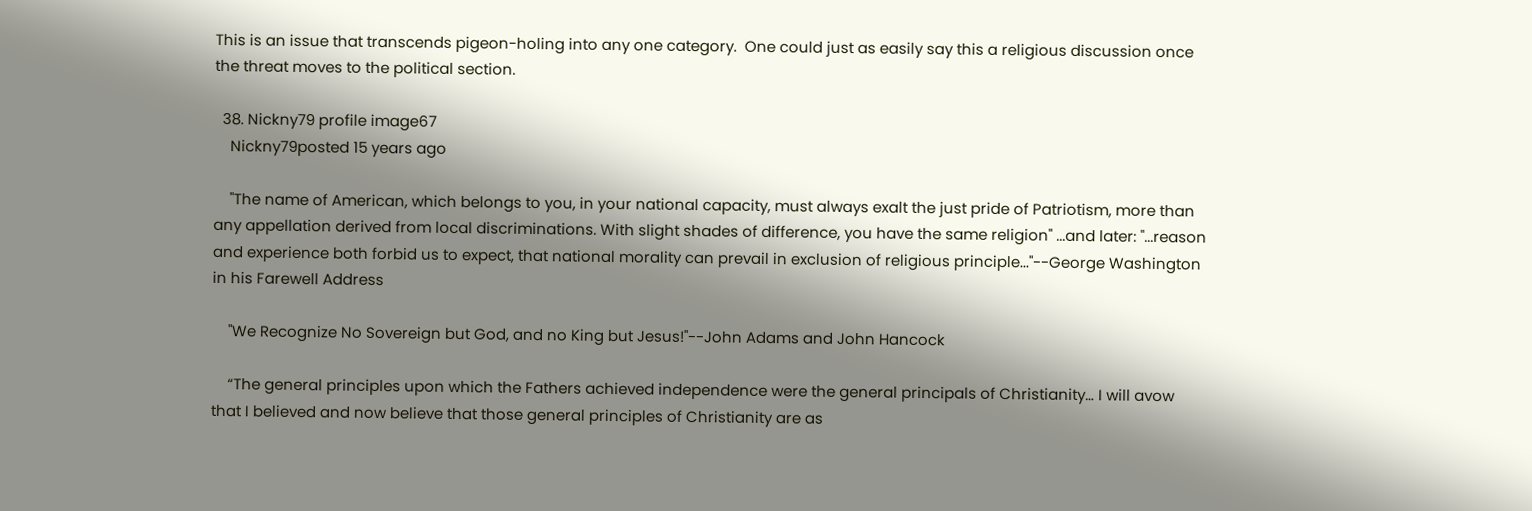This is an issue that transcends pigeon-holing into any one category.  One could just as easily say this a religious discussion once the threat moves to the political section.

  38. Nickny79 profile image67
    Nickny79posted 15 years ago

    "The name of American, which belongs to you, in your national capacity, must always exalt the just pride of Patriotism, more than any appellation derived from local discriminations. With slight shades of difference, you have the same religion" ...and later: "...reason and experience both forbid us to expect, that national morality can prevail in exclusion of religious principle..."--George Washington in his Farewell Address

    "We Recognize No Sovereign but God, and no King but Jesus!"--John Adams and John Hancock

    “The general principles upon which the Fathers achieved independence were the general principals of Christianity… I will avow that I believed and now believe that those general principles of Christianity are as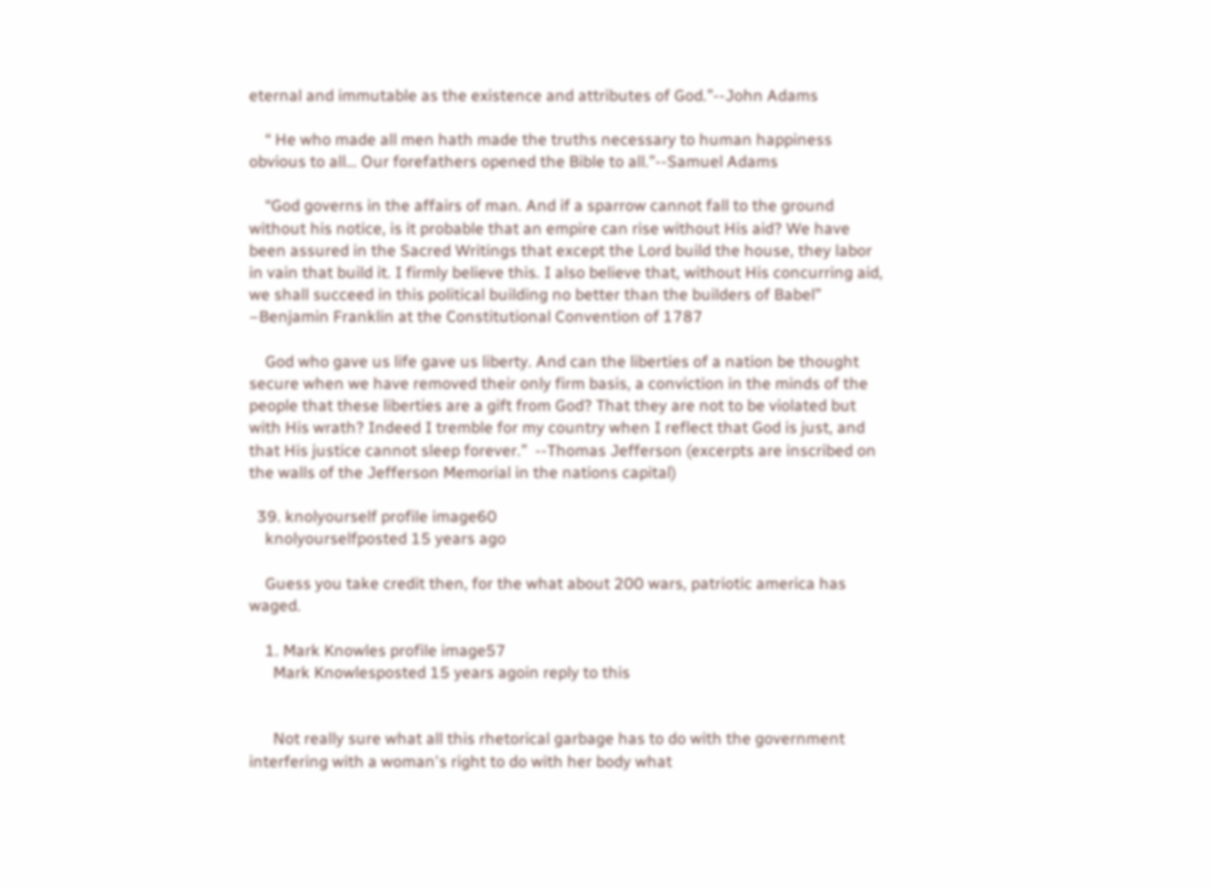eternal and immutable as the existence and attributes of God.”--John Adams

    “ He who made all men hath made the truths necessary to human happiness obvious to all… Our forefathers opened the Bible to all.”--Samuel Adams

    “God governs in the affairs of man. And if a sparrow cannot fall to the ground without his notice, is it probable that an empire can rise without His aid? We have been assured in the Sacred Writings that except the Lord build the house, they labor in vain that build it. I firmly believe this. I also believe that, without His concurring aid, we shall succeed in this political building no better than the builders of Babel” –Benjamin Franklin at the Constitutional Convention of 1787

    God who gave us life gave us liberty. And can the liberties of a nation be thought secure when we have removed their only firm basis, a conviction in the minds of the people that these liberties are a gift from God? That they are not to be violated but with His wrath? Indeed I tremble for my country when I reflect that God is just, and that His justice cannot sleep forever.”  --Thomas Jefferson (excerpts are inscribed on the walls of the Jefferson Memorial in the nations capital)

  39. knolyourself profile image60
    knolyourselfposted 15 years ago

    Guess you take credit then, for the what about 200 wars, patriotic america has waged.

    1. Mark Knowles profile image57
      Mark Knowlesposted 15 years agoin reply to this


      Not really sure what all this rhetorical garbage has to do with the government interfering with a woman's right to do with her body what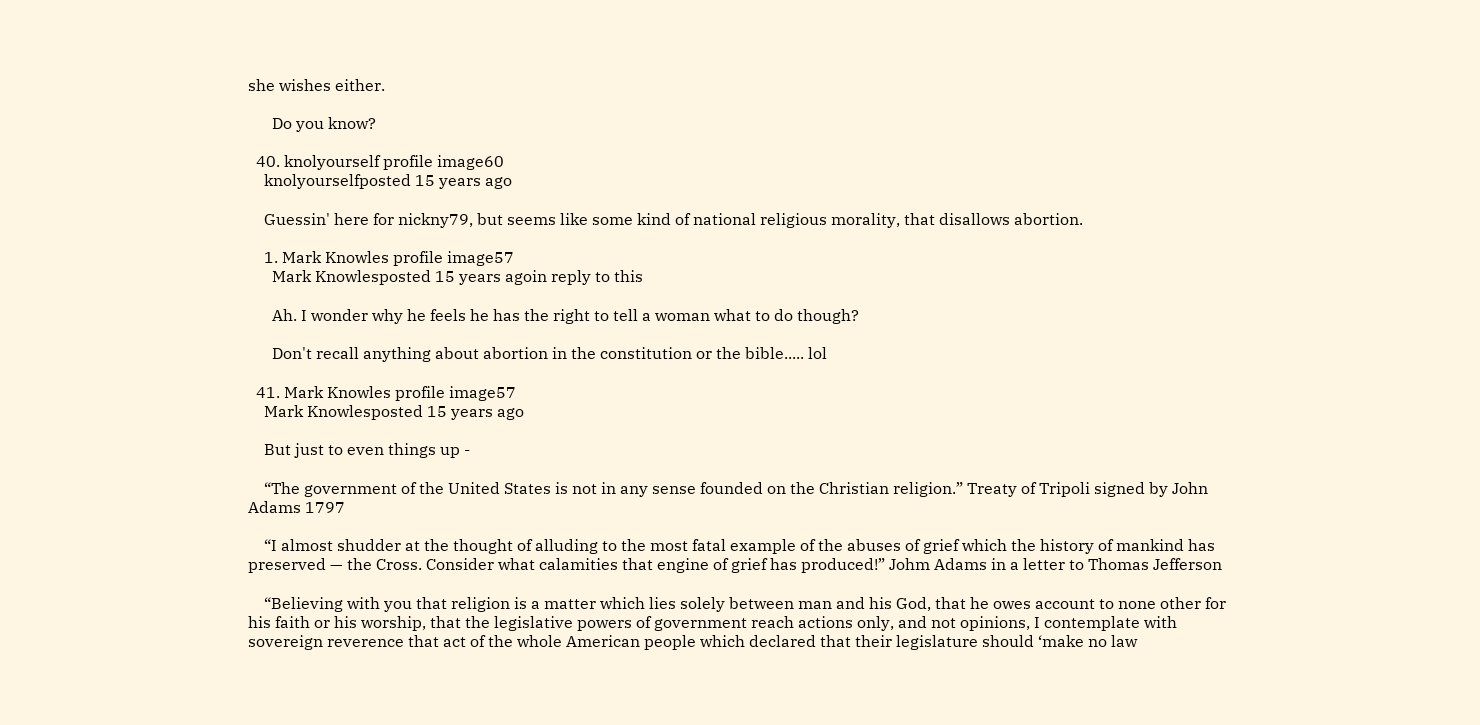she wishes either.

      Do you know?

  40. knolyourself profile image60
    knolyourselfposted 15 years ago

    Guessin' here for nickny79, but seems like some kind of national religious morality, that disallows abortion.

    1. Mark Knowles profile image57
      Mark Knowlesposted 15 years agoin reply to this

      Ah. I wonder why he feels he has the right to tell a woman what to do though?

      Don't recall anything about abortion in the constitution or the bible..... lol

  41. Mark Knowles profile image57
    Mark Knowlesposted 15 years ago

    But just to even things up -

    “The government of the United States is not in any sense founded on the Christian religion.” Treaty of Tripoli signed by John Adams 1797

    “I almost shudder at the thought of alluding to the most fatal example of the abuses of grief which the history of mankind has preserved — the Cross. Consider what calamities that engine of grief has produced!” Johm Adams in a letter to Thomas Jefferson

    “Believing with you that religion is a matter which lies solely between man and his God, that he owes account to none other for his faith or his worship, that the legislative powers of government reach actions only, and not opinions, I contemplate with sovereign reverence that act of the whole American people which declared that their legislature should ‘make no law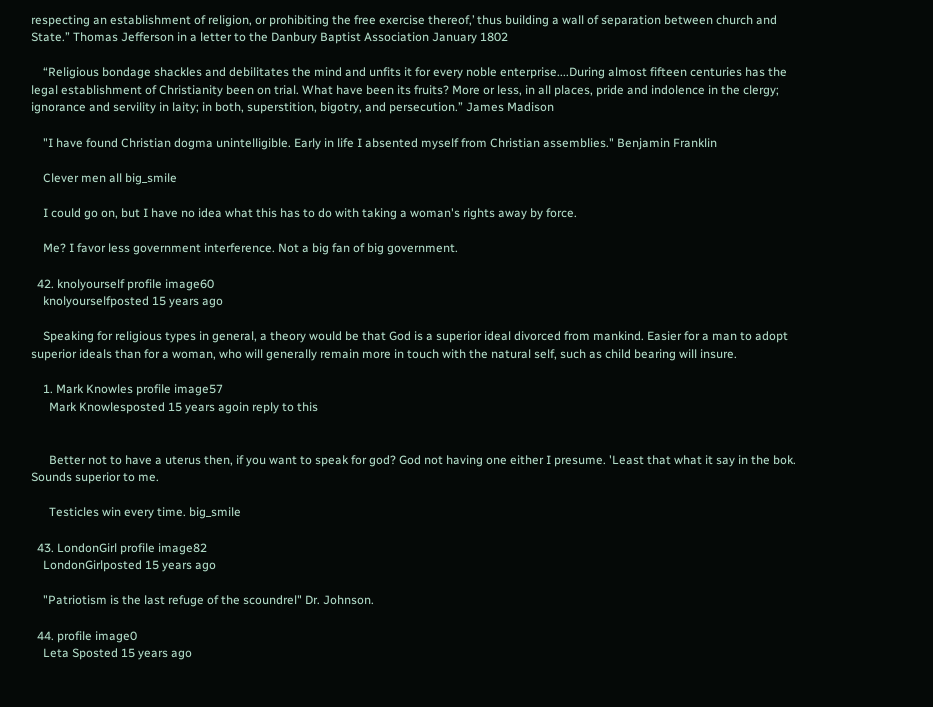respecting an establishment of religion, or prohibiting the free exercise thereof,’ thus building a wall of separation between church and State.” Thomas Jefferson in a letter to the Danbury Baptist Association January 1802

    “Religious bondage shackles and debilitates the mind and unfits it for every noble enterprise....During almost fifteen centuries has the legal establishment of Christianity been on trial. What have been its fruits? More or less, in all places, pride and indolence in the clergy; ignorance and servility in laity; in both, superstition, bigotry, and persecution.” James Madison

    "I have found Christian dogma unintelligible. Early in life I absented myself from Christian assemblies." Benjamin Franklin

    Clever men all big_smile

    I could go on, but I have no idea what this has to do with taking a woman's rights away by force.

    Me? I favor less government interference. Not a big fan of big government.

  42. knolyourself profile image60
    knolyourselfposted 15 years ago

    Speaking for religious types in general, a theory would be that God is a superior ideal divorced from mankind. Easier for a man to adopt superior ideals than for a woman, who will generally remain more in touch with the natural self, such as child bearing will insure.

    1. Mark Knowles profile image57
      Mark Knowlesposted 15 years agoin reply to this


      Better not to have a uterus then, if you want to speak for god? God not having one either I presume. 'Least that what it say in the bok.  Sounds superior to me.

      Testicles win every time. big_smile

  43. LondonGirl profile image82
    LondonGirlposted 15 years ago

    "Patriotism is the last refuge of the scoundrel" Dr. Johnson.

  44. profile image0
    Leta Sposted 15 years ago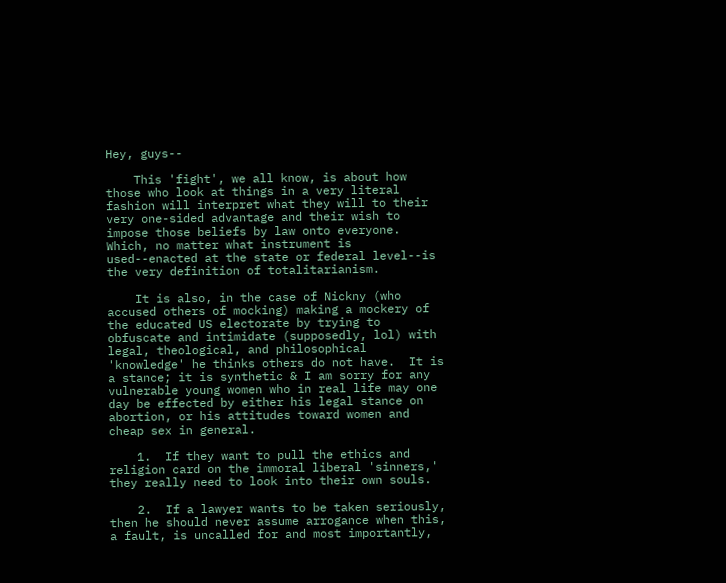Hey, guys--

    This 'fight', we all know, is about how those who look at things in a very literal fashion will interpret what they will to their very one-sided advantage and their wish to impose those beliefs by law onto everyone.  Which, no matter what instrument is used--enacted at the state or federal level--is the very definition of totalitarianism.

    It is also, in the case of Nickny (who accused others of mocking) making a mockery of the educated US electorate by trying to obfuscate and intimidate (supposedly, lol) with legal, theological, and philosophical 'knowledge' he thinks others do not have.  It is a stance; it is synthetic & I am sorry for any vulnerable young women who in real life may one day be effected by either his legal stance on abortion, or his attitudes toward women and cheap sex in general.

    1.  If they want to pull the ethics and religion card on the immoral liberal 'sinners,' they really need to look into their own souls.

    2.  If a lawyer wants to be taken seriously, then he should never assume arrogance when this, a fault, is uncalled for and most importantly,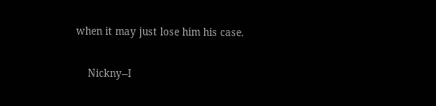when it may just lose him his case.

    Nickny--I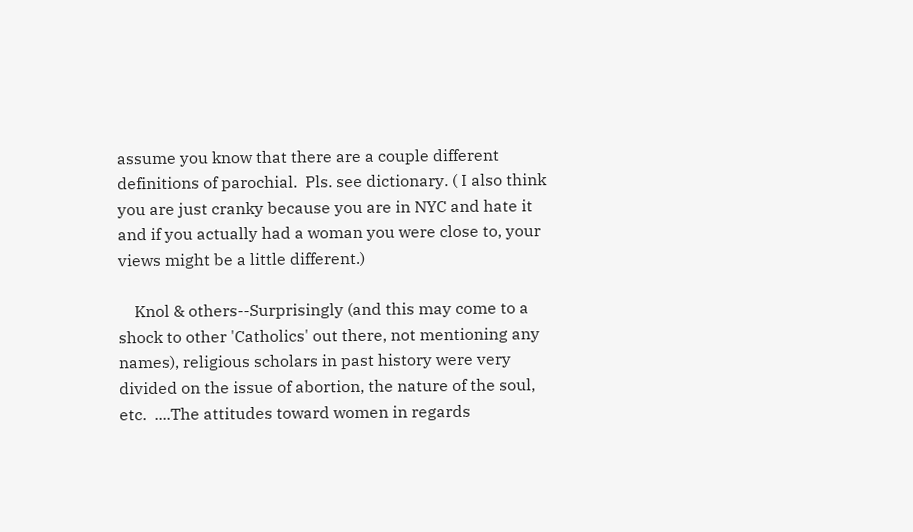assume you know that there are a couple different definitions of parochial.  Pls. see dictionary. ( I also think you are just cranky because you are in NYC and hate it and if you actually had a woman you were close to, your views might be a little different.)

    Knol & others--Surprisingly (and this may come to a shock to other 'Catholics' out there, not mentioning any names), religious scholars in past history were very divided on the issue of abortion, the nature of the soul, etc.  ....The attitudes toward women in regards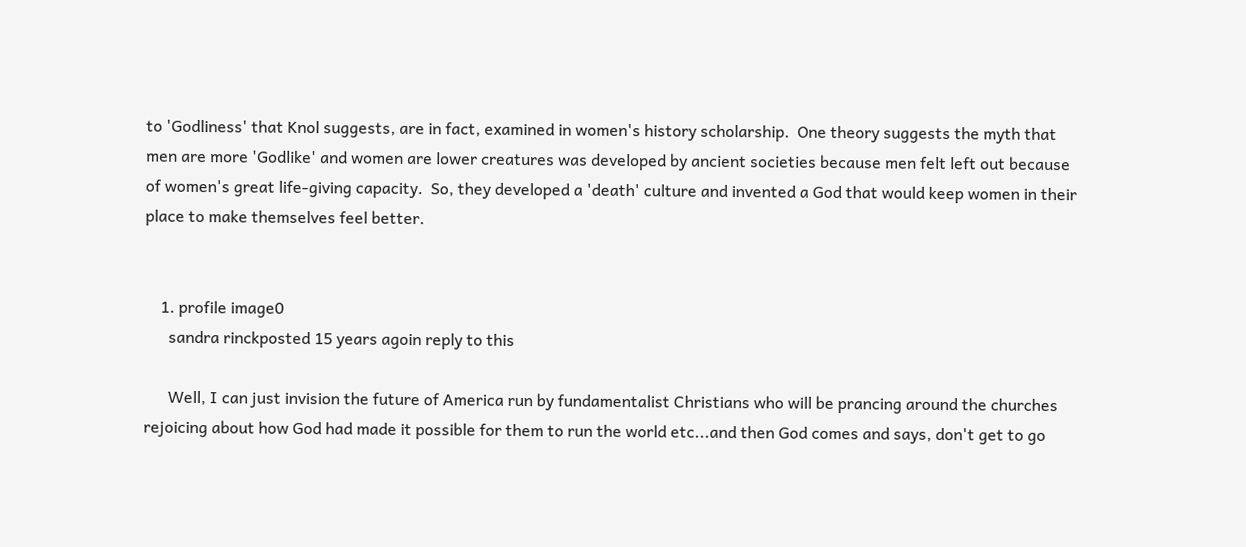to 'Godliness' that Knol suggests, are in fact, examined in women's history scholarship.  One theory suggests the myth that men are more 'Godlike' and women are lower creatures was developed by ancient societies because men felt left out because of women's great life-giving capacity.  So, they developed a 'death' culture and invented a God that would keep women in their place to make themselves feel better.


    1. profile image0
      sandra rinckposted 15 years agoin reply to this

      Well, I can just invision the future of America run by fundamentalist Christians who will be prancing around the churches rejoicing about how God had made it possible for them to run the world etc...and then God comes and says, don't get to go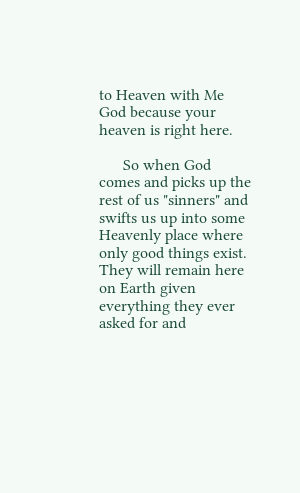to Heaven with Me God because your heaven is right here.

      So when God comes and picks up the rest of us "sinners" and swifts us up into some Heavenly place where only good things exist.  They will remain here on Earth given everything they ever asked for and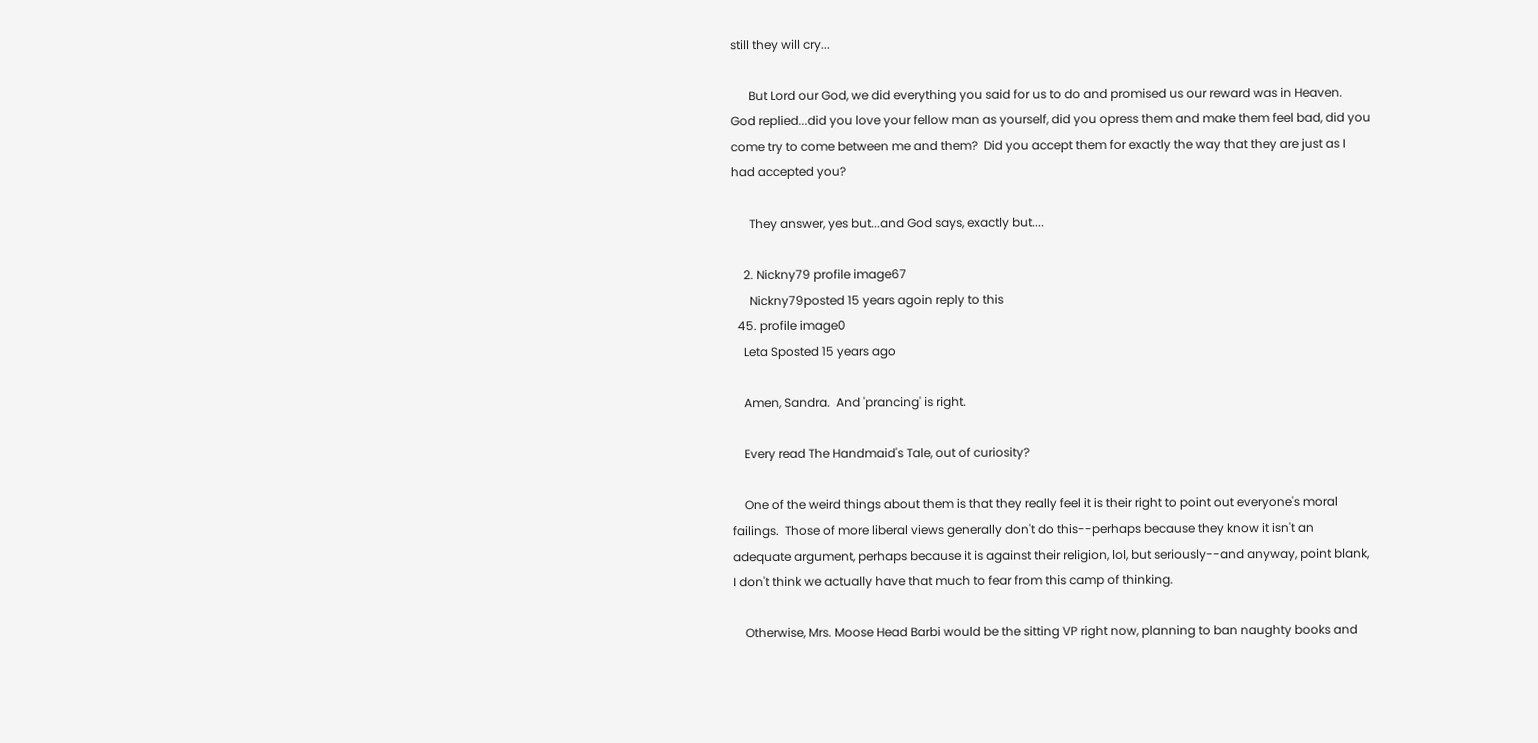still they will cry...

      But Lord our God, we did everything you said for us to do and promised us our reward was in Heaven.  God replied...did you love your fellow man as yourself, did you opress them and make them feel bad, did you come try to come between me and them?  Did you accept them for exactly the way that they are just as I had accepted you?

      They answer, yes but...and God says, exactly but....

    2. Nickny79 profile image67
      Nickny79posted 15 years agoin reply to this
  45. profile image0
    Leta Sposted 15 years ago

    Amen, Sandra.  And 'prancing' is right.

    Every read The Handmaid's Tale, out of curiosity?

    One of the weird things about them is that they really feel it is their right to point out everyone's moral failings.  Those of more liberal views generally don't do this--perhaps because they know it isn't an adequate argument, perhaps because it is against their religion, lol, but seriously--and anyway, point blank, I don't think we actually have that much to fear from this camp of thinking.

    Otherwise, Mrs. Moose Head Barbi would be the sitting VP right now, planning to ban naughty books and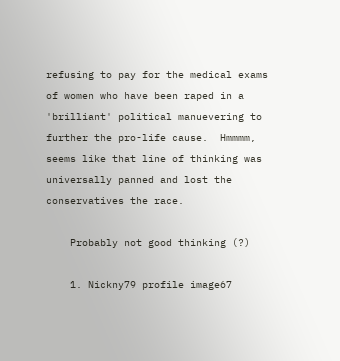refusing to pay for the medical exams of women who have been raped in a 'brilliant' political manuevering to further the pro-life cause.  Hmmmm, seems like that line of thinking was universally panned and lost the conservatives the race.

    Probably not good thinking (?)

    1. Nickny79 profile image67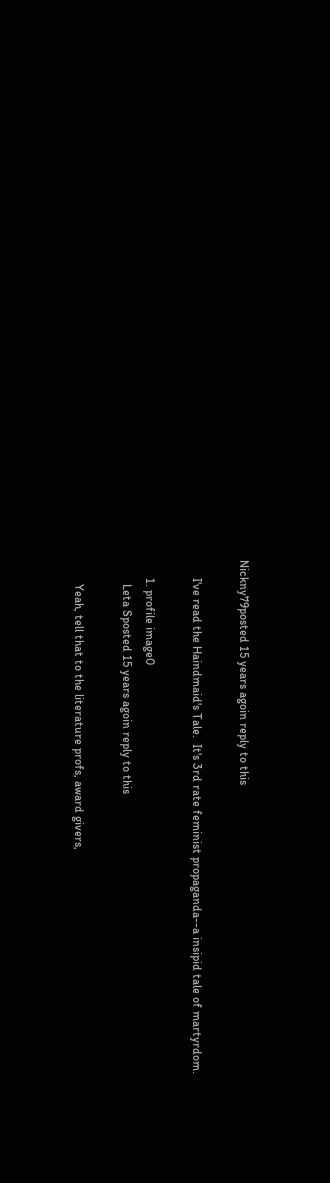Nickny79posted 15 years agoin reply to this

      I've read the Haindmaid's Tale.  It's 3rd rate feminist propaganda--a insipid tale of martyrdom.

      1. profile image0
        Leta Sposted 15 years agoin reply to this

        Yeah, tell that to the literature profs, award givers,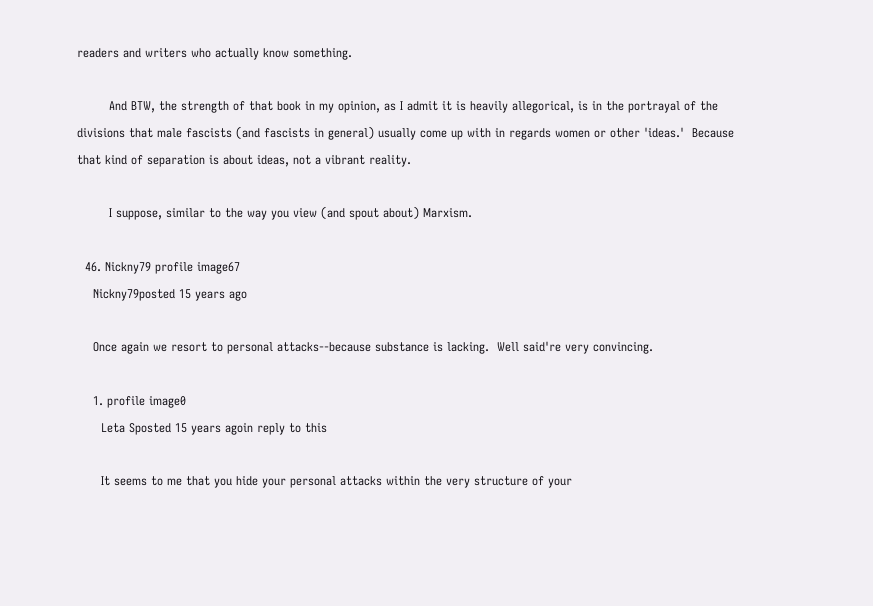readers and writers who actually know something.

        And BTW, the strength of that book in my opinion, as I admit it is heavily allegorical, is in the portrayal of the divisions that male fascists (and fascists in general) usually come up with in regards women or other 'ideas.'  Because that kind of separation is about ideas, not a vibrant reality.

        I suppose, similar to the way you view (and spout about) Marxism.

  46. Nickny79 profile image67
    Nickny79posted 15 years ago

    Once again we resort to personal attacks--because substance is lacking.  Well said're very convincing.

    1. profile image0
      Leta Sposted 15 years agoin reply to this

      It seems to me that you hide your personal attacks within the very structure of your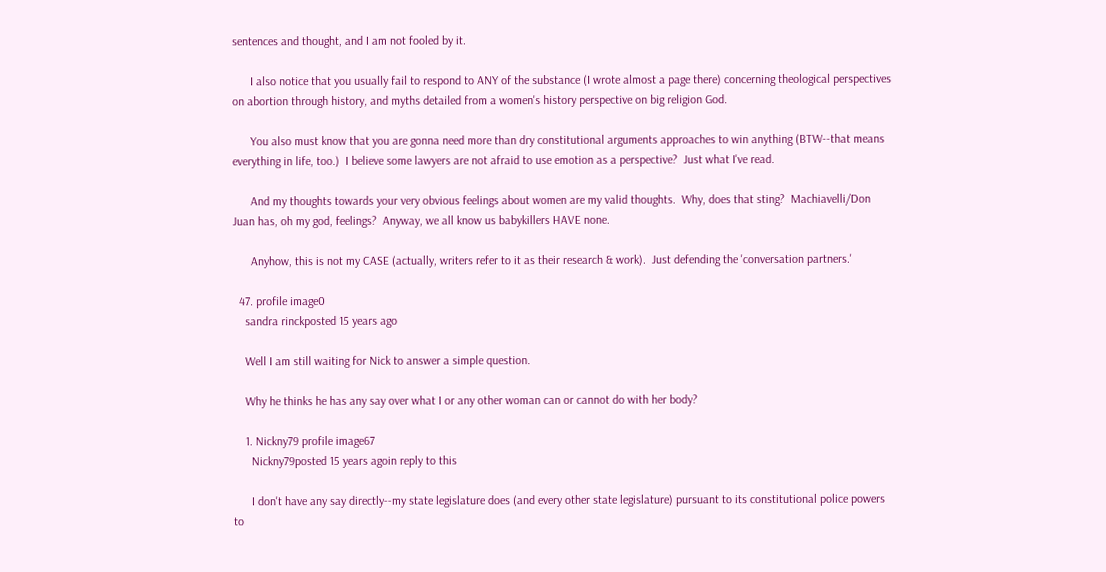sentences and thought, and I am not fooled by it.

      I also notice that you usually fail to respond to ANY of the substance (I wrote almost a page there) concerning theological perspectives on abortion through history, and myths detailed from a women's history perspective on big religion God.

      You also must know that you are gonna need more than dry constitutional arguments approaches to win anything (BTW--that means everything in life, too.)  I believe some lawyers are not afraid to use emotion as a perspective?  Just what I've read.

      And my thoughts towards your very obvious feelings about women are my valid thoughts.  Why, does that sting?  Machiavelli/Don Juan has, oh my god, feelings?  Anyway, we all know us babykillers HAVE none.

      Anyhow, this is not my CASE (actually, writers refer to it as their research & work).  Just defending the 'conversation partners.'

  47. profile image0
    sandra rinckposted 15 years ago

    Well I am still waiting for Nick to answer a simple question.

    Why he thinks he has any say over what I or any other woman can or cannot do with her body?

    1. Nickny79 profile image67
      Nickny79posted 15 years agoin reply to this

      I don't have any say directly--my state legislature does (and every other state legislature) pursuant to its constitutional police powers to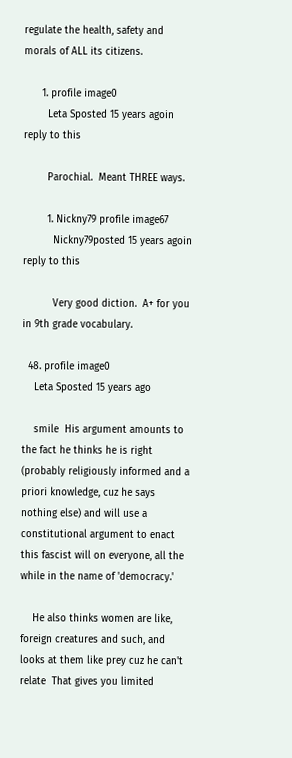regulate the health, safety and morals of ALL its citizens.

      1. profile image0
        Leta Sposted 15 years agoin reply to this

        Parochial.  Meant THREE ways.

        1. Nickny79 profile image67
          Nickny79posted 15 years agoin reply to this

          Very good diction.  A+ for you in 9th grade vocabulary.

  48. profile image0
    Leta Sposted 15 years ago

    smile  His argument amounts to the fact he thinks he is right (probably religiously informed and a priori knowledge, cuz he says nothing else) and will use a constitutional argument to enact this fascist will on everyone, all the while in the name of 'democracy.'

    He also thinks women are like, foreign creatures and such, and looks at them like prey cuz he can't relate  That gives you limited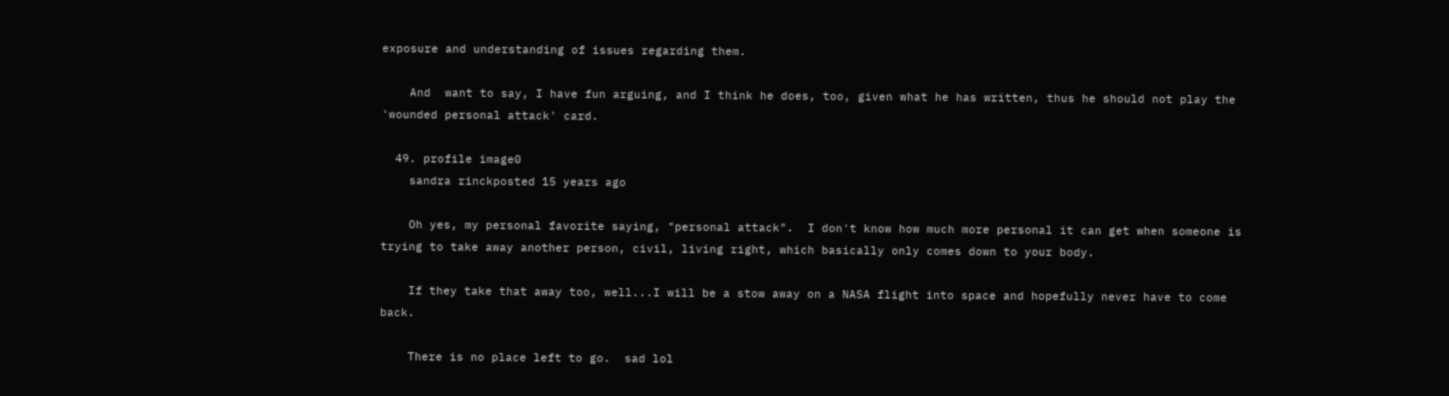exposure and understanding of issues regarding them.

    And  want to say, I have fun arguing, and I think he does, too, given what he has written, thus he should not play the 'wounded personal attack' card.

  49. profile image0
    sandra rinckposted 15 years ago

    Oh yes, my personal favorite saying, "personal attack".  I don't know how much more personal it can get when someone is trying to take away another person, civil, living right, which basically only comes down to your body.

    If they take that away too, well...I will be a stow away on a NASA flight into space and hopefully never have to come back.

    There is no place left to go.  sad lol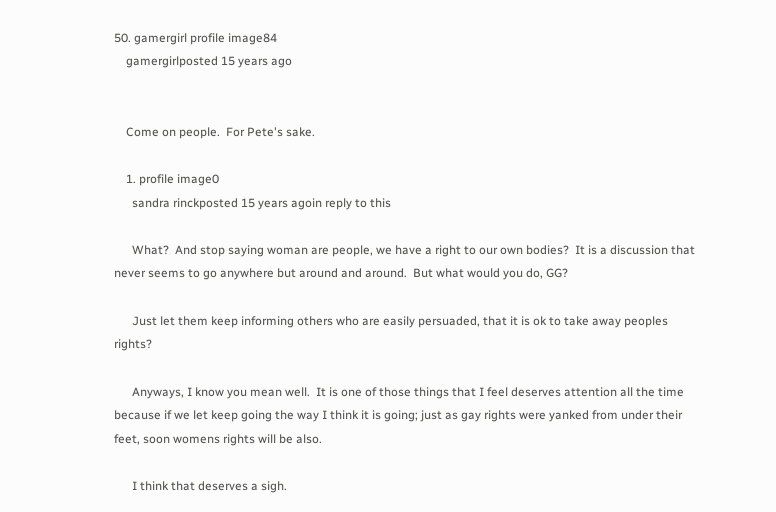50. gamergirl profile image84
    gamergirlposted 15 years ago


    Come on people.  For Pete's sake.

    1. profile image0
      sandra rinckposted 15 years agoin reply to this

      What?  And stop saying woman are people, we have a right to our own bodies?  It is a discussion that never seems to go anywhere but around and around.  But what would you do, GG?

      Just let them keep informing others who are easily persuaded, that it is ok to take away peoples rights?

      Anyways, I know you mean well.  It is one of those things that I feel deserves attention all the time because if we let keep going the way I think it is going; just as gay rights were yanked from under their feet, soon womens rights will be also.

      I think that deserves a sigh.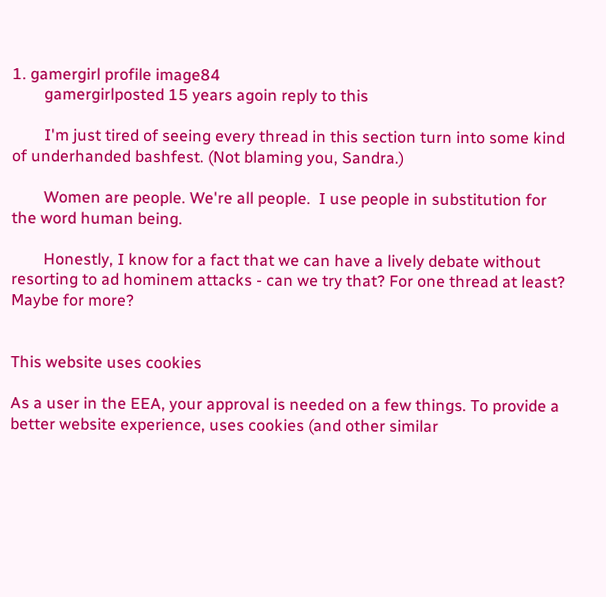1. gamergirl profile image84
        gamergirlposted 15 years agoin reply to this

        I'm just tired of seeing every thread in this section turn into some kind of underhanded bashfest. (Not blaming you, Sandra.)

        Women are people. We're all people.  I use people in substitution for the word human being.

        Honestly, I know for a fact that we can have a lively debate without resorting to ad hominem attacks - can we try that? For one thread at least? Maybe for more?


This website uses cookies

As a user in the EEA, your approval is needed on a few things. To provide a better website experience, uses cookies (and other similar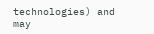technologies) and may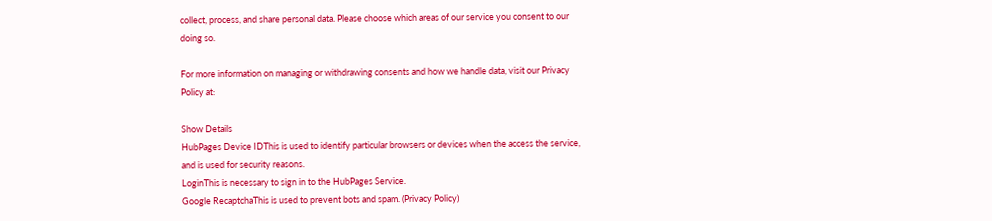collect, process, and share personal data. Please choose which areas of our service you consent to our doing so.

For more information on managing or withdrawing consents and how we handle data, visit our Privacy Policy at:

Show Details
HubPages Device IDThis is used to identify particular browsers or devices when the access the service, and is used for security reasons.
LoginThis is necessary to sign in to the HubPages Service.
Google RecaptchaThis is used to prevent bots and spam. (Privacy Policy)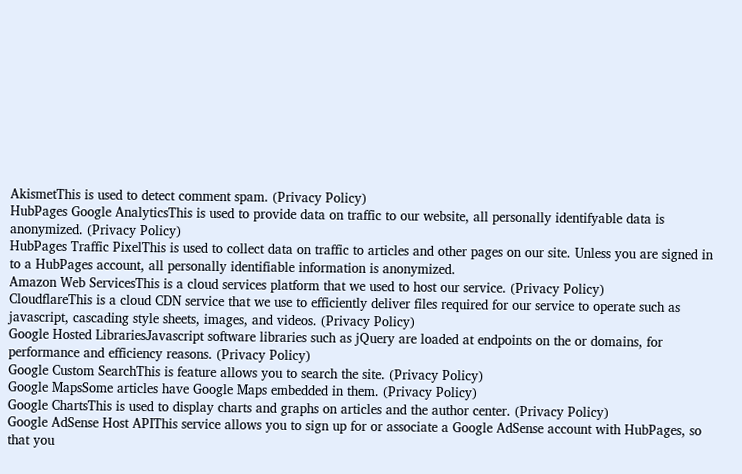AkismetThis is used to detect comment spam. (Privacy Policy)
HubPages Google AnalyticsThis is used to provide data on traffic to our website, all personally identifyable data is anonymized. (Privacy Policy)
HubPages Traffic PixelThis is used to collect data on traffic to articles and other pages on our site. Unless you are signed in to a HubPages account, all personally identifiable information is anonymized.
Amazon Web ServicesThis is a cloud services platform that we used to host our service. (Privacy Policy)
CloudflareThis is a cloud CDN service that we use to efficiently deliver files required for our service to operate such as javascript, cascading style sheets, images, and videos. (Privacy Policy)
Google Hosted LibrariesJavascript software libraries such as jQuery are loaded at endpoints on the or domains, for performance and efficiency reasons. (Privacy Policy)
Google Custom SearchThis is feature allows you to search the site. (Privacy Policy)
Google MapsSome articles have Google Maps embedded in them. (Privacy Policy)
Google ChartsThis is used to display charts and graphs on articles and the author center. (Privacy Policy)
Google AdSense Host APIThis service allows you to sign up for or associate a Google AdSense account with HubPages, so that you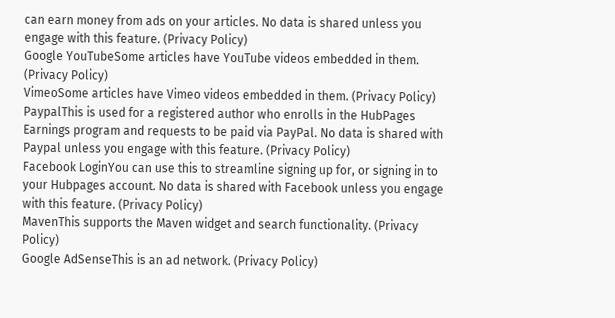can earn money from ads on your articles. No data is shared unless you engage with this feature. (Privacy Policy)
Google YouTubeSome articles have YouTube videos embedded in them. (Privacy Policy)
VimeoSome articles have Vimeo videos embedded in them. (Privacy Policy)
PaypalThis is used for a registered author who enrolls in the HubPages Earnings program and requests to be paid via PayPal. No data is shared with Paypal unless you engage with this feature. (Privacy Policy)
Facebook LoginYou can use this to streamline signing up for, or signing in to your Hubpages account. No data is shared with Facebook unless you engage with this feature. (Privacy Policy)
MavenThis supports the Maven widget and search functionality. (Privacy Policy)
Google AdSenseThis is an ad network. (Privacy Policy)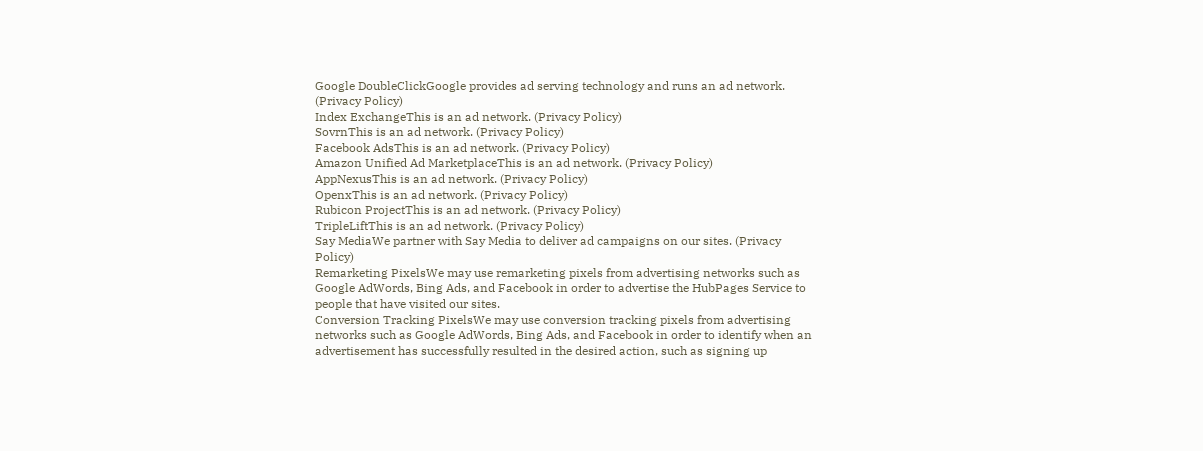Google DoubleClickGoogle provides ad serving technology and runs an ad network. (Privacy Policy)
Index ExchangeThis is an ad network. (Privacy Policy)
SovrnThis is an ad network. (Privacy Policy)
Facebook AdsThis is an ad network. (Privacy Policy)
Amazon Unified Ad MarketplaceThis is an ad network. (Privacy Policy)
AppNexusThis is an ad network. (Privacy Policy)
OpenxThis is an ad network. (Privacy Policy)
Rubicon ProjectThis is an ad network. (Privacy Policy)
TripleLiftThis is an ad network. (Privacy Policy)
Say MediaWe partner with Say Media to deliver ad campaigns on our sites. (Privacy Policy)
Remarketing PixelsWe may use remarketing pixels from advertising networks such as Google AdWords, Bing Ads, and Facebook in order to advertise the HubPages Service to people that have visited our sites.
Conversion Tracking PixelsWe may use conversion tracking pixels from advertising networks such as Google AdWords, Bing Ads, and Facebook in order to identify when an advertisement has successfully resulted in the desired action, such as signing up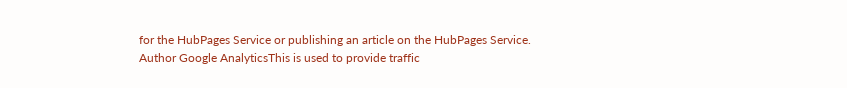for the HubPages Service or publishing an article on the HubPages Service.
Author Google AnalyticsThis is used to provide traffic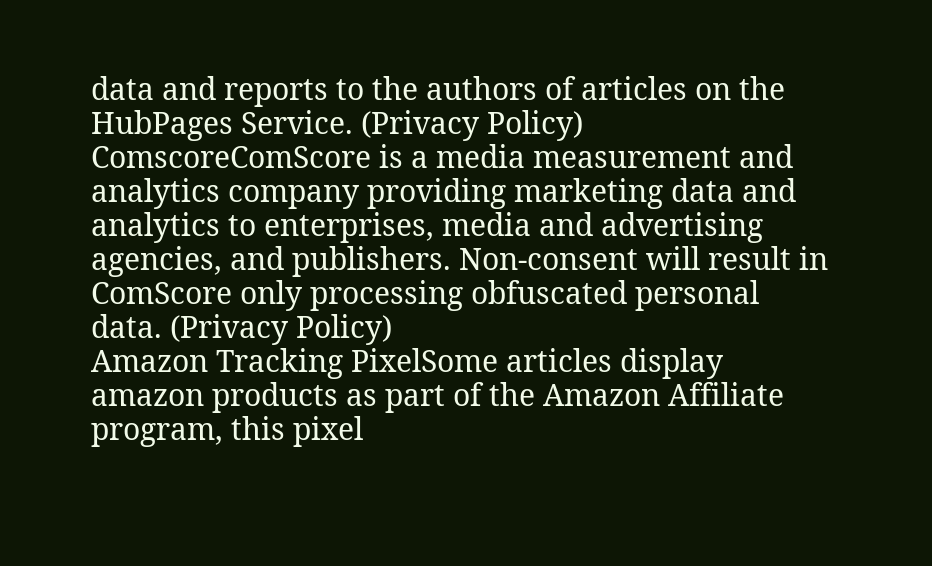data and reports to the authors of articles on the HubPages Service. (Privacy Policy)
ComscoreComScore is a media measurement and analytics company providing marketing data and analytics to enterprises, media and advertising agencies, and publishers. Non-consent will result in ComScore only processing obfuscated personal data. (Privacy Policy)
Amazon Tracking PixelSome articles display amazon products as part of the Amazon Affiliate program, this pixel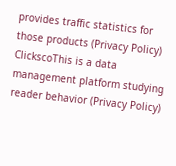provides traffic statistics for those products (Privacy Policy)
ClickscoThis is a data management platform studying reader behavior (Privacy Policy)